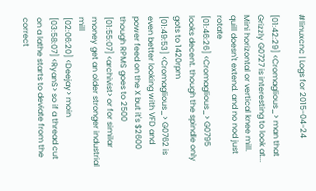#linuxcnc | Logs for 2015-04-24

[01:42:29] <Cromaglious_> man that Grizzly G0727 is interesting to look at... Mini horizontal or vertical knee mill. quill doesn't extend. and no nod just rotate
[01:46:26] <Cromaglious_> G0795 looks decent. though the spindle only gots to 1420rpm
[01:49:53] <Cromaglious_> G0762 is even better looking with VFD and power feed on the X but it's $2600 though RPMS goes to 2500
[01:55:07] <archivist> or for similar money get an older stronger industrial mill
[02:06:20] <Deejay> moin
[03:58:07] <RyanS> so if a thread cut on a lathe starts to deviate from the correct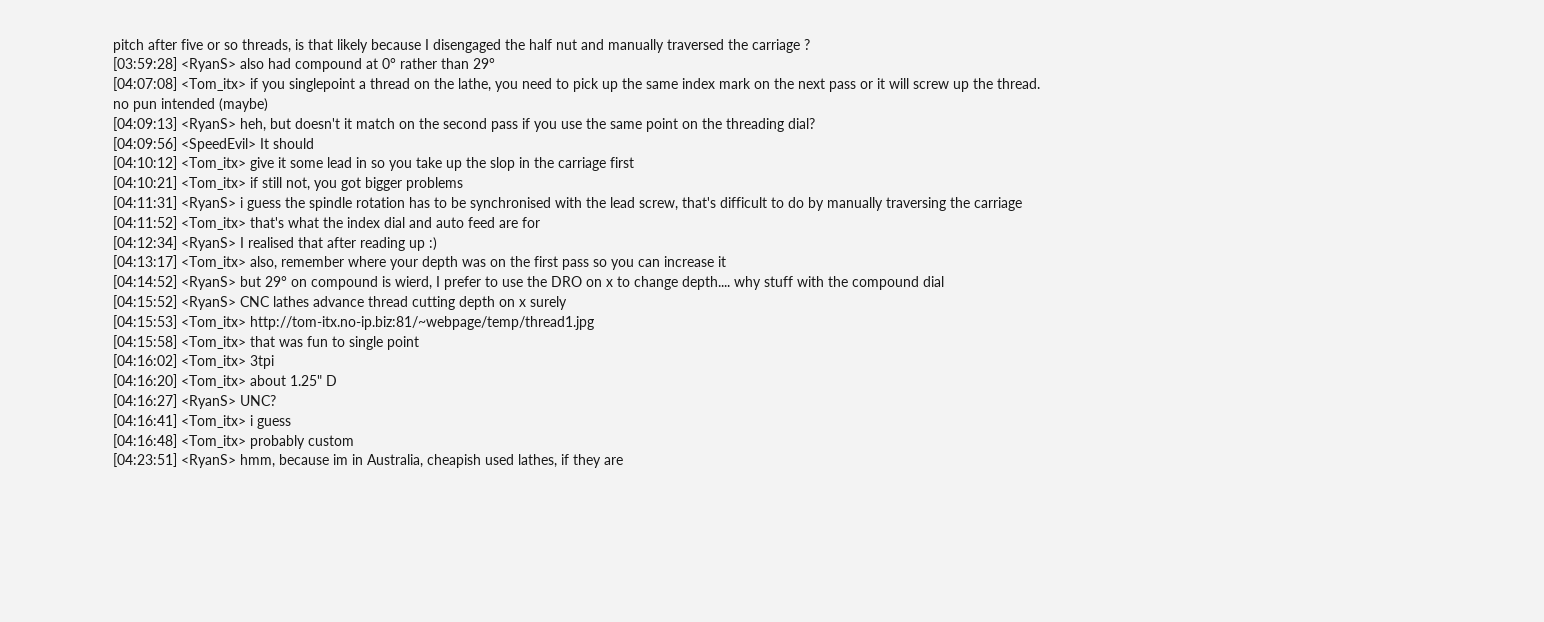pitch after five or so threads, is that likely because I disengaged the half nut and manually traversed the carriage ?
[03:59:28] <RyanS> also had compound at 0° rather than 29°
[04:07:08] <Tom_itx> if you singlepoint a thread on the lathe, you need to pick up the same index mark on the next pass or it will screw up the thread. no pun intended (maybe)
[04:09:13] <RyanS> heh, but doesn't it match on the second pass if you use the same point on the threading dial?
[04:09:56] <SpeedEvil> It should
[04:10:12] <Tom_itx> give it some lead in so you take up the slop in the carriage first
[04:10:21] <Tom_itx> if still not, you got bigger problems
[04:11:31] <RyanS> i guess the spindle rotation has to be synchronised with the lead screw, that's difficult to do by manually traversing the carriage
[04:11:52] <Tom_itx> that's what the index dial and auto feed are for
[04:12:34] <RyanS> I realised that after reading up :)
[04:13:17] <Tom_itx> also, remember where your depth was on the first pass so you can increase it
[04:14:52] <RyanS> but 29° on compound is wierd, I prefer to use the DRO on x to change depth.... why stuff with the compound dial
[04:15:52] <RyanS> CNC lathes advance thread cutting depth on x surely
[04:15:53] <Tom_itx> http://tom-itx.no-ip.biz:81/~webpage/temp/thread1.jpg
[04:15:58] <Tom_itx> that was fun to single point
[04:16:02] <Tom_itx> 3tpi
[04:16:20] <Tom_itx> about 1.25" D
[04:16:27] <RyanS> UNC?
[04:16:41] <Tom_itx> i guess
[04:16:48] <Tom_itx> probably custom
[04:23:51] <RyanS> hmm, because im in Australia, cheapish used lathes, if they are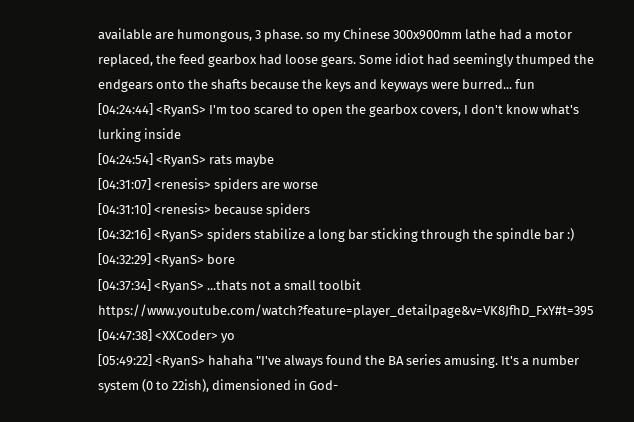available are humongous, 3 phase. so my Chinese 300x900mm lathe had a motor replaced, the feed gearbox had loose gears. Some idiot had seemingly thumped the endgears onto the shafts because the keys and keyways were burred... fun
[04:24:44] <RyanS> I'm too scared to open the gearbox covers, I don't know what's lurking inside
[04:24:54] <RyanS> rats maybe
[04:31:07] <renesis> spiders are worse
[04:31:10] <renesis> because spiders
[04:32:16] <RyanS> spiders stabilize a long bar sticking through the spindle bar :)
[04:32:29] <RyanS> bore
[04:37:34] <RyanS> ...thats not a small toolbit https://www.youtube.com/watch?feature=player_detailpage&v=VK8JfhD_FxY#t=395
[04:47:38] <XXCoder> yo
[05:49:22] <RyanS> hahaha "I've always found the BA series amusing. It's a number system (0 to 22ish), dimensioned in God-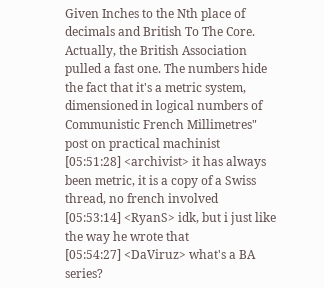Given Inches to the Nth place of decimals and British To The Core. Actually, the British Association pulled a fast one. The numbers hide the fact that it's a metric system, dimensioned in logical numbers of Communistic French Millimetres" post on practical machinist
[05:51:28] <archivist> it has always been metric, it is a copy of a Swiss thread, no french involved
[05:53:14] <RyanS> idk, but i just like the way he wrote that
[05:54:27] <DaViruz> what's a BA series?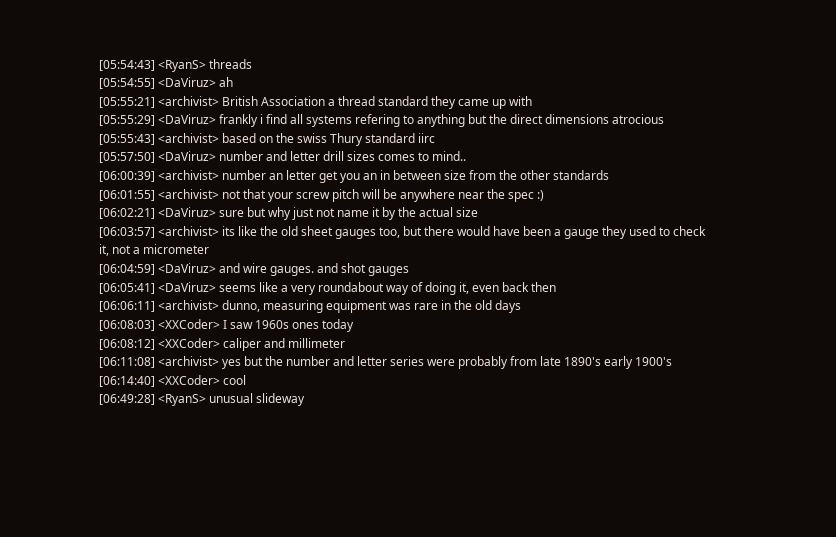[05:54:43] <RyanS> threads
[05:54:55] <DaViruz> ah
[05:55:21] <archivist> British Association a thread standard they came up with
[05:55:29] <DaViruz> frankly i find all systems refering to anything but the direct dimensions atrocious
[05:55:43] <archivist> based on the swiss Thury standard iirc
[05:57:50] <DaViruz> number and letter drill sizes comes to mind..
[06:00:39] <archivist> number an letter get you an in between size from the other standards
[06:01:55] <archivist> not that your screw pitch will be anywhere near the spec :)
[06:02:21] <DaViruz> sure but why just not name it by the actual size
[06:03:57] <archivist> its like the old sheet gauges too, but there would have been a gauge they used to check it, not a micrometer
[06:04:59] <DaViruz> and wire gauges. and shot gauges
[06:05:41] <DaViruz> seems like a very roundabout way of doing it, even back then
[06:06:11] <archivist> dunno, measuring equipment was rare in the old days
[06:08:03] <XXCoder> I saw 1960s ones today
[06:08:12] <XXCoder> caliper and millimeter
[06:11:08] <archivist> yes but the number and letter series were probably from late 1890's early 1900's
[06:14:40] <XXCoder> cool
[06:49:28] <RyanS> unusual slideway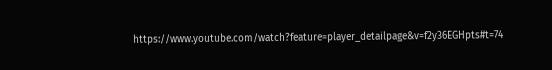https://www.youtube.com/watch?feature=player_detailpage&v=f2y36EGHpts#t=74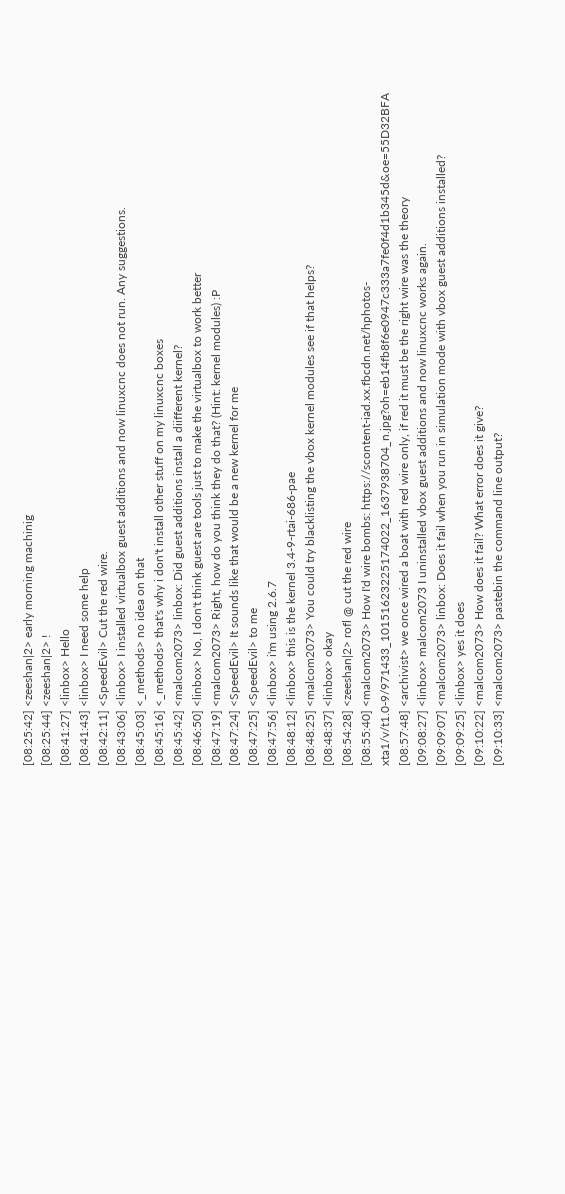[08:25:42] <zeeshan|2> early morning machinig
[08:25:44] <zeeshan|2> !
[08:41:27] <linbox> Hello
[08:41:43] <linbox> I need some help
[08:42:11] <SpeedEvil> Cut the red wire.
[08:43:06] <linbox> I installed virtualbox guest additions and now linuxcnc does not run. Any suggestions.
[08:45:03] <_methods> no idea on that
[08:45:16] <_methods> that's why i don't install other stuff on my linuxcnc boxes
[08:45:42] <malcom2073> linbox: Did guest additions install a diifferent kernel?
[08:46:50] <linbox> No, I don't think guest are tools just to make the virtualbox to work better
[08:47:19] <malcom2073> Right, how do you think they do that? (Hint: kernel modules) :P
[08:47:24] <SpeedEvil> It sounds like that would be a new kernel for me
[08:47:25] <SpeedEvil> to me
[08:47:56] <linbox> i'm using 2.6.7
[08:48:12] <linbox> this is the kernel 3.4-9-rtai-686-pae
[08:48:25] <malcom2073> You could try blacklisting the vbox kernel modules see if that helps?
[08:48:37] <linbox> okay
[08:54:28] <zeeshan|2> rofl @ cut the red wire
[08:55:40] <malcom2073> How I'd wire bombs: https://scontent-iad.xx.fbcdn.net/hphotos-xta1/v/t1.0-9/971433_10151623225174022_1637938704_n.jpg?oh=eb14fb8f6e0947c333a7fe0f4d1b345d&oe=55D32BFA
[08:57:48] <archivist> we once wired a boat with red wire only, if red it must be the right wire was the theory
[09:08:27] <linbox> malcom2073 I uninstalled vbox guest additions and now linuxcnc works again.
[09:09:07] <malcom2073> linbox: Does it fail when you run in simulation mode with vbox guest additions installed?
[09:09:25] <linbox> yes it does
[09:10:22] <malcom2073> How does it fail? What error does it give?
[09:10:33] <malcom2073> pastebin the command line output?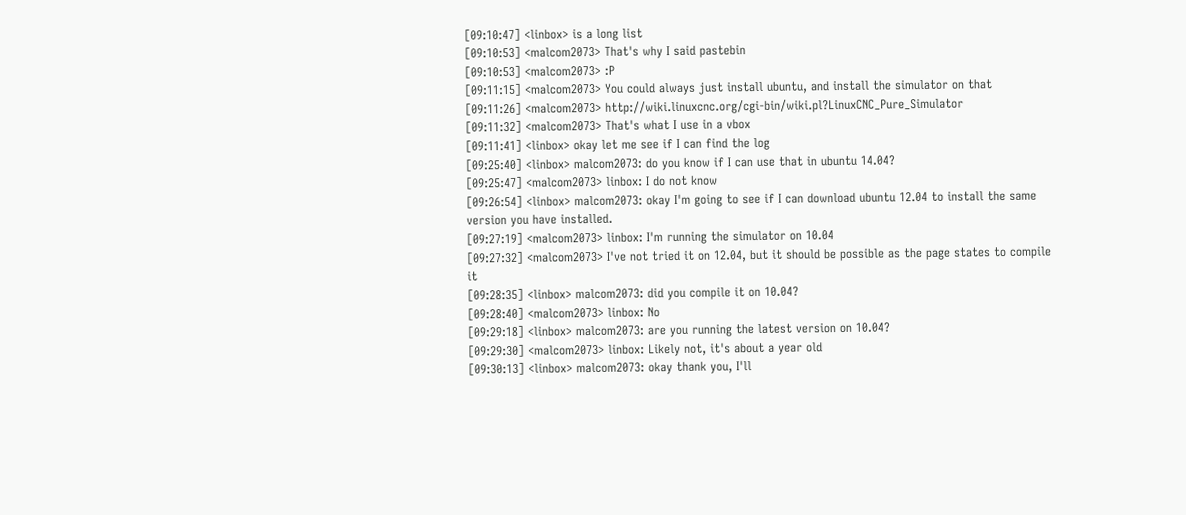[09:10:47] <linbox> is a long list
[09:10:53] <malcom2073> That's why I said pastebin
[09:10:53] <malcom2073> :P
[09:11:15] <malcom2073> You could always just install ubuntu, and install the simulator on that
[09:11:26] <malcom2073> http://wiki.linuxcnc.org/cgi-bin/wiki.pl?LinuxCNC_Pure_Simulator
[09:11:32] <malcom2073> That's what I use in a vbox
[09:11:41] <linbox> okay let me see if I can find the log
[09:25:40] <linbox> malcom2073: do you know if I can use that in ubuntu 14.04?
[09:25:47] <malcom2073> linbox: I do not know
[09:26:54] <linbox> malcom2073: okay I'm going to see if I can download ubuntu 12.04 to install the same version you have installed.
[09:27:19] <malcom2073> linbox: I'm running the simulator on 10.04
[09:27:32] <malcom2073> I've not tried it on 12.04, but it should be possible as the page states to compile it
[09:28:35] <linbox> malcom2073: did you compile it on 10.04?
[09:28:40] <malcom2073> linbox: No
[09:29:18] <linbox> malcom2073: are you running the latest version on 10.04?
[09:29:30] <malcom2073> linbox: Likely not, it's about a year old
[09:30:13] <linbox> malcom2073: okay thank you, I'll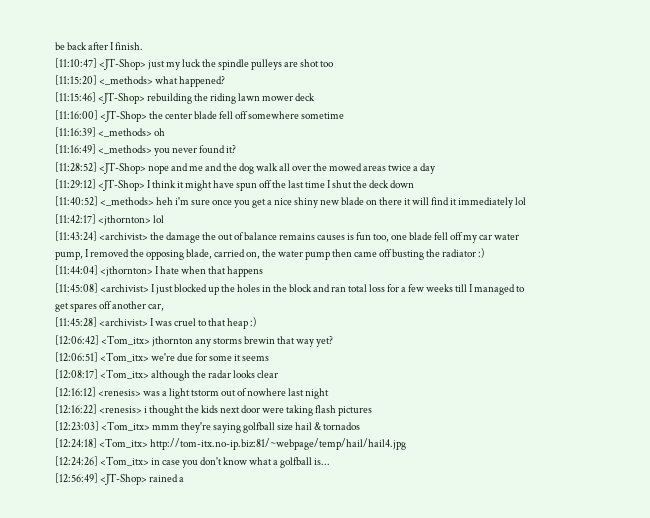be back after I finish.
[11:10:47] <JT-Shop> just my luck the spindle pulleys are shot too
[11:15:20] <_methods> what happened?
[11:15:46] <JT-Shop> rebuilding the riding lawn mower deck
[11:16:00] <JT-Shop> the center blade fell off somewhere sometime
[11:16:39] <_methods> oh
[11:16:49] <_methods> you never found it?
[11:28:52] <JT-Shop> nope and me and the dog walk all over the mowed areas twice a day
[11:29:12] <JT-Shop> I think it might have spun off the last time I shut the deck down
[11:40:52] <_methods> heh i'm sure once you get a nice shiny new blade on there it will find it immediately lol
[11:42:17] <jthornton> lol
[11:43:24] <archivist> the damage the out of balance remains causes is fun too, one blade fell off my car water pump, I removed the opposing blade, carried on, the water pump then came off busting the radiator :)
[11:44:04] <jthornton> I hate when that happens
[11:45:08] <archivist> I just blocked up the holes in the block and ran total loss for a few weeks till I managed to get spares off another car,
[11:45:28] <archivist> I was cruel to that heap :)
[12:06:42] <Tom_itx> jthornton any storms brewin that way yet?
[12:06:51] <Tom_itx> we're due for some it seems
[12:08:17] <Tom_itx> although the radar looks clear
[12:16:12] <renesis> was a light tstorm out of nowhere last night
[12:16:22] <renesis> i thought the kids next door were taking flash pictures
[12:23:03] <Tom_itx> mmm they're saying golfball size hail & tornados
[12:24:18] <Tom_itx> http://tom-itx.no-ip.biz:81/~webpage/temp/hail/hail4.jpg
[12:24:26] <Tom_itx> in case you don't know what a golfball is...
[12:56:49] <JT-Shop> rained a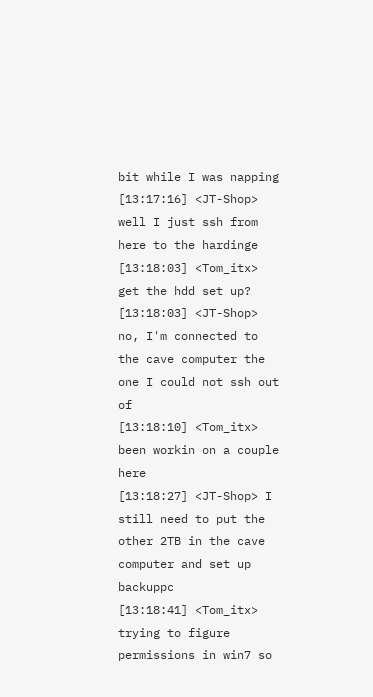bit while I was napping
[13:17:16] <JT-Shop> well I just ssh from here to the hardinge
[13:18:03] <Tom_itx> get the hdd set up?
[13:18:03] <JT-Shop> no, I'm connected to the cave computer the one I could not ssh out of
[13:18:10] <Tom_itx> been workin on a couple here
[13:18:27] <JT-Shop> I still need to put the other 2TB in the cave computer and set up backuppc
[13:18:41] <Tom_itx> trying to figure permissions in win7 so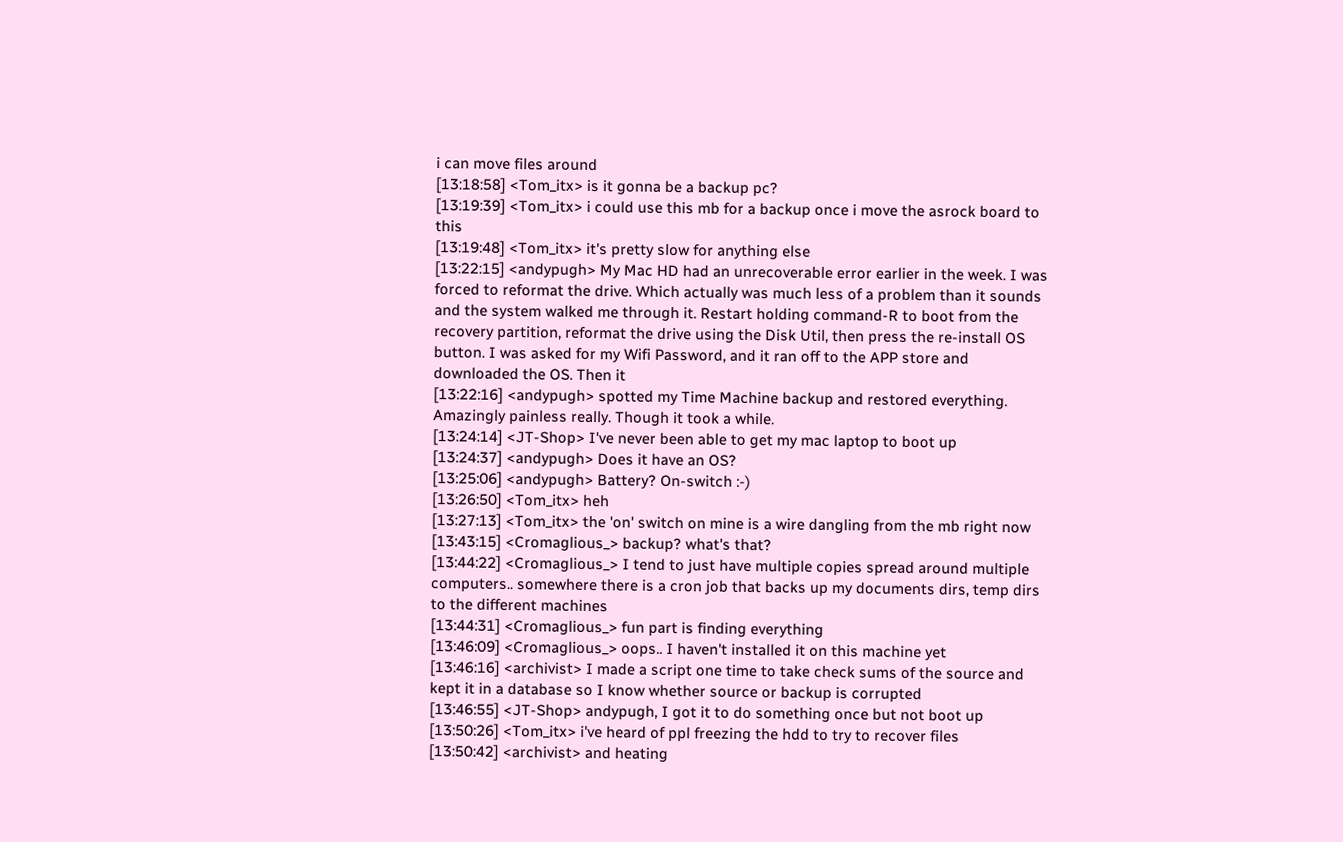i can move files around
[13:18:58] <Tom_itx> is it gonna be a backup pc?
[13:19:39] <Tom_itx> i could use this mb for a backup once i move the asrock board to this
[13:19:48] <Tom_itx> it's pretty slow for anything else
[13:22:15] <andypugh> My Mac HD had an unrecoverable error earlier in the week. I was forced to reformat the drive. Which actually was much less of a problem than it sounds and the system walked me through it. Restart holding command-R to boot from the recovery partition, reformat the drive using the Disk Util, then press the re-install OS button. I was asked for my Wifi Password, and it ran off to the APP store and downloaded the OS. Then it
[13:22:16] <andypugh> spotted my Time Machine backup and restored everything. Amazingly painless really. Though it took a while.
[13:24:14] <JT-Shop> I've never been able to get my mac laptop to boot up
[13:24:37] <andypugh> Does it have an OS?
[13:25:06] <andypugh> Battery? On-switch :-)
[13:26:50] <Tom_itx> heh
[13:27:13] <Tom_itx> the 'on' switch on mine is a wire dangling from the mb right now
[13:43:15] <Cromaglious_> backup? what's that?
[13:44:22] <Cromaglious_> I tend to just have multiple copies spread around multiple computers.. somewhere there is a cron job that backs up my documents dirs, temp dirs to the different machines
[13:44:31] <Cromaglious_> fun part is finding everything
[13:46:09] <Cromaglious_> oops.. I haven't installed it on this machine yet
[13:46:16] <archivist> I made a script one time to take check sums of the source and kept it in a database so I know whether source or backup is corrupted
[13:46:55] <JT-Shop> andypugh, I got it to do something once but not boot up
[13:50:26] <Tom_itx> i've heard of ppl freezing the hdd to try to recover files
[13:50:42] <archivist> and heating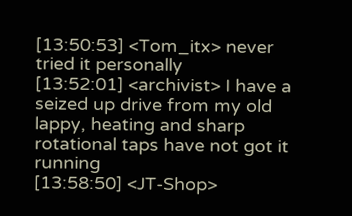[13:50:53] <Tom_itx> never tried it personally
[13:52:01] <archivist> I have a seized up drive from my old lappy, heating and sharp rotational taps have not got it running
[13:58:50] <JT-Shop>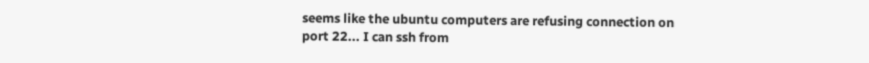seems like the ubuntu computers are refusing connection on port 22... I can ssh from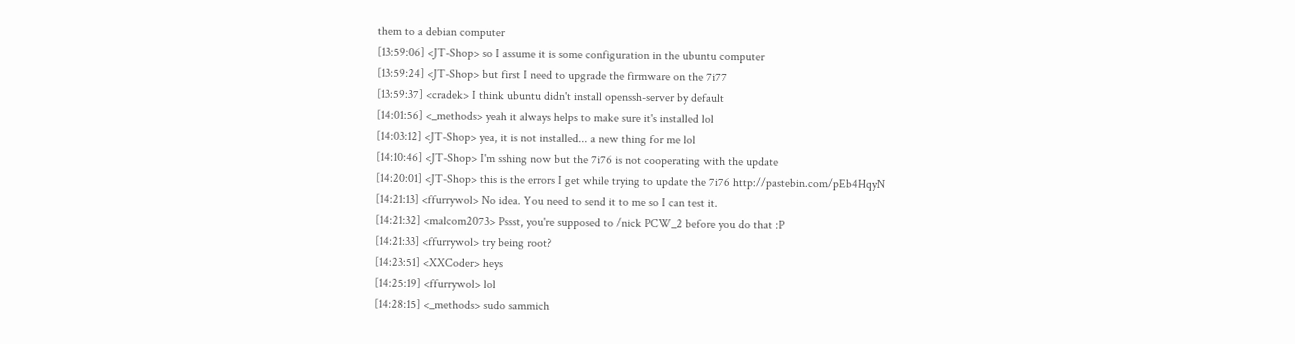them to a debian computer
[13:59:06] <JT-Shop> so I assume it is some configuration in the ubuntu computer
[13:59:24] <JT-Shop> but first I need to upgrade the firmware on the 7i77
[13:59:37] <cradek> I think ubuntu didn't install openssh-server by default
[14:01:56] <_methods> yeah it always helps to make sure it's installed lol
[14:03:12] <JT-Shop> yea, it is not installed... a new thing for me lol
[14:10:46] <JT-Shop> I'm sshing now but the 7i76 is not cooperating with the update
[14:20:01] <JT-Shop> this is the errors I get while trying to update the 7i76 http://pastebin.com/pEb4HqyN
[14:21:13] <ffurrywol> No idea. You need to send it to me so I can test it.
[14:21:32] <malcom2073> Pssst, you're supposed to /nick PCW_2 before you do that :P
[14:21:33] <ffurrywol> try being root?
[14:23:51] <XXCoder> heys
[14:25:19] <ffurrywol> lol
[14:28:15] <_methods> sudo sammich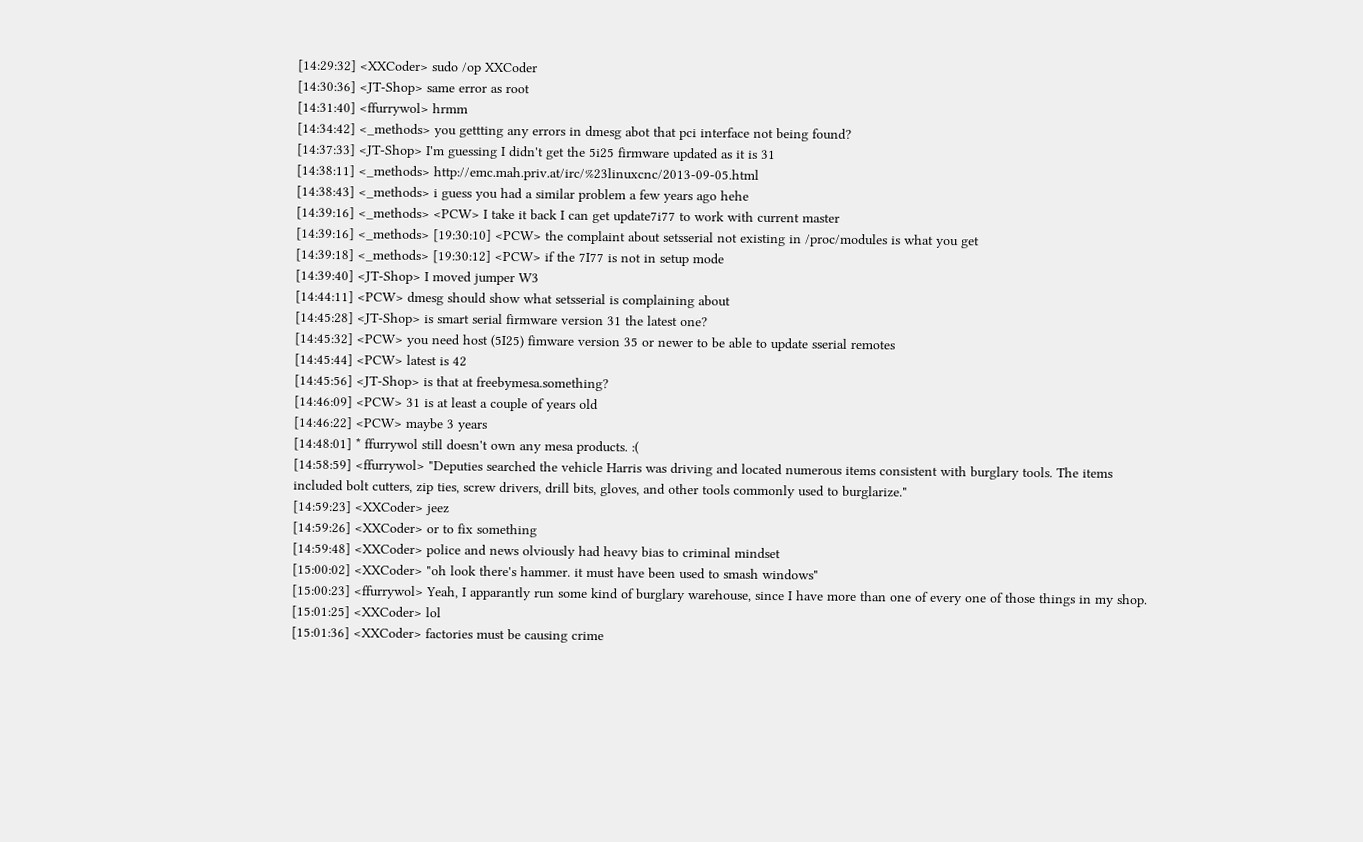[14:29:32] <XXCoder> sudo /op XXCoder
[14:30:36] <JT-Shop> same error as root
[14:31:40] <ffurrywol> hrmm
[14:34:42] <_methods> you gettting any errors in dmesg abot that pci interface not being found?
[14:37:33] <JT-Shop> I'm guessing I didn't get the 5i25 firmware updated as it is 31
[14:38:11] <_methods> http://emc.mah.priv.at/irc/%23linuxcnc/2013-09-05.html
[14:38:43] <_methods> i guess you had a similar problem a few years ago hehe
[14:39:16] <_methods> <PCW> I take it back I can get update7i77 to work with current master
[14:39:16] <_methods> [19:30:10] <PCW> the complaint about setsserial not existing in /proc/modules is what you get
[14:39:18] <_methods> [19:30:12] <PCW> if the 7I77 is not in setup mode
[14:39:40] <JT-Shop> I moved jumper W3
[14:44:11] <PCW> dmesg should show what setsserial is complaining about
[14:45:28] <JT-Shop> is smart serial firmware version 31 the latest one?
[14:45:32] <PCW> you need host (5I25) fimware version 35 or newer to be able to update sserial remotes
[14:45:44] <PCW> latest is 42
[14:45:56] <JT-Shop> is that at freebymesa.something?
[14:46:09] <PCW> 31 is at least a couple of years old
[14:46:22] <PCW> maybe 3 years
[14:48:01] * ffurrywol still doesn't own any mesa products. :(
[14:58:59] <ffurrywol> "Deputies searched the vehicle Harris was driving and located numerous items consistent with burglary tools. The items included bolt cutters, zip ties, screw drivers, drill bits, gloves, and other tools commonly used to burglarize."
[14:59:23] <XXCoder> jeez
[14:59:26] <XXCoder> or to fix something
[14:59:48] <XXCoder> police and news olviously had heavy bias to criminal mindset
[15:00:02] <XXCoder> "oh look there's hammer. it must have been used to smash windows"
[15:00:23] <ffurrywol> Yeah, I apparantly run some kind of burglary warehouse, since I have more than one of every one of those things in my shop.
[15:01:25] <XXCoder> lol
[15:01:36] <XXCoder> factories must be causing crime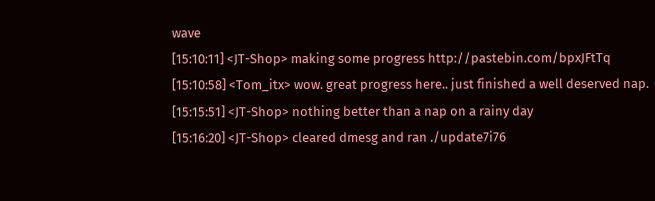wave
[15:10:11] <JT-Shop> making some progress http://pastebin.com/bpxJFtTq
[15:10:58] <Tom_itx> wow. great progress here.. just finished a well deserved nap.
[15:15:51] <JT-Shop> nothing better than a nap on a rainy day
[15:16:20] <JT-Shop> cleared dmesg and ran ./update7i76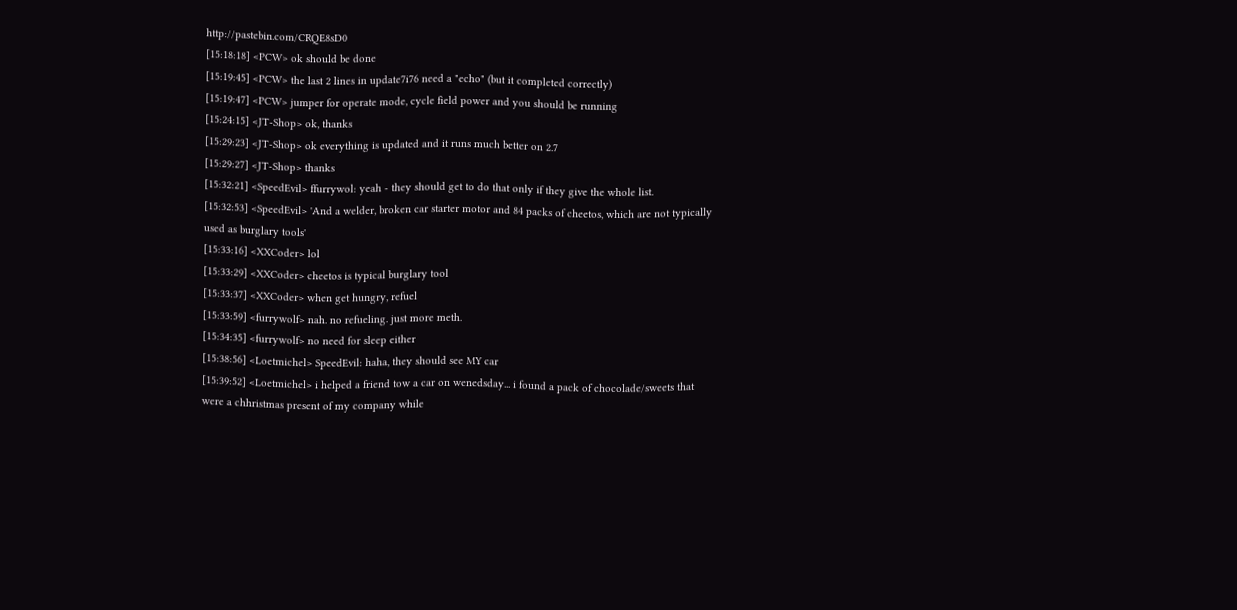http://pastebin.com/CRQE8sD0
[15:18:18] <PCW> ok should be done
[15:19:45] <PCW> the last 2 lines in update7i76 need a "echo" (but it completed correctly)
[15:19:47] <PCW> jumper for operate mode, cycle field power and you should be running
[15:24:15] <JT-Shop> ok, thanks
[15:29:23] <JT-Shop> ok everything is updated and it runs much better on 2.7
[15:29:27] <JT-Shop> thanks
[15:32:21] <SpeedEvil> ffurrywol: yeah - they should get to do that only if they give the whole list.
[15:32:53] <SpeedEvil> 'And a welder, broken car starter motor and 84 packs of cheetos, which are not typically used as burglary tools'
[15:33:16] <XXCoder> lol
[15:33:29] <XXCoder> cheetos is typical burglary tool
[15:33:37] <XXCoder> when get hungry, refuel
[15:33:59] <furrywolf> nah. no refueling. just more meth.
[15:34:35] <furrywolf> no need for sleep either
[15:38:56] <Loetmichel> SpeedEvil: haha, they should see MY car
[15:39:52] <Loetmichel> i helped a friend tow a car on wenedsday... i found a pack of chocolade/sweets that were a chhristmas present of my company while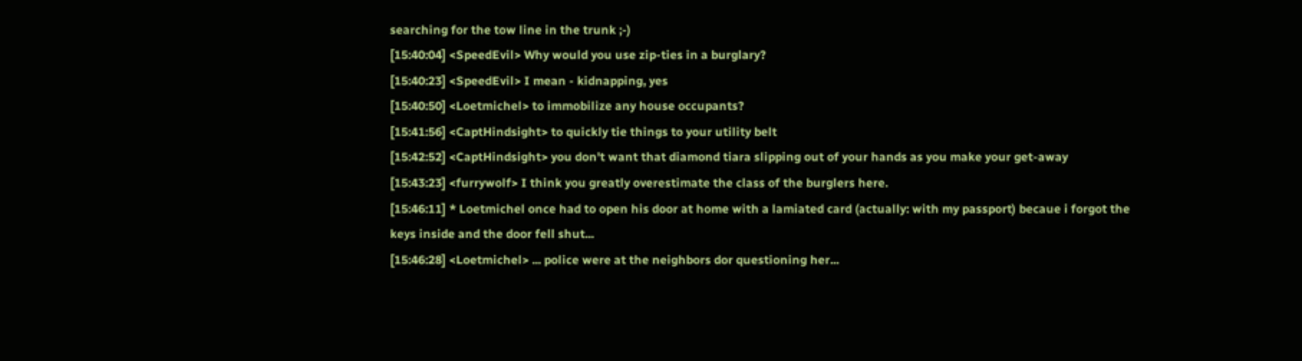searching for the tow line in the trunk ;-)
[15:40:04] <SpeedEvil> Why would you use zip-ties in a burglary?
[15:40:23] <SpeedEvil> I mean - kidnapping, yes
[15:40:50] <Loetmichel> to immobilize any house occupants?
[15:41:56] <CaptHindsight> to quickly tie things to your utility belt
[15:42:52] <CaptHindsight> you don't want that diamond tiara slipping out of your hands as you make your get-away
[15:43:23] <furrywolf> I think you greatly overestimate the class of the burglers here.
[15:46:11] * Loetmichel once had to open his door at home with a lamiated card (actually: with my passport) becaue i forgot the keys inside and the door fell shut...
[15:46:28] <Loetmichel> ... police were at the neighbors dor questioning her...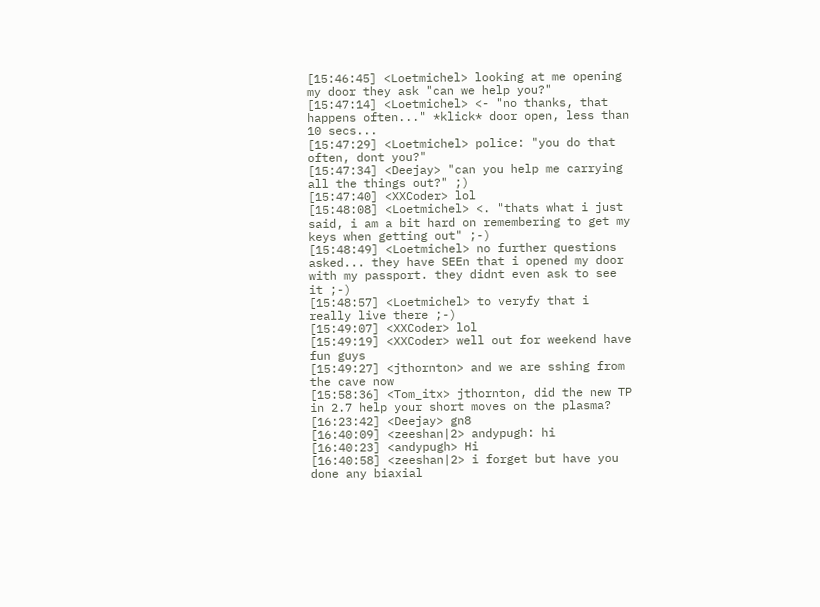[15:46:45] <Loetmichel> looking at me opening my door they ask "can we help you?"
[15:47:14] <Loetmichel> <- "no thanks, that happens often..." *klick* door open, less than 10 secs...
[15:47:29] <Loetmichel> police: "you do that often, dont you?"
[15:47:34] <Deejay> "can you help me carrying all the things out?" ;)
[15:47:40] <XXCoder> lol
[15:48:08] <Loetmichel> <. "thats what i just said, i am a bit hard on remembering to get my keys when getting out" ;-)
[15:48:49] <Loetmichel> no further questions asked... they have SEEn that i opened my door with my passport. they didnt even ask to see it ;-)
[15:48:57] <Loetmichel> to veryfy that i really live there ;-)
[15:49:07] <XXCoder> lol
[15:49:19] <XXCoder> well out for weekend have fun guys
[15:49:27] <jthornton> and we are sshing from the cave now
[15:58:36] <Tom_itx> jthornton, did the new TP in 2.7 help your short moves on the plasma?
[16:23:42] <Deejay> gn8
[16:40:09] <zeeshan|2> andypugh: hi
[16:40:23] <andypugh> Hi
[16:40:58] <zeeshan|2> i forget but have you done any biaxial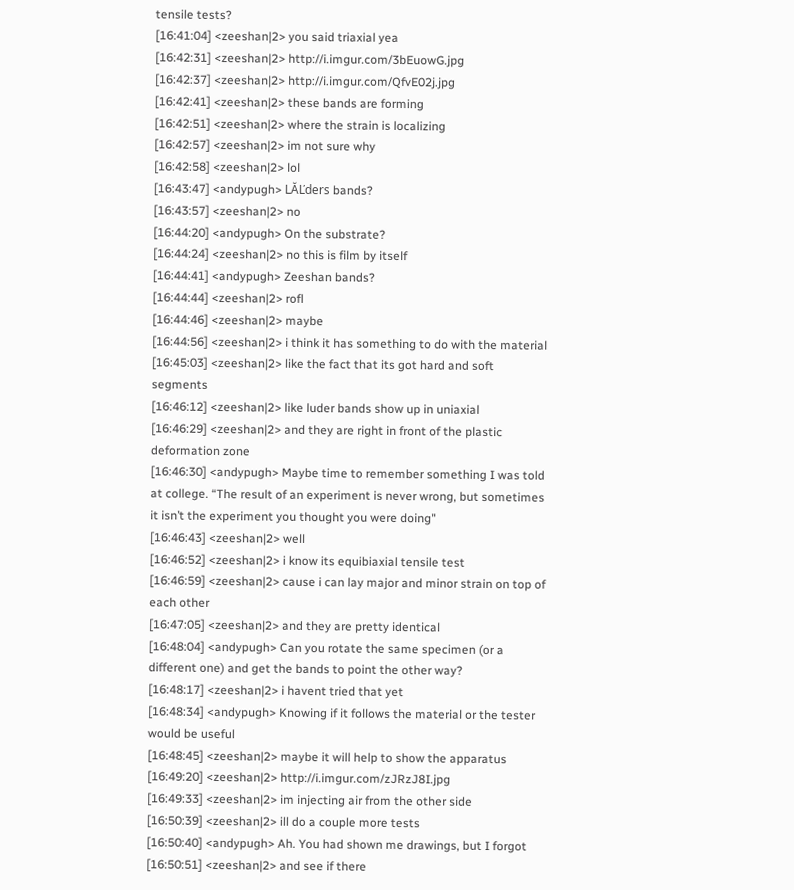tensile tests?
[16:41:04] <zeeshan|2> you said triaxial yea
[16:42:31] <zeeshan|2> http://i.imgur.com/3bEuowG.jpg
[16:42:37] <zeeshan|2> http://i.imgur.com/QfvE02j.jpg
[16:42:41] <zeeshan|2> these bands are forming
[16:42:51] <zeeshan|2> where the strain is localizing
[16:42:57] <zeeshan|2> im not sure why
[16:42:58] <zeeshan|2> lol
[16:43:47] <andypugh> LĂĽders bands?
[16:43:57] <zeeshan|2> no
[16:44:20] <andypugh> On the substrate?
[16:44:24] <zeeshan|2> no this is film by itself
[16:44:41] <andypugh> Zeeshan bands?
[16:44:44] <zeeshan|2> rofl
[16:44:46] <zeeshan|2> maybe
[16:44:56] <zeeshan|2> i think it has something to do with the material
[16:45:03] <zeeshan|2> like the fact that its got hard and soft segments
[16:46:12] <zeeshan|2> like luder bands show up in uniaxial
[16:46:29] <zeeshan|2> and they are right in front of the plastic deformation zone
[16:46:30] <andypugh> Maybe time to remember something I was told at college. “The result of an experiment is never wrong, but sometimes it isn’t the experiment you thought you were doing"
[16:46:43] <zeeshan|2> well
[16:46:52] <zeeshan|2> i know its equibiaxial tensile test
[16:46:59] <zeeshan|2> cause i can lay major and minor strain on top of each other
[16:47:05] <zeeshan|2> and they are pretty identical
[16:48:04] <andypugh> Can you rotate the same specimen (or a different one) and get the bands to point the other way?
[16:48:17] <zeeshan|2> i havent tried that yet
[16:48:34] <andypugh> Knowing if it follows the material or the tester would be useful
[16:48:45] <zeeshan|2> maybe it will help to show the apparatus
[16:49:20] <zeeshan|2> http://i.imgur.com/zJRzJ8I.jpg
[16:49:33] <zeeshan|2> im injecting air from the other side
[16:50:39] <zeeshan|2> ill do a couple more tests
[16:50:40] <andypugh> Ah. You had shown me drawings, but I forgot
[16:50:51] <zeeshan|2> and see if there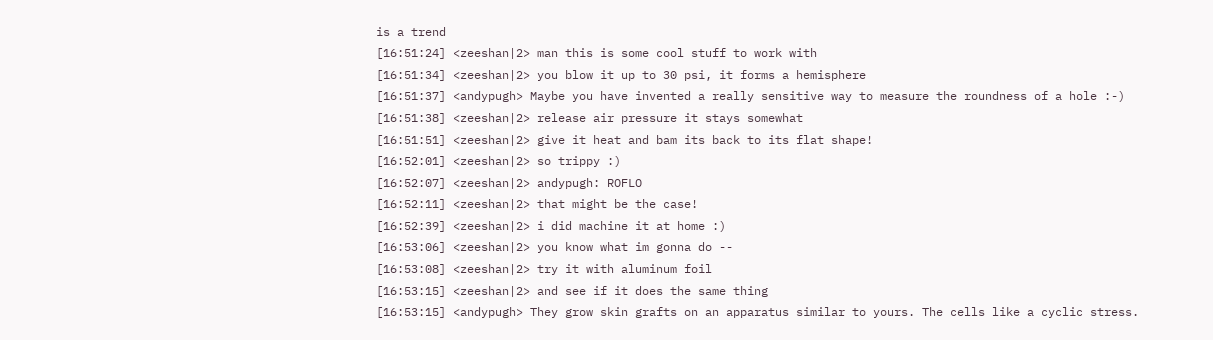is a trend
[16:51:24] <zeeshan|2> man this is some cool stuff to work with
[16:51:34] <zeeshan|2> you blow it up to 30 psi, it forms a hemisphere
[16:51:37] <andypugh> Maybe you have invented a really sensitive way to measure the roundness of a hole :-)
[16:51:38] <zeeshan|2> release air pressure it stays somewhat
[16:51:51] <zeeshan|2> give it heat and bam its back to its flat shape!
[16:52:01] <zeeshan|2> so trippy :)
[16:52:07] <zeeshan|2> andypugh: ROFLO
[16:52:11] <zeeshan|2> that might be the case!
[16:52:39] <zeeshan|2> i did machine it at home :)
[16:53:06] <zeeshan|2> you know what im gonna do --
[16:53:08] <zeeshan|2> try it with aluminum foil
[16:53:15] <zeeshan|2> and see if it does the same thing
[16:53:15] <andypugh> They grow skin grafts on an apparatus similar to yours. The cells like a cyclic stress.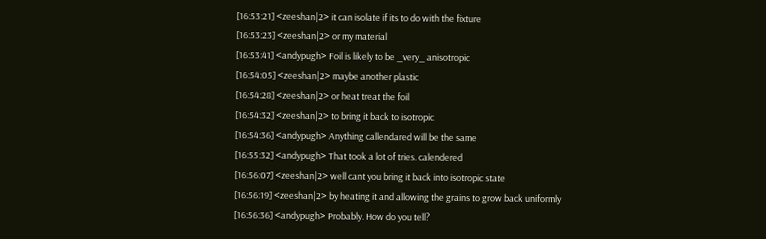[16:53:21] <zeeshan|2> it can isolate if its to do with the fixture
[16:53:23] <zeeshan|2> or my material
[16:53:41] <andypugh> Foil is likely to be _very_ anisotropic
[16:54:05] <zeeshan|2> maybe another plastic
[16:54:28] <zeeshan|2> or heat treat the foil
[16:54:32] <zeeshan|2> to bring it back to isotropic
[16:54:36] <andypugh> Anything callendared will be the same
[16:55:32] <andypugh> That took a lot of tries. calendered
[16:56:07] <zeeshan|2> well cant you bring it back into isotropic state
[16:56:19] <zeeshan|2> by heating it and allowing the grains to grow back uniformly
[16:56:36] <andypugh> Probably. How do you tell?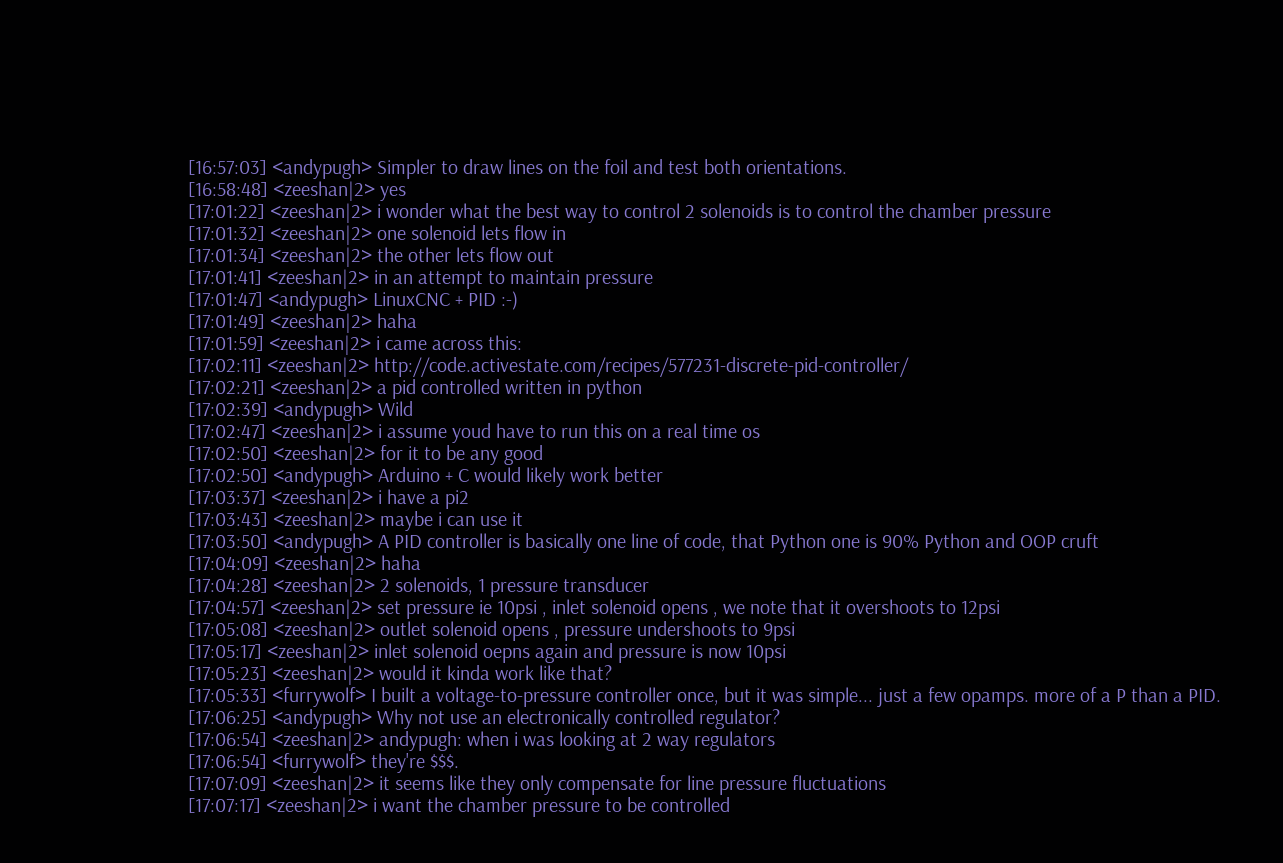[16:57:03] <andypugh> Simpler to draw lines on the foil and test both orientations.
[16:58:48] <zeeshan|2> yes
[17:01:22] <zeeshan|2> i wonder what the best way to control 2 solenoids is to control the chamber pressure
[17:01:32] <zeeshan|2> one solenoid lets flow in
[17:01:34] <zeeshan|2> the other lets flow out
[17:01:41] <zeeshan|2> in an attempt to maintain pressure
[17:01:47] <andypugh> LinuxCNC + PID :-)
[17:01:49] <zeeshan|2> haha
[17:01:59] <zeeshan|2> i came across this:
[17:02:11] <zeeshan|2> http://code.activestate.com/recipes/577231-discrete-pid-controller/
[17:02:21] <zeeshan|2> a pid controlled written in python
[17:02:39] <andypugh> Wild
[17:02:47] <zeeshan|2> i assume youd have to run this on a real time os
[17:02:50] <zeeshan|2> for it to be any good
[17:02:50] <andypugh> Arduino + C would likely work better
[17:03:37] <zeeshan|2> i have a pi2
[17:03:43] <zeeshan|2> maybe i can use it
[17:03:50] <andypugh> A PID controller is basically one line of code, that Python one is 90% Python and OOP cruft
[17:04:09] <zeeshan|2> haha
[17:04:28] <zeeshan|2> 2 solenoids, 1 pressure transducer
[17:04:57] <zeeshan|2> set pressure ie 10psi , inlet solenoid opens , we note that it overshoots to 12psi
[17:05:08] <zeeshan|2> outlet solenoid opens , pressure undershoots to 9psi
[17:05:17] <zeeshan|2> inlet solenoid oepns again and pressure is now 10psi
[17:05:23] <zeeshan|2> would it kinda work like that?
[17:05:33] <furrywolf> I built a voltage-to-pressure controller once, but it was simple... just a few opamps. more of a P than a PID.
[17:06:25] <andypugh> Why not use an electronically controlled regulator?
[17:06:54] <zeeshan|2> andypugh: when i was looking at 2 way regulators
[17:06:54] <furrywolf> they're $$$.
[17:07:09] <zeeshan|2> it seems like they only compensate for line pressure fluctuations
[17:07:17] <zeeshan|2> i want the chamber pressure to be controlled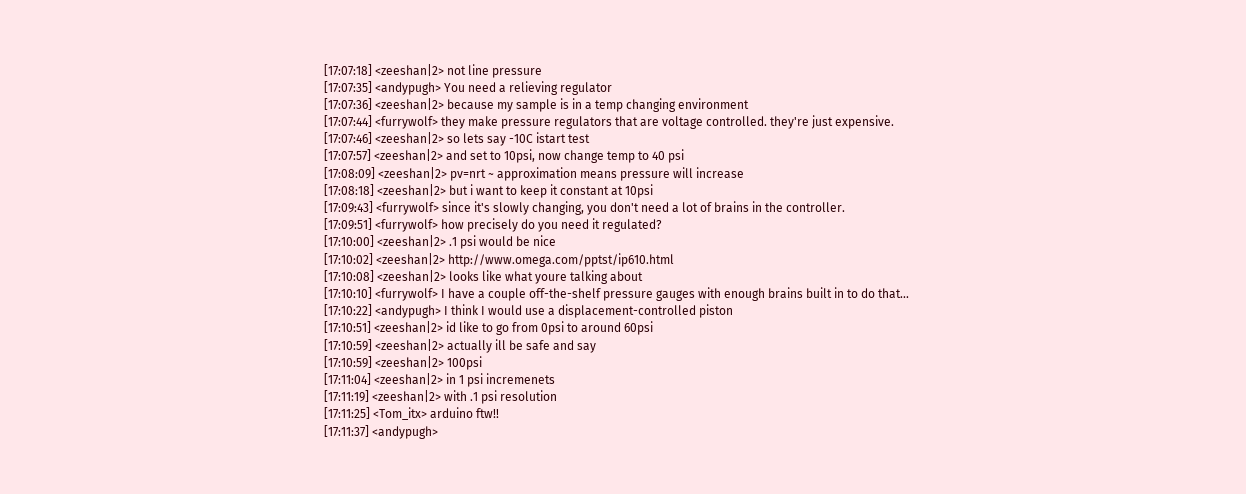[17:07:18] <zeeshan|2> not line pressure
[17:07:35] <andypugh> You need a relieving regulator
[17:07:36] <zeeshan|2> because my sample is in a temp changing environment
[17:07:44] <furrywolf> they make pressure regulators that are voltage controlled. they're just expensive.
[17:07:46] <zeeshan|2> so lets say -10C istart test
[17:07:57] <zeeshan|2> and set to 10psi, now change temp to 40 psi
[17:08:09] <zeeshan|2> pv=nrt ~ approximation means pressure will increase
[17:08:18] <zeeshan|2> but i want to keep it constant at 10psi
[17:09:43] <furrywolf> since it's slowly changing, you don't need a lot of brains in the controller.
[17:09:51] <furrywolf> how precisely do you need it regulated?
[17:10:00] <zeeshan|2> .1 psi would be nice
[17:10:02] <zeeshan|2> http://www.omega.com/pptst/ip610.html
[17:10:08] <zeeshan|2> looks like what youre talking about
[17:10:10] <furrywolf> I have a couple off-the-shelf pressure gauges with enough brains built in to do that...
[17:10:22] <andypugh> I think I would use a displacement-controlled piston
[17:10:51] <zeeshan|2> id like to go from 0psi to around 60psi
[17:10:59] <zeeshan|2> actually ill be safe and say
[17:10:59] <zeeshan|2> 100psi
[17:11:04] <zeeshan|2> in 1 psi incremenets
[17:11:19] <zeeshan|2> with .1 psi resolution
[17:11:25] <Tom_itx> arduino ftw!!
[17:11:37] <andypugh>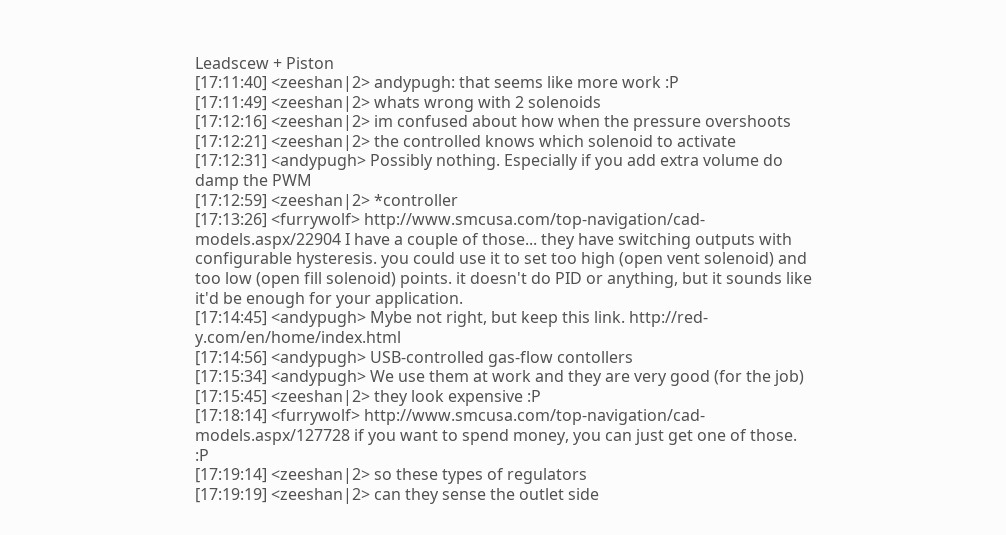Leadscew + Piston
[17:11:40] <zeeshan|2> andypugh: that seems like more work :P
[17:11:49] <zeeshan|2> whats wrong with 2 solenoids
[17:12:16] <zeeshan|2> im confused about how when the pressure overshoots
[17:12:21] <zeeshan|2> the controlled knows which solenoid to activate
[17:12:31] <andypugh> Possibly nothing. Especially if you add extra volume do damp the PWM
[17:12:59] <zeeshan|2> *controller
[17:13:26] <furrywolf> http://www.smcusa.com/top-navigation/cad-models.aspx/22904 I have a couple of those... they have switching outputs with configurable hysteresis. you could use it to set too high (open vent solenoid) and too low (open fill solenoid) points. it doesn't do PID or anything, but it sounds like it'd be enough for your application.
[17:14:45] <andypugh> Mybe not right, but keep this link. http://red-y.com/en/home/index.html
[17:14:56] <andypugh> USB-controlled gas-flow contollers
[17:15:34] <andypugh> We use them at work and they are very good (for the job)
[17:15:45] <zeeshan|2> they look expensive :P
[17:18:14] <furrywolf> http://www.smcusa.com/top-navigation/cad-models.aspx/127728 if you want to spend money, you can just get one of those. :P
[17:19:14] <zeeshan|2> so these types of regulators
[17:19:19] <zeeshan|2> can they sense the outlet side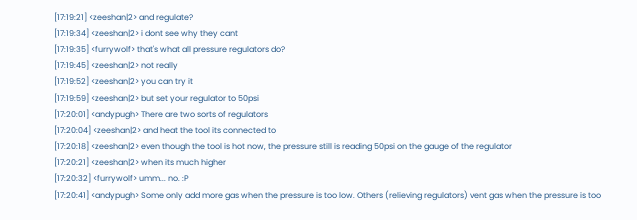[17:19:21] <zeeshan|2> and regulate?
[17:19:34] <zeeshan|2> i dont see why they cant
[17:19:35] <furrywolf> that's what all pressure regulators do?
[17:19:45] <zeeshan|2> not really
[17:19:52] <zeeshan|2> you can try it
[17:19:59] <zeeshan|2> but set your regulator to 50psi
[17:20:01] <andypugh> There are two sorts of regulators
[17:20:04] <zeeshan|2> and heat the tool its connected to
[17:20:18] <zeeshan|2> even though the tool is hot now, the pressure still is reading 50psi on the gauge of the regulator
[17:20:21] <zeeshan|2> when its much higher
[17:20:32] <furrywolf> umm... no. :P
[17:20:41] <andypugh> Some only add more gas when the pressure is too low. Others (relieving regulators) vent gas when the pressure is too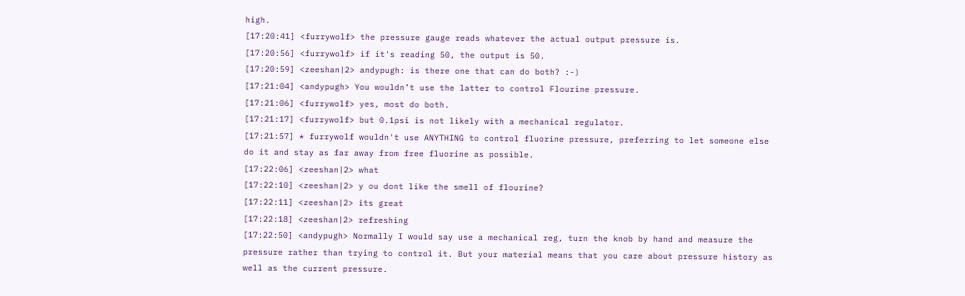high.
[17:20:41] <furrywolf> the pressure gauge reads whatever the actual output pressure is.
[17:20:56] <furrywolf> if it's reading 50, the output is 50.
[17:20:59] <zeeshan|2> andypugh: is there one that can do both? :-)
[17:21:04] <andypugh> You wouldn’t use the latter to control Flourine pressure.
[17:21:06] <furrywolf> yes, most do both.
[17:21:17] <furrywolf> but 0.1psi is not likely with a mechanical regulator.
[17:21:57] * furrywolf wouldn't use ANYTHING to control fluorine pressure, preferring to let someone else do it and stay as far away from free fluorine as possible.
[17:22:06] <zeeshan|2> what
[17:22:10] <zeeshan|2> y ou dont like the smell of flourine?
[17:22:11] <zeeshan|2> its great
[17:22:18] <zeeshan|2> refreshing
[17:22:50] <andypugh> Normally I would say use a mechanical reg, turn the knob by hand and measure the pressure rather than trying to control it. But your material means that you care about pressure history as well as the current pressure.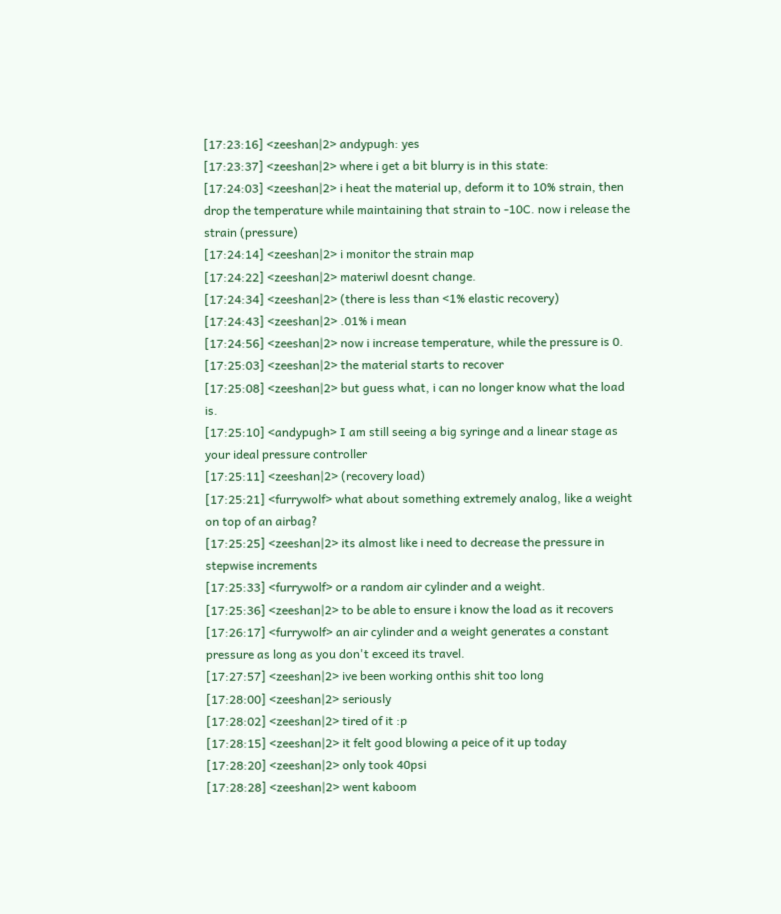[17:23:16] <zeeshan|2> andypugh: yes
[17:23:37] <zeeshan|2> where i get a bit blurry is in this state:
[17:24:03] <zeeshan|2> i heat the material up, deform it to 10% strain, then drop the temperature while maintaining that strain to -10C. now i release the strain (pressure)
[17:24:14] <zeeshan|2> i monitor the strain map
[17:24:22] <zeeshan|2> materiwl doesnt change.
[17:24:34] <zeeshan|2> (there is less than <1% elastic recovery)
[17:24:43] <zeeshan|2> .01% i mean
[17:24:56] <zeeshan|2> now i increase temperature, while the pressure is 0.
[17:25:03] <zeeshan|2> the material starts to recover
[17:25:08] <zeeshan|2> but guess what, i can no longer know what the load is.
[17:25:10] <andypugh> I am still seeing a big syringe and a linear stage as your ideal pressure controller
[17:25:11] <zeeshan|2> (recovery load)
[17:25:21] <furrywolf> what about something extremely analog, like a weight on top of an airbag?
[17:25:25] <zeeshan|2> its almost like i need to decrease the pressure in stepwise increments
[17:25:33] <furrywolf> or a random air cylinder and a weight.
[17:25:36] <zeeshan|2> to be able to ensure i know the load as it recovers
[17:26:17] <furrywolf> an air cylinder and a weight generates a constant pressure as long as you don't exceed its travel.
[17:27:57] <zeeshan|2> ive been working onthis shit too long
[17:28:00] <zeeshan|2> seriously
[17:28:02] <zeeshan|2> tired of it :p
[17:28:15] <zeeshan|2> it felt good blowing a peice of it up today
[17:28:20] <zeeshan|2> only took 40psi
[17:28:28] <zeeshan|2> went kaboom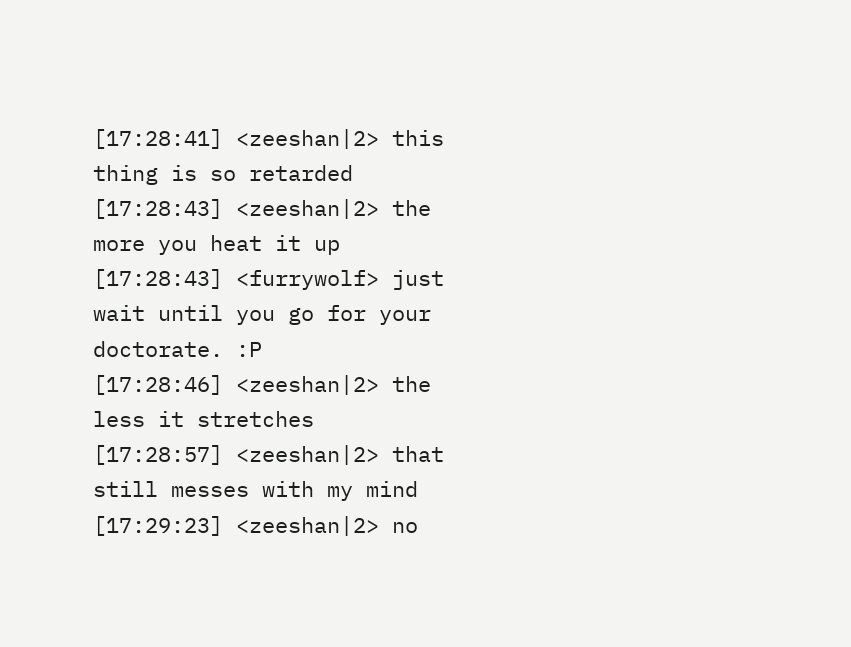[17:28:41] <zeeshan|2> this thing is so retarded
[17:28:43] <zeeshan|2> the more you heat it up
[17:28:43] <furrywolf> just wait until you go for your doctorate. :P
[17:28:46] <zeeshan|2> the less it stretches
[17:28:57] <zeeshan|2> that still messes with my mind
[17:29:23] <zeeshan|2> no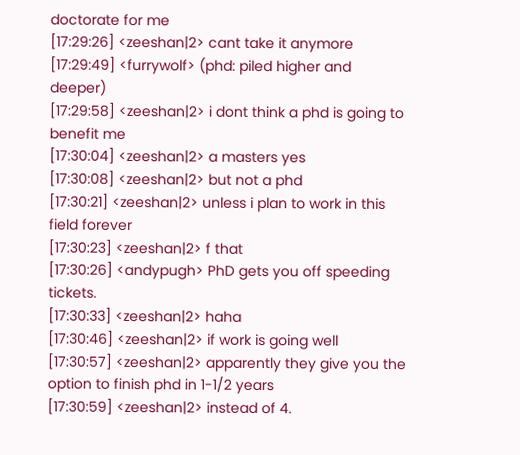doctorate for me
[17:29:26] <zeeshan|2> cant take it anymore
[17:29:49] <furrywolf> (phd: piled higher and deeper)
[17:29:58] <zeeshan|2> i dont think a phd is going to benefit me
[17:30:04] <zeeshan|2> a masters yes
[17:30:08] <zeeshan|2> but not a phd
[17:30:21] <zeeshan|2> unless i plan to work in this field forever
[17:30:23] <zeeshan|2> f that
[17:30:26] <andypugh> PhD gets you off speeding tickets.
[17:30:33] <zeeshan|2> haha
[17:30:46] <zeeshan|2> if work is going well
[17:30:57] <zeeshan|2> apparently they give you the option to finish phd in 1-1/2 years
[17:30:59] <zeeshan|2> instead of 4.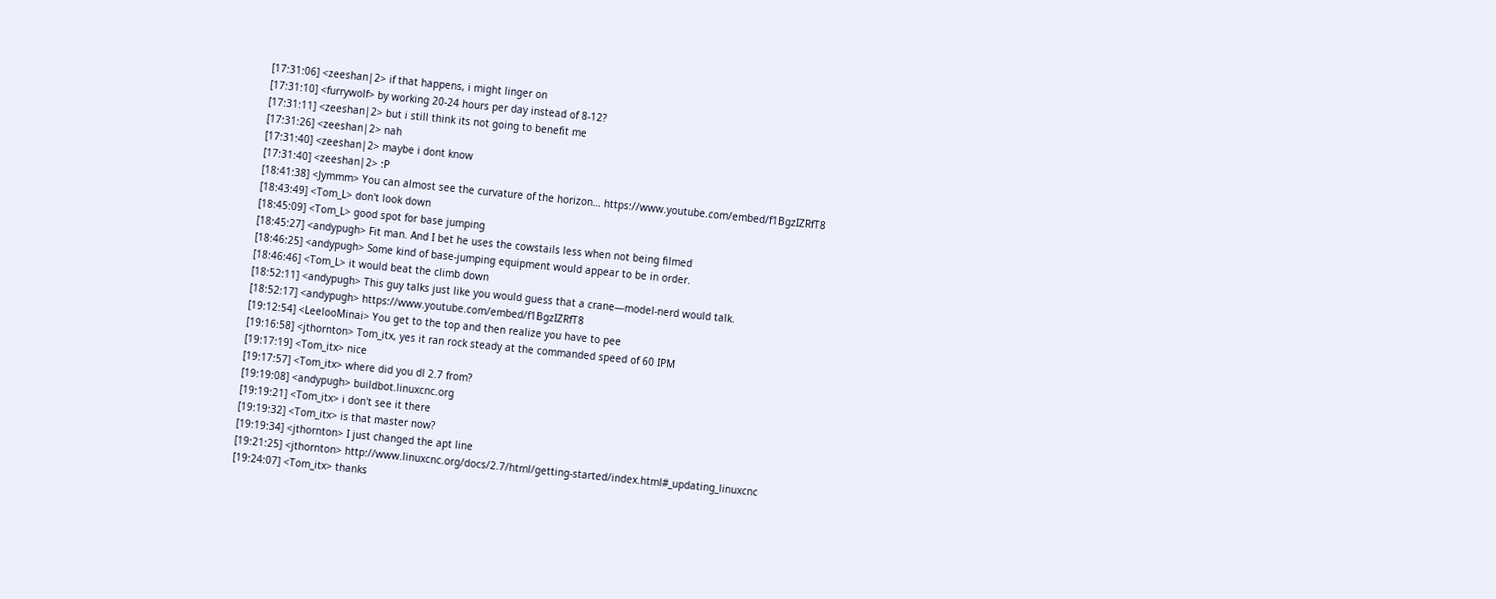[17:31:06] <zeeshan|2> if that happens, i might linger on
[17:31:10] <furrywolf> by working 20-24 hours per day instead of 8-12?
[17:31:11] <zeeshan|2> but i still think its not going to benefit me
[17:31:26] <zeeshan|2> nah
[17:31:40] <zeeshan|2> maybe i dont know
[17:31:40] <zeeshan|2> :P
[18:41:38] <Jymmm> You can almost see the curvature of the horizon… https://www.youtube.com/embed/f1BgzIZRfT8
[18:43:49] <Tom_L> don't look down
[18:45:09] <Tom_L> good spot for base jumping
[18:45:27] <andypugh> Fit man. And I bet he uses the cowstails less when not being filmed
[18:46:25] <andypugh> Some kind of base-jumping equipment would appear to be in order.
[18:46:46] <Tom_L> it would beat the climb down
[18:52:11] <andypugh> This guy talks just like you would guess that a crane—model-nerd would talk.
[18:52:17] <andypugh> https://www.youtube.com/embed/f1BgzIZRfT8
[19:12:54] <LeelooMinai> You get to the top and then realize you have to pee
[19:16:58] <jthornton> Tom_itx, yes it ran rock steady at the commanded speed of 60 IPM
[19:17:19] <Tom_itx> nice
[19:17:57] <Tom_itx> where did you dl 2.7 from?
[19:19:08] <andypugh> buildbot.linuxcnc.org
[19:19:21] <Tom_itx> i don't see it there
[19:19:32] <Tom_itx> is that master now?
[19:19:34] <jthornton> I just changed the apt line
[19:21:25] <jthornton> http://www.linuxcnc.org/docs/2.7/html/getting-started/index.html#_updating_linuxcnc
[19:24:07] <Tom_itx> thanks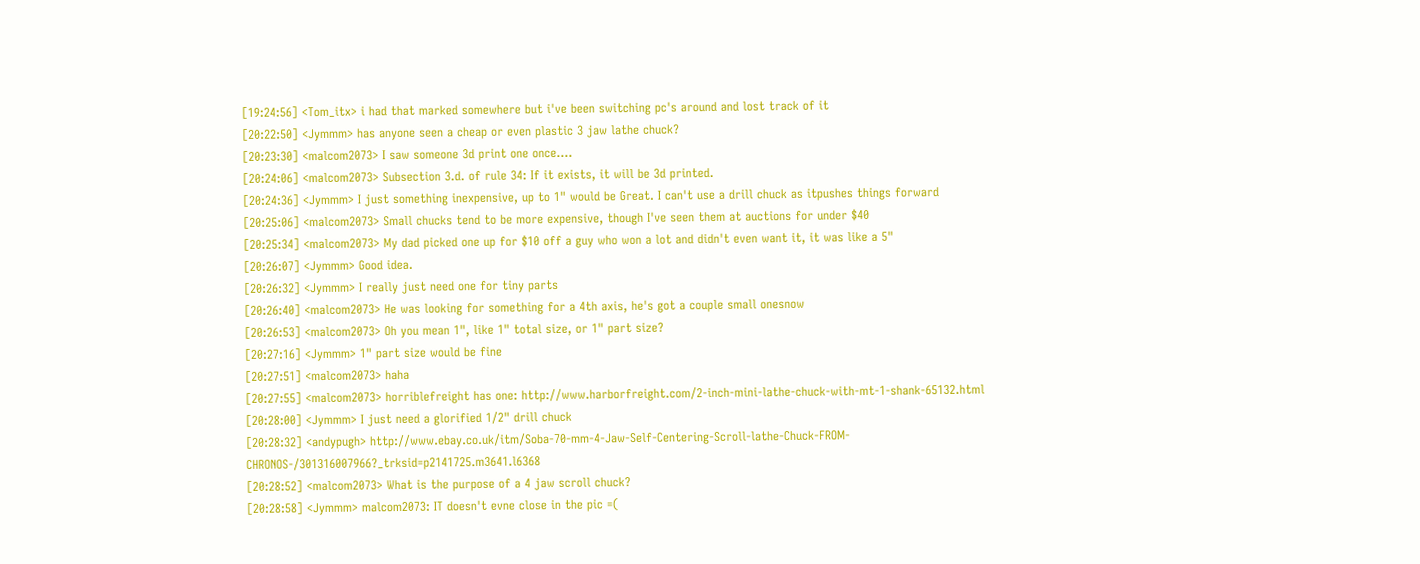[19:24:56] <Tom_itx> i had that marked somewhere but i've been switching pc's around and lost track of it
[20:22:50] <Jymmm> has anyone seen a cheap or even plastic 3 jaw lathe chuck?
[20:23:30] <malcom2073> I saw someone 3d print one once....
[20:24:06] <malcom2073> Subsection 3.d. of rule 34: If it exists, it will be 3d printed.
[20:24:36] <Jymmm> I just something inexpensive, up to 1" would be Great. I can't use a drill chuck as itpushes things forward
[20:25:06] <malcom2073> Small chucks tend to be more expensive, though I've seen them at auctions for under $40
[20:25:34] <malcom2073> My dad picked one up for $10 off a guy who won a lot and didn't even want it, it was like a 5"
[20:26:07] <Jymmm> Good idea.
[20:26:32] <Jymmm> I really just need one for tiny parts
[20:26:40] <malcom2073> He was looking for something for a 4th axis, he's got a couple small onesnow
[20:26:53] <malcom2073> Oh you mean 1", like 1" total size, or 1" part size?
[20:27:16] <Jymmm> 1" part size would be fine
[20:27:51] <malcom2073> haha
[20:27:55] <malcom2073> horriblefreight has one: http://www.harborfreight.com/2-inch-mini-lathe-chuck-with-mt-1-shank-65132.html
[20:28:00] <Jymmm> I just need a glorified 1/2" drill chuck
[20:28:32] <andypugh> http://www.ebay.co.uk/itm/Soba-70-mm-4-Jaw-Self-Centering-Scroll-lathe-Chuck-FROM-CHRONOS-/301316007966?_trksid=p2141725.m3641.l6368
[20:28:52] <malcom2073> What is the purpose of a 4 jaw scroll chuck?
[20:28:58] <Jymmm> malcom2073: IT doesn't evne close in the pic =(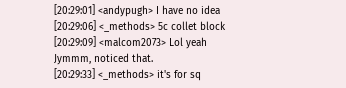[20:29:01] <andypugh> I have no idea
[20:29:06] <_methods> 5c collet block
[20:29:09] <malcom2073> Lol yeah Jymmm, noticed that.
[20:29:33] <_methods> it's for sq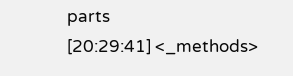parts
[20:29:41] <_methods>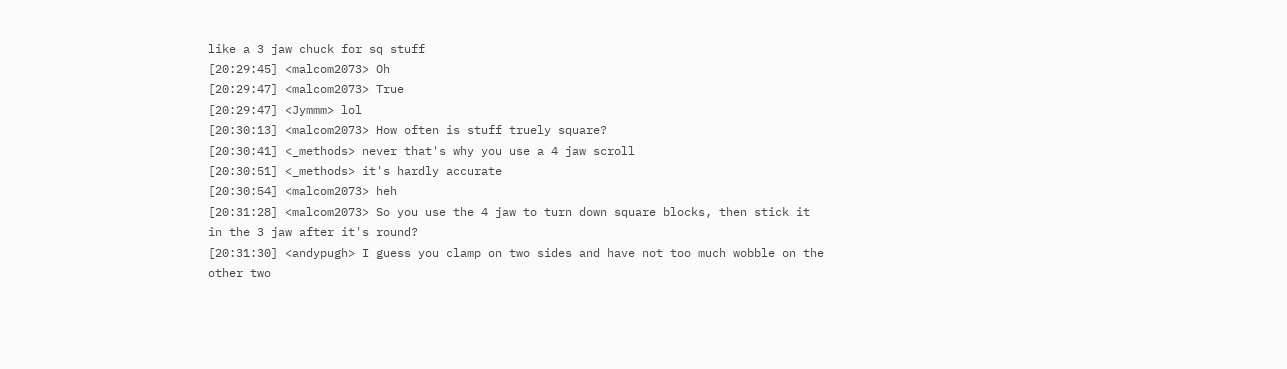like a 3 jaw chuck for sq stuff
[20:29:45] <malcom2073> Oh
[20:29:47] <malcom2073> True
[20:29:47] <Jymmm> lol
[20:30:13] <malcom2073> How often is stuff truely square?
[20:30:41] <_methods> never that's why you use a 4 jaw scroll
[20:30:51] <_methods> it's hardly accurate
[20:30:54] <malcom2073> heh
[20:31:28] <malcom2073> So you use the 4 jaw to turn down square blocks, then stick it in the 3 jaw after it's round?
[20:31:30] <andypugh> I guess you clamp on two sides and have not too much wobble on the other two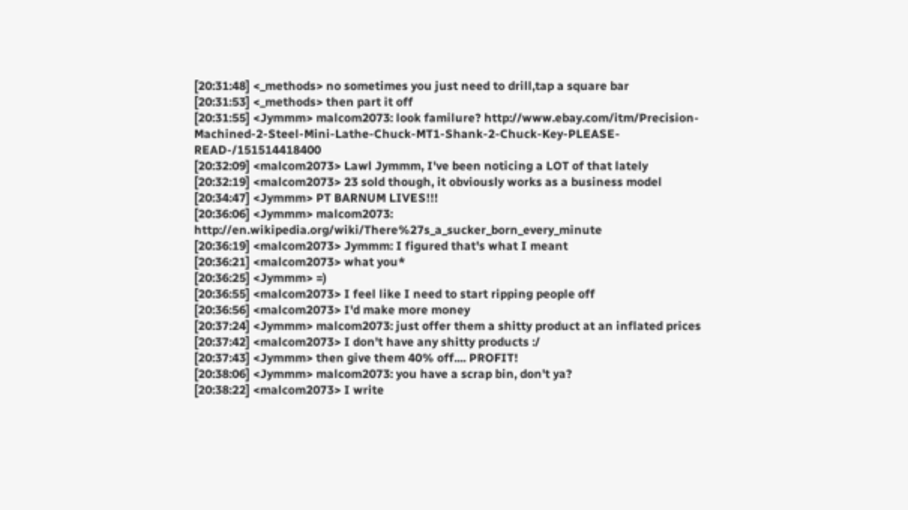[20:31:48] <_methods> no sometimes you just need to drill,tap a square bar
[20:31:53] <_methods> then part it off
[20:31:55] <Jymmm> malcom2073: look familure? http://www.ebay.com/itm/Precision-Machined-2-Steel-Mini-Lathe-Chuck-MT1-Shank-2-Chuck-Key-PLEASE-READ-/151514418400
[20:32:09] <malcom2073> Lawl Jymmm, I've been noticing a LOT of that lately
[20:32:19] <malcom2073> 23 sold though, it obviously works as a business model
[20:34:47] <Jymmm> PT BARNUM LIVES!!!
[20:36:06] <Jymmm> malcom2073: http://en.wikipedia.org/wiki/There%27s_a_sucker_born_every_minute
[20:36:19] <malcom2073> Jymmm: I figured that's what I meant
[20:36:21] <malcom2073> what you*
[20:36:25] <Jymmm> =)
[20:36:55] <malcom2073> I feel like I need to start ripping people off
[20:36:56] <malcom2073> I'd make more money
[20:37:24] <Jymmm> malcom2073: just offer them a shitty product at an inflated prices
[20:37:42] <malcom2073> I don't have any shitty products :/
[20:37:43] <Jymmm> then give them 40% off.... PROFIT!
[20:38:06] <Jymmm> malcom2073: you have a scrap bin, don't ya?
[20:38:22] <malcom2073> I write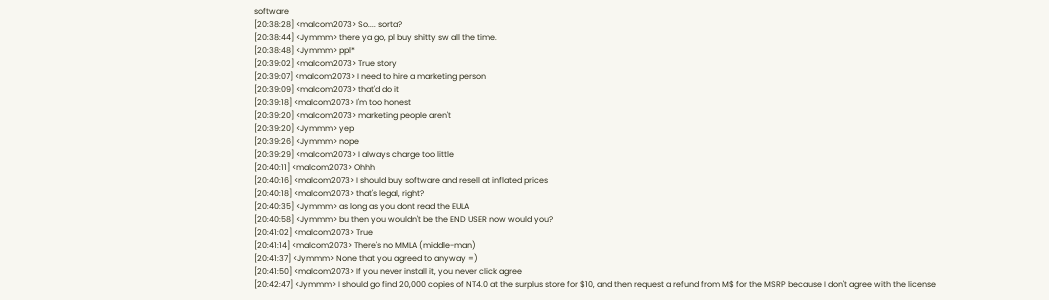software
[20:38:28] <malcom2073> So.... sorta?
[20:38:44] <Jymmm> there ya go, pl buy shitty sw all the time.
[20:38:48] <Jymmm> ppl*
[20:39:02] <malcom2073> True story
[20:39:07] <malcom2073> I need to hire a marketing person
[20:39:09] <malcom2073> that'd do it
[20:39:18] <malcom2073> I'm too honest
[20:39:20] <malcom2073> marketing people aren't
[20:39:20] <Jymmm> yep
[20:39:26] <Jymmm> nope
[20:39:29] <malcom2073> I always charge too little
[20:40:11] <malcom2073> Ohhh
[20:40:16] <malcom2073> I should buy software and resell at inflated prices
[20:40:18] <malcom2073> that's legal, right?
[20:40:35] <Jymmm> as long as you dont read the EULA
[20:40:58] <Jymmm> bu then you wouldn't be the END USER now would you?
[20:41:02] <malcom2073> True
[20:41:14] <malcom2073> There's no MMLA (middle-man)
[20:41:37] <Jymmm> None that you agreed to anyway =)
[20:41:50] <malcom2073> If you never install it, you never click agree
[20:42:47] <Jymmm> I should go find 20,000 copies of NT4.0 at the surplus store for $10, and then request a refund from M$ for the MSRP because I don't agree with the license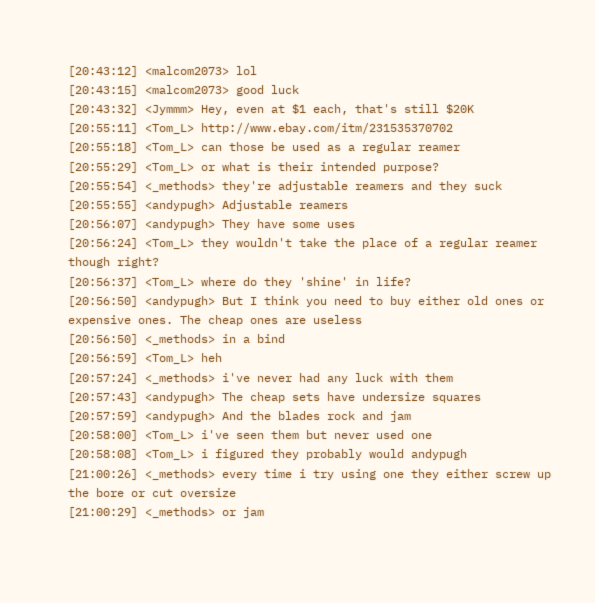[20:43:12] <malcom2073> lol
[20:43:15] <malcom2073> good luck
[20:43:32] <Jymmm> Hey, even at $1 each, that's still $20K
[20:55:11] <Tom_L> http://www.ebay.com/itm/231535370702
[20:55:18] <Tom_L> can those be used as a regular reamer
[20:55:29] <Tom_L> or what is their intended purpose?
[20:55:54] <_methods> they're adjustable reamers and they suck
[20:55:55] <andypugh> Adjustable reamers
[20:56:07] <andypugh> They have some uses
[20:56:24] <Tom_L> they wouldn't take the place of a regular reamer though right?
[20:56:37] <Tom_L> where do they 'shine' in life?
[20:56:50] <andypugh> But I think you need to buy either old ones or expensive ones. The cheap ones are useless
[20:56:50] <_methods> in a bind
[20:56:59] <Tom_L> heh
[20:57:24] <_methods> i've never had any luck with them
[20:57:43] <andypugh> The cheap sets have undersize squares
[20:57:59] <andypugh> And the blades rock and jam
[20:58:00] <Tom_L> i've seen them but never used one
[20:58:08] <Tom_L> i figured they probably would andypugh
[21:00:26] <_methods> every time i try using one they either screw up the bore or cut oversize
[21:00:29] <_methods> or jam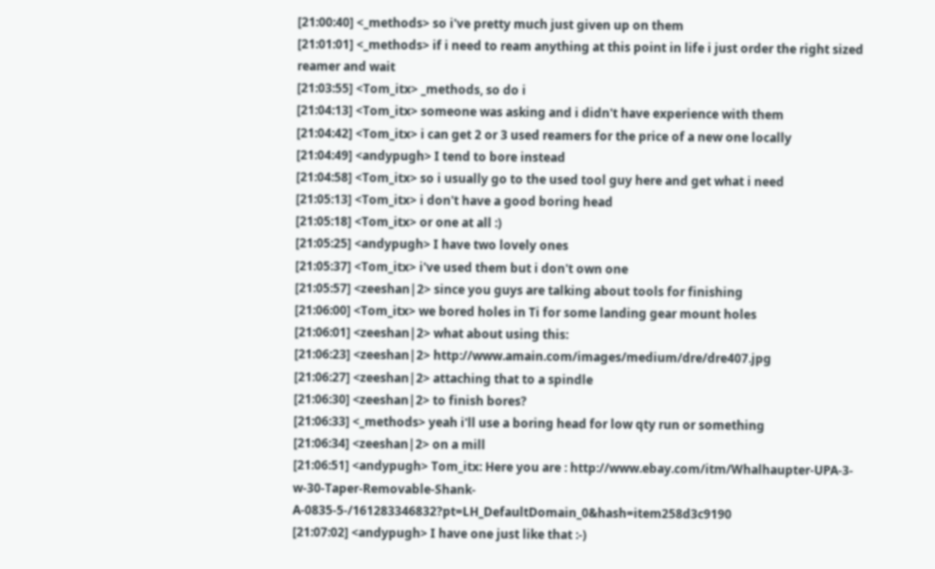[21:00:40] <_methods> so i've pretty much just given up on them
[21:01:01] <_methods> if i need to ream anything at this point in life i just order the right sized reamer and wait
[21:03:55] <Tom_itx> _methods, so do i
[21:04:13] <Tom_itx> someone was asking and i didn't have experience with them
[21:04:42] <Tom_itx> i can get 2 or 3 used reamers for the price of a new one locally
[21:04:49] <andypugh> I tend to bore instead
[21:04:58] <Tom_itx> so i usually go to the used tool guy here and get what i need
[21:05:13] <Tom_itx> i don't have a good boring head
[21:05:18] <Tom_itx> or one at all :)
[21:05:25] <andypugh> I have two lovely ones
[21:05:37] <Tom_itx> i've used them but i don't own one
[21:05:57] <zeeshan|2> since you guys are talking about tools for finishing
[21:06:00] <Tom_itx> we bored holes in Ti for some landing gear mount holes
[21:06:01] <zeeshan|2> what about using this:
[21:06:23] <zeeshan|2> http://www.amain.com/images/medium/dre/dre407.jpg
[21:06:27] <zeeshan|2> attaching that to a spindle
[21:06:30] <zeeshan|2> to finish bores?
[21:06:33] <_methods> yeah i'll use a boring head for low qty run or something
[21:06:34] <zeeshan|2> on a mill
[21:06:51] <andypugh> Tom_itx: Here you are : http://www.ebay.com/itm/Whalhaupter-UPA-3-w-30-Taper-Removable-Shank-A-0835-5-/161283346832?pt=LH_DefaultDomain_0&hash=item258d3c9190
[21:07:02] <andypugh> I have one just like that :-)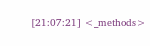[21:07:21] <_methods>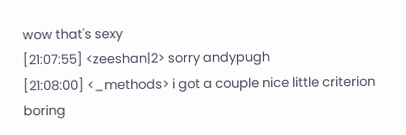wow that's sexy
[21:07:55] <zeeshan|2> sorry andypugh
[21:08:00] <_methods> i got a couple nice little criterion boring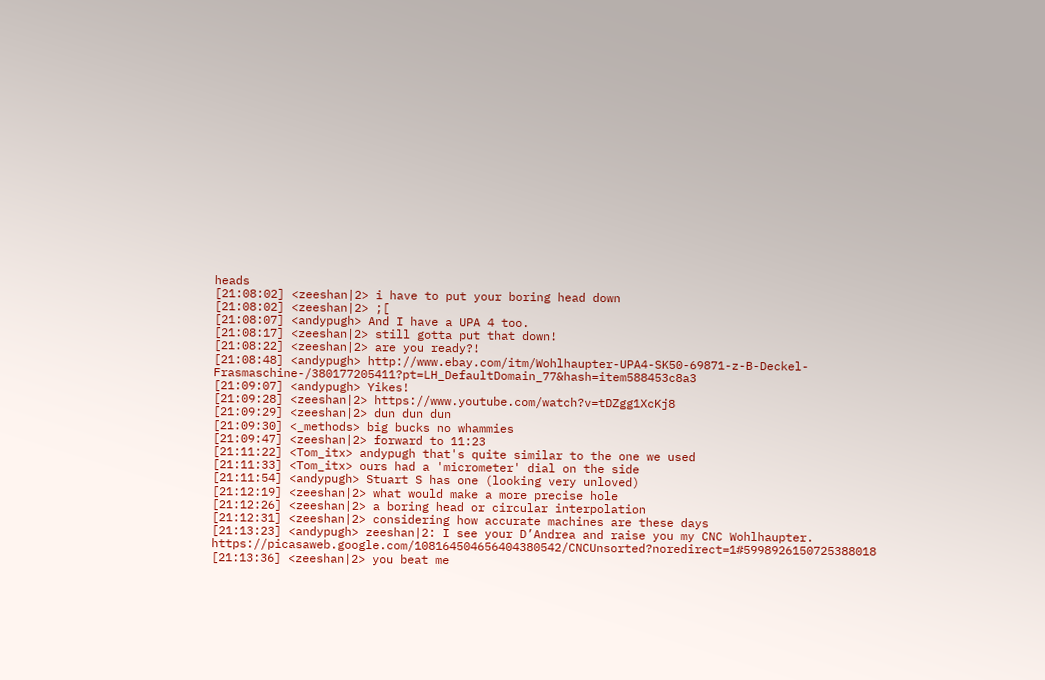heads
[21:08:02] <zeeshan|2> i have to put your boring head down
[21:08:02] <zeeshan|2> ;[
[21:08:07] <andypugh> And I have a UPA 4 too.
[21:08:17] <zeeshan|2> still gotta put that down!
[21:08:22] <zeeshan|2> are you ready?!
[21:08:48] <andypugh> http://www.ebay.com/itm/Wohlhaupter-UPA4-SK50-69871-z-B-Deckel-Frasmaschine-/380177205411?pt=LH_DefaultDomain_77&hash=item588453c8a3
[21:09:07] <andypugh> Yikes!
[21:09:28] <zeeshan|2> https://www.youtube.com/watch?v=tDZgg1XcKj8
[21:09:29] <zeeshan|2> dun dun dun
[21:09:30] <_methods> big bucks no whammies
[21:09:47] <zeeshan|2> forward to 11:23
[21:11:22] <Tom_itx> andypugh that's quite similar to the one we used
[21:11:33] <Tom_itx> ours had a 'micrometer' dial on the side
[21:11:54] <andypugh> Stuart S has one (looking very unloved)
[21:12:19] <zeeshan|2> what would make a more precise hole
[21:12:26] <zeeshan|2> a boring head or circular interpolation
[21:12:31] <zeeshan|2> considering how accurate machines are these days
[21:13:23] <andypugh> zeeshan|2: I see your D’Andrea and raise you my CNC Wohlhaupter. https://picasaweb.google.com/108164504656404380542/CNCUnsorted?noredirect=1#5998926150725388018
[21:13:36] <zeeshan|2> you beat me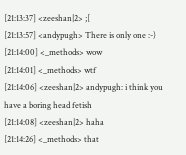[21:13:37] <zeeshan|2> ;[
[21:13:57] <andypugh> There is only one :-)
[21:14:00] <_methods> wow
[21:14:01] <_methods> wtf
[21:14:06] <zeeshan|2> andypugh: i think you have a boring head fetish
[21:14:08] <zeeshan|2> haha
[21:14:26] <_methods> that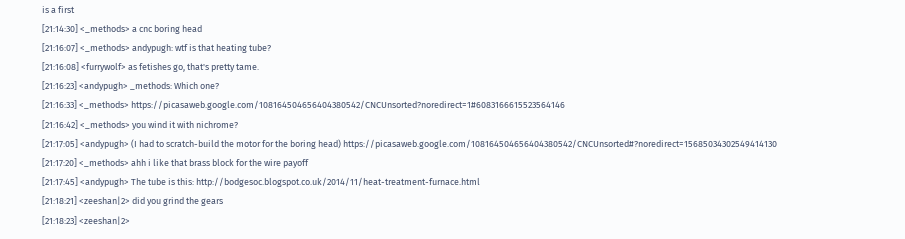is a first
[21:14:30] <_methods> a cnc boring head
[21:16:07] <_methods> andypugh: wtf is that heating tube?
[21:16:08] <furrywolf> as fetishes go, that's pretty tame.
[21:16:23] <andypugh> _methods: Which one?
[21:16:33] <_methods> https://picasaweb.google.com/108164504656404380542/CNCUnsorted?noredirect=1#6083166615523564146
[21:16:42] <_methods> you wind it with nichrome?
[21:17:05] <andypugh> (I had to scratch-build the motor for the boring head) https://picasaweb.google.com/108164504656404380542/CNCUnsorted#?noredirect=15685034302549414130
[21:17:20] <_methods> ahh i like that brass block for the wire payoff
[21:17:45] <andypugh> The tube is this: http://bodgesoc.blogspot.co.uk/2014/11/heat-treatment-furnace.html
[21:18:21] <zeeshan|2> did you grind the gears
[21:18:23] <zeeshan|2>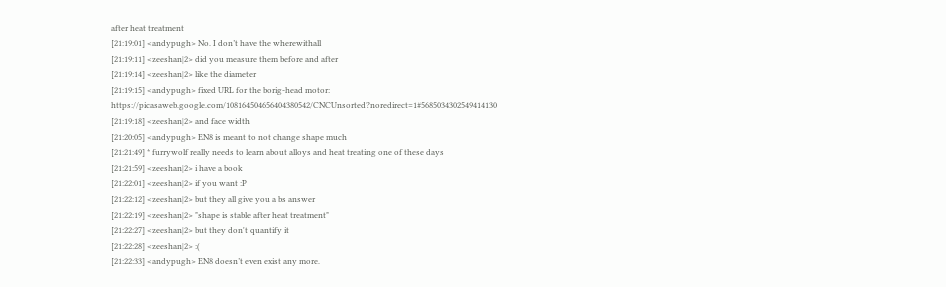after heat treatment
[21:19:01] <andypugh> No. I don’t have the wherewithall
[21:19:11] <zeeshan|2> did you measure them before and after
[21:19:14] <zeeshan|2> like the diameter
[21:19:15] <andypugh> fixed URL for the borig-head motor: https://picasaweb.google.com/108164504656404380542/CNCUnsorted?noredirect=1#5685034302549414130
[21:19:18] <zeeshan|2> and face width
[21:20:05] <andypugh> EN8 is meant to not change shape much
[21:21:49] * furrywolf really needs to learn about alloys and heat treating one of these days
[21:21:59] <zeeshan|2> i have a book
[21:22:01] <zeeshan|2> if you want :P
[21:22:12] <zeeshan|2> but they all give you a bs answer
[21:22:19] <zeeshan|2> "shape is stable after heat treatment"
[21:22:27] <zeeshan|2> but they don't quantify it
[21:22:28] <zeeshan|2> :(
[21:22:33] <andypugh> EN8 doesn’t even exist any more.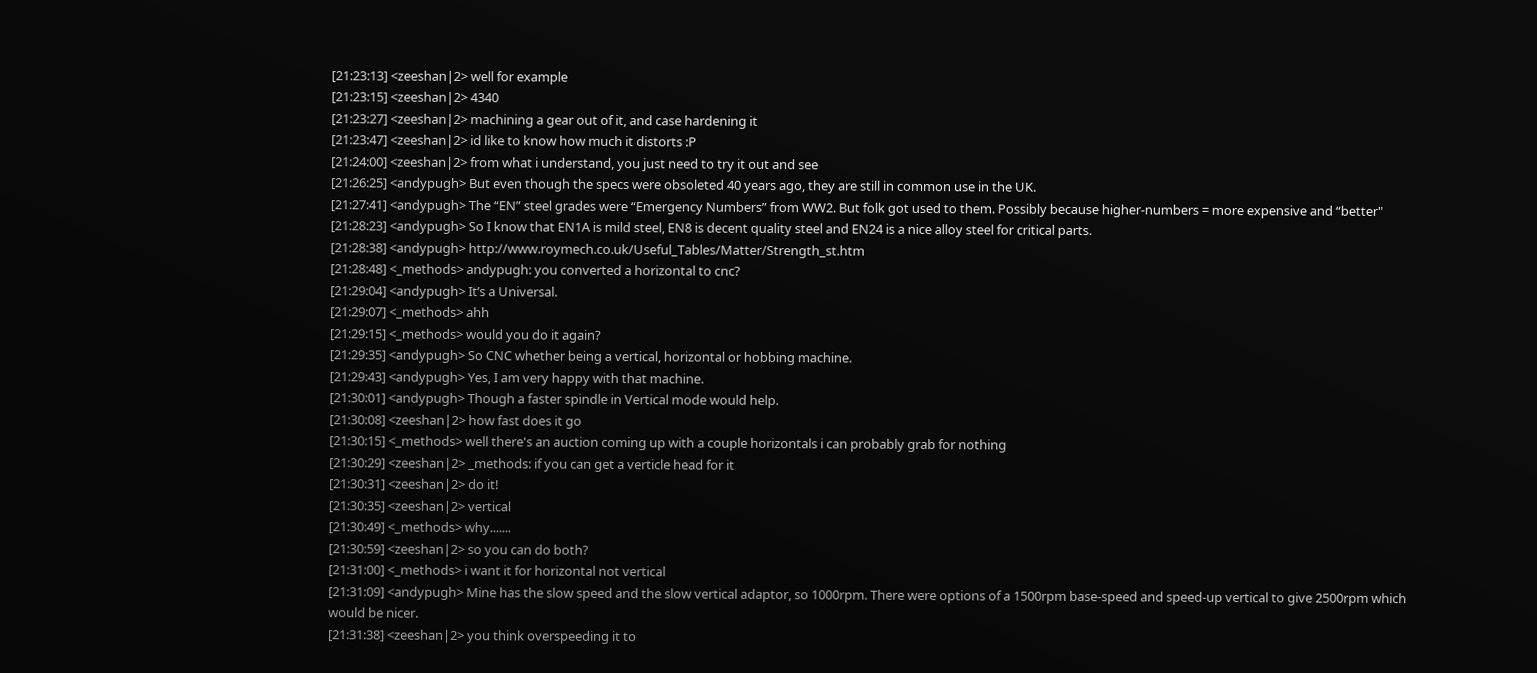[21:23:13] <zeeshan|2> well for example
[21:23:15] <zeeshan|2> 4340
[21:23:27] <zeeshan|2> machining a gear out of it, and case hardening it
[21:23:47] <zeeshan|2> id like to know how much it distorts :P
[21:24:00] <zeeshan|2> from what i understand, you just need to try it out and see
[21:26:25] <andypugh> But even though the specs were obsoleted 40 years ago, they are still in common use in the UK.
[21:27:41] <andypugh> The “EN” steel grades were “Emergency Numbers” from WW2. But folk got used to them. Possibly because higher-numbers = more expensive and “better"
[21:28:23] <andypugh> So I know that EN1A is mild steel, EN8 is decent quality steel and EN24 is a nice alloy steel for critical parts.
[21:28:38] <andypugh> http://www.roymech.co.uk/Useful_Tables/Matter/Strength_st.htm
[21:28:48] <_methods> andypugh: you converted a horizontal to cnc?
[21:29:04] <andypugh> It’s a Universal.
[21:29:07] <_methods> ahh
[21:29:15] <_methods> would you do it again?
[21:29:35] <andypugh> So CNC whether being a vertical, horizontal or hobbing machine.
[21:29:43] <andypugh> Yes, I am very happy with that machine.
[21:30:01] <andypugh> Though a faster spindle in Vertical mode would help.
[21:30:08] <zeeshan|2> how fast does it go
[21:30:15] <_methods> well there's an auction coming up with a couple horizontals i can probably grab for nothing
[21:30:29] <zeeshan|2> _methods: if you can get a verticle head for it
[21:30:31] <zeeshan|2> do it!
[21:30:35] <zeeshan|2> vertical
[21:30:49] <_methods> why.......
[21:30:59] <zeeshan|2> so you can do both?
[21:31:00] <_methods> i want it for horizontal not vertical
[21:31:09] <andypugh> Mine has the slow speed and the slow vertical adaptor, so 1000rpm. There were options of a 1500rpm base-speed and speed-up vertical to give 2500rpm which would be nicer.
[21:31:38] <zeeshan|2> you think overspeeding it to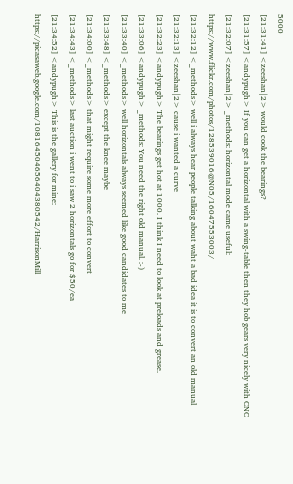5000
[21:31:41] <zeeshan|2> would cook the bearings?
[21:31:57] <andypugh> If you can get a horizontal with a swing-table then they hob gears very nicely with CNC
[21:32:07] <zeeshan|2> _methods: horizontal mode came useful: https://www.flickr.com/photos/128539016@N05/16047553003/
[21:32:12] <_methods> well i always hear people talking about waht a bad idea it is to convert an old manual
[21:32:13] <zeeshan|2> cause i wanted a curve
[21:32:23] <andypugh> The bearings get hot at 1000. I think I need to look at preloads and grease.
[21:33:06] <andypugh> _methods: You need the right old manual. :-)
[21:33:40] <_methods> well horizontals always seemed like good candidates to me
[21:33:48] <_methods> except the knee maybe
[21:34:00] <_methods> that might require some more effort to convert
[21:34:43] <_methods> last auction i went to i saw 2 horizontals go for $50/ea
[21:34:52] <andypugh> This is the gallery for mine: https://picasaweb.google.com/108164504656404380542/HarrisonMill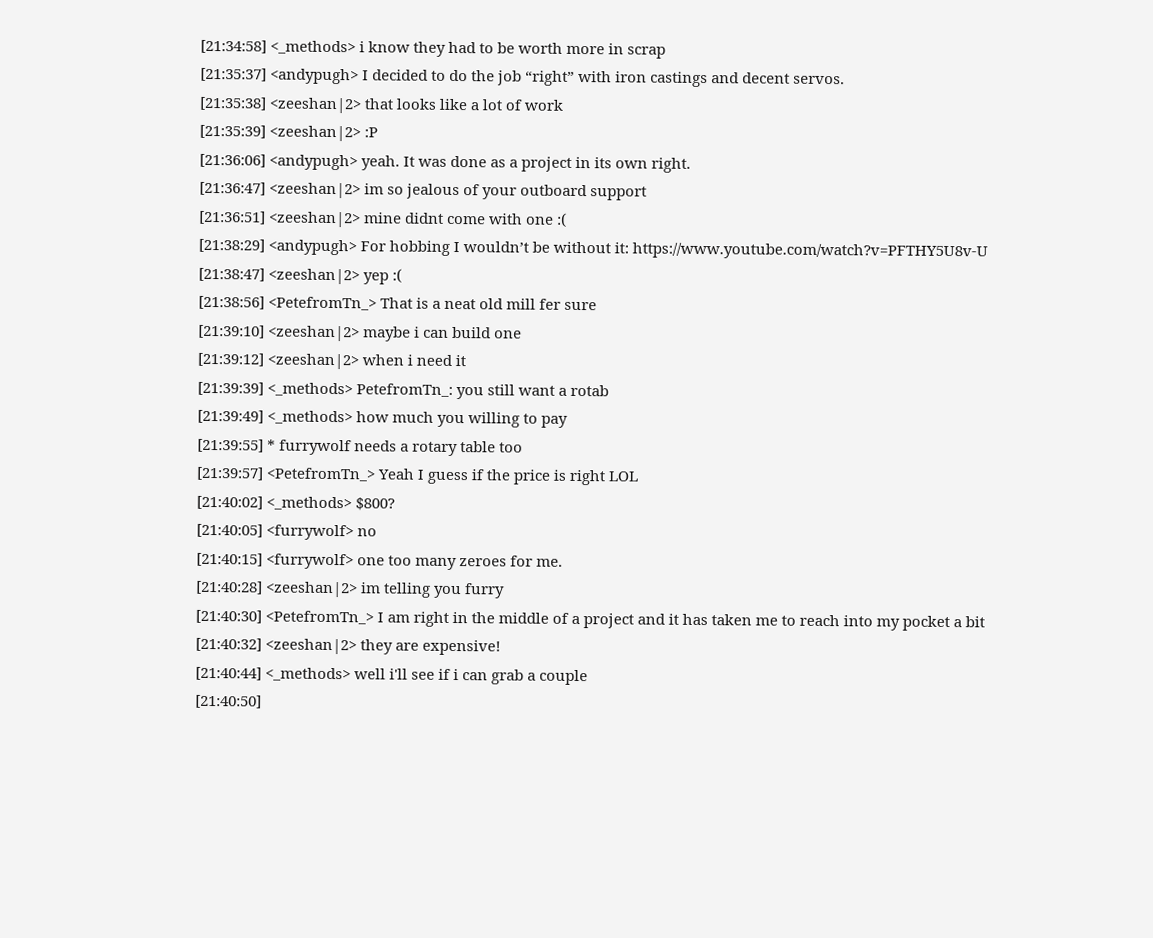[21:34:58] <_methods> i know they had to be worth more in scrap
[21:35:37] <andypugh> I decided to do the job “right” with iron castings and decent servos.
[21:35:38] <zeeshan|2> that looks like a lot of work
[21:35:39] <zeeshan|2> :P
[21:36:06] <andypugh> yeah. It was done as a project in its own right.
[21:36:47] <zeeshan|2> im so jealous of your outboard support
[21:36:51] <zeeshan|2> mine didnt come with one :(
[21:38:29] <andypugh> For hobbing I wouldn’t be without it: https://www.youtube.com/watch?v=PFTHY5U8v-U
[21:38:47] <zeeshan|2> yep :(
[21:38:56] <PetefromTn_> That is a neat old mill fer sure
[21:39:10] <zeeshan|2> maybe i can build one
[21:39:12] <zeeshan|2> when i need it
[21:39:39] <_methods> PetefromTn_: you still want a rotab
[21:39:49] <_methods> how much you willing to pay
[21:39:55] * furrywolf needs a rotary table too
[21:39:57] <PetefromTn_> Yeah I guess if the price is right LOL
[21:40:02] <_methods> $800?
[21:40:05] <furrywolf> no
[21:40:15] <furrywolf> one too many zeroes for me.
[21:40:28] <zeeshan|2> im telling you furry
[21:40:30] <PetefromTn_> I am right in the middle of a project and it has taken me to reach into my pocket a bit
[21:40:32] <zeeshan|2> they are expensive!
[21:40:44] <_methods> well i'll see if i can grab a couple
[21:40:50]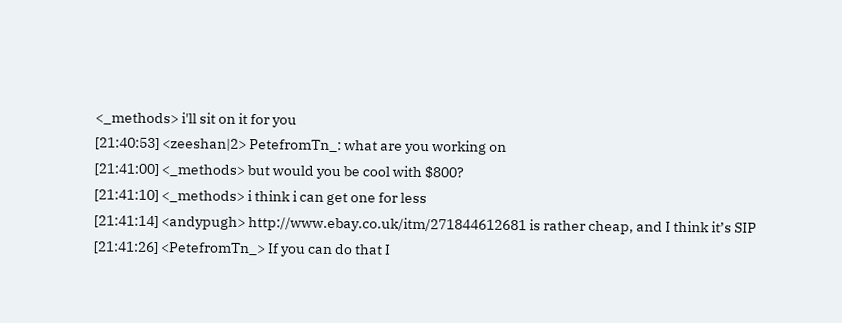<_methods> i'll sit on it for you
[21:40:53] <zeeshan|2> PetefromTn_: what are you working on
[21:41:00] <_methods> but would you be cool with $800?
[21:41:10] <_methods> i think i can get one for less
[21:41:14] <andypugh> http://www.ebay.co.uk/itm/271844612681 is rather cheap, and I think it’s SIP
[21:41:26] <PetefromTn_> If you can do that I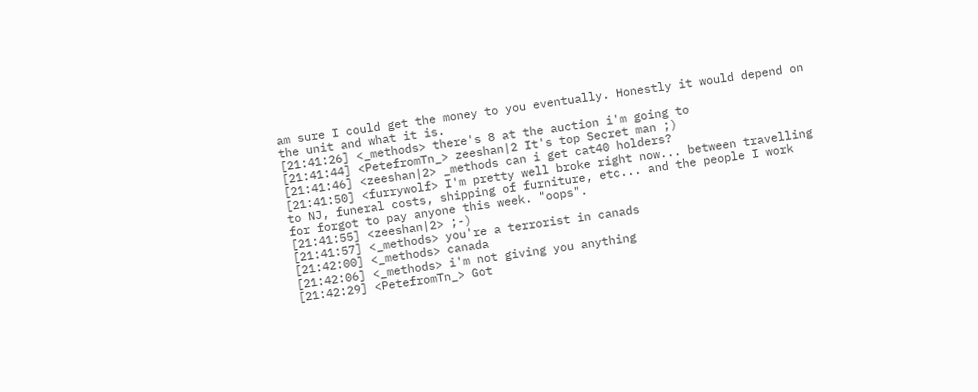am sure I could get the money to you eventually. Honestly it would depend on the unit and what it is.
[21:41:26] <_methods> there's 8 at the auction i'm going to
[21:41:44] <PetefromTn_> zeeshan|2 It's top Secret man ;)
[21:41:46] <zeeshan|2> _methods can i get cat40 holders?
[21:41:50] <furrywolf> I'm pretty well broke right now... between travelling to NJ, funeral costs, shipping of furniture, etc... and the people I work for forgot to pay anyone this week. "oops".
[21:41:55] <zeeshan|2> ;-)
[21:41:57] <_methods> you're a terrorist in canads
[21:42:00] <_methods> canada
[21:42:06] <_methods> i'm not giving you anything
[21:42:29] <PetefromTn_> Got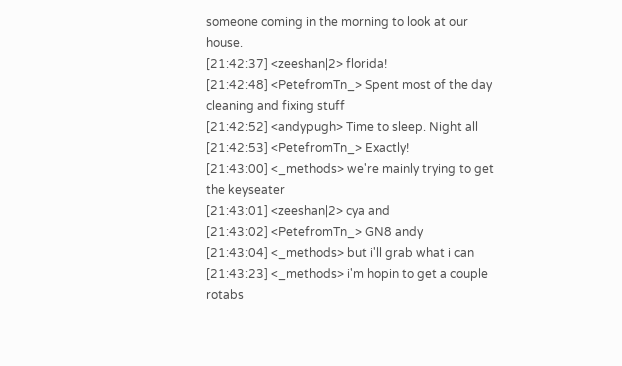someone coming in the morning to look at our house.
[21:42:37] <zeeshan|2> florida!
[21:42:48] <PetefromTn_> Spent most of the day cleaning and fixing stuff
[21:42:52] <andypugh> Time to sleep. Night all
[21:42:53] <PetefromTn_> Exactly!
[21:43:00] <_methods> we're mainly trying to get the keyseater
[21:43:01] <zeeshan|2> cya and
[21:43:02] <PetefromTn_> GN8 andy
[21:43:04] <_methods> but i'll grab what i can
[21:43:23] <_methods> i'm hopin to get a couple rotabs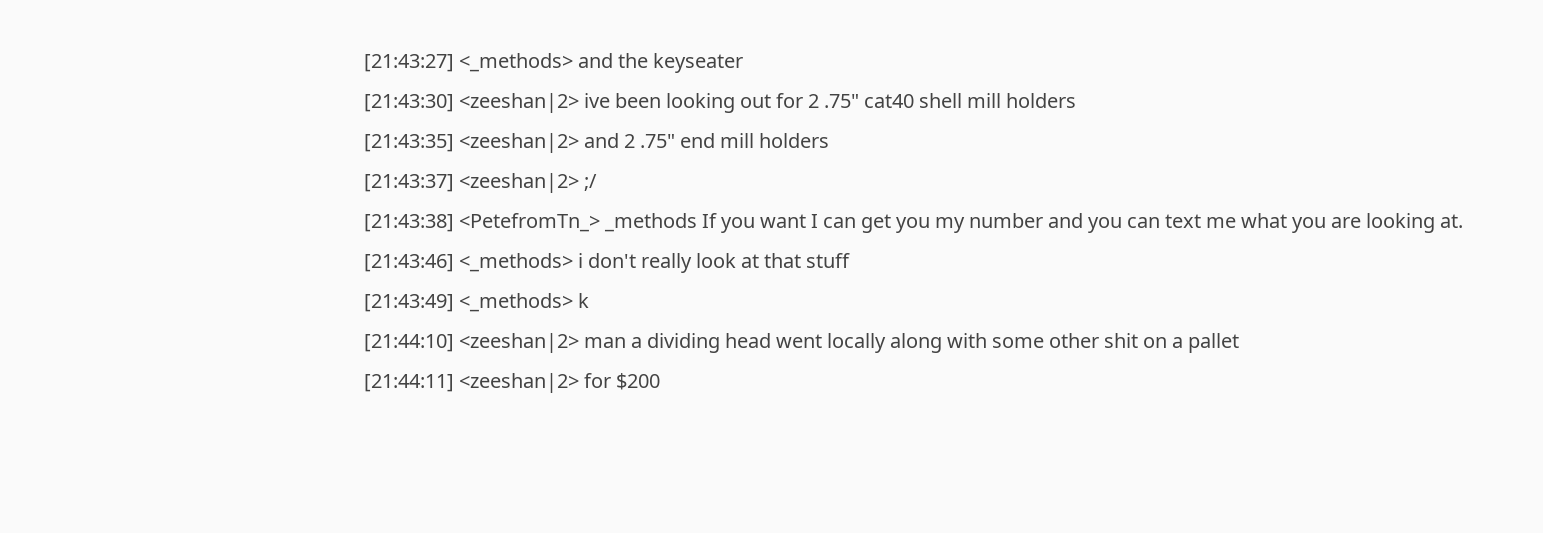[21:43:27] <_methods> and the keyseater
[21:43:30] <zeeshan|2> ive been looking out for 2 .75" cat40 shell mill holders
[21:43:35] <zeeshan|2> and 2 .75" end mill holders
[21:43:37] <zeeshan|2> ;/
[21:43:38] <PetefromTn_> _methods If you want I can get you my number and you can text me what you are looking at.
[21:43:46] <_methods> i don't really look at that stuff
[21:43:49] <_methods> k
[21:44:10] <zeeshan|2> man a dividing head went locally along with some other shit on a pallet
[21:44:11] <zeeshan|2> for $200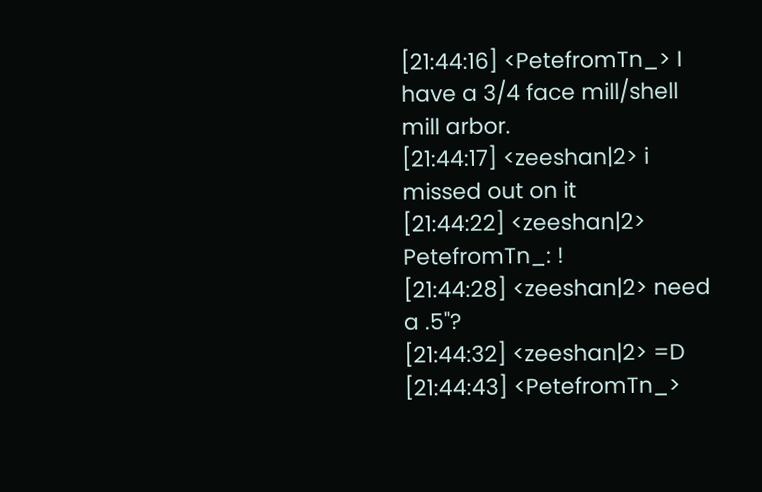[21:44:16] <PetefromTn_> I have a 3/4 face mill/shell mill arbor.
[21:44:17] <zeeshan|2> i missed out on it
[21:44:22] <zeeshan|2> PetefromTn_: !
[21:44:28] <zeeshan|2> need a .5"?
[21:44:32] <zeeshan|2> =D
[21:44:43] <PetefromTn_>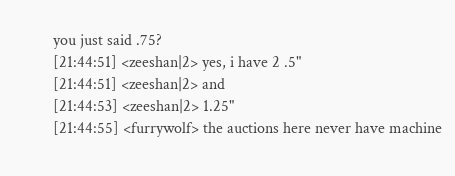you just said .75?
[21:44:51] <zeeshan|2> yes, i have 2 .5"
[21:44:51] <zeeshan|2> and
[21:44:53] <zeeshan|2> 1.25"
[21:44:55] <furrywolf> the auctions here never have machine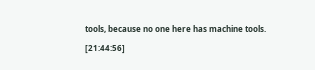tools, because no one here has machine tools.
[21:44:56]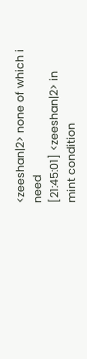<zeeshan|2> none of which i need
[21:45:01] <zeeshan|2> in mint condition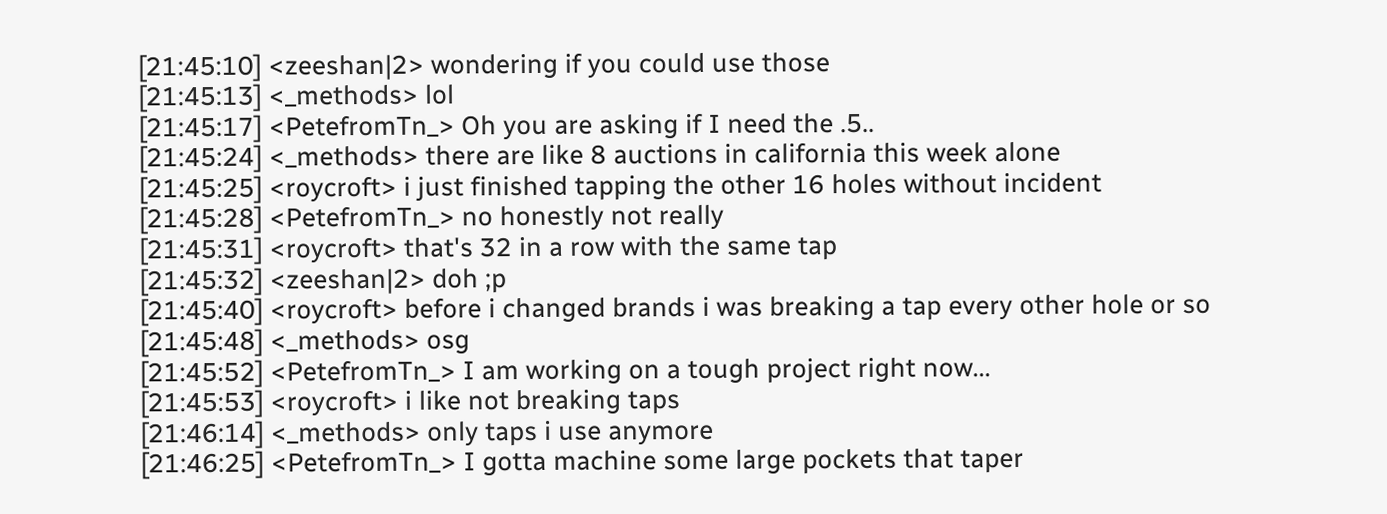[21:45:10] <zeeshan|2> wondering if you could use those
[21:45:13] <_methods> lol
[21:45:17] <PetefromTn_> Oh you are asking if I need the .5..
[21:45:24] <_methods> there are like 8 auctions in california this week alone
[21:45:25] <roycroft> i just finished tapping the other 16 holes without incident
[21:45:28] <PetefromTn_> no honestly not really
[21:45:31] <roycroft> that's 32 in a row with the same tap
[21:45:32] <zeeshan|2> doh ;p
[21:45:40] <roycroft> before i changed brands i was breaking a tap every other hole or so
[21:45:48] <_methods> osg
[21:45:52] <PetefromTn_> I am working on a tough project right now...
[21:45:53] <roycroft> i like not breaking taps
[21:46:14] <_methods> only taps i use anymore
[21:46:25] <PetefromTn_> I gotta machine some large pockets that taper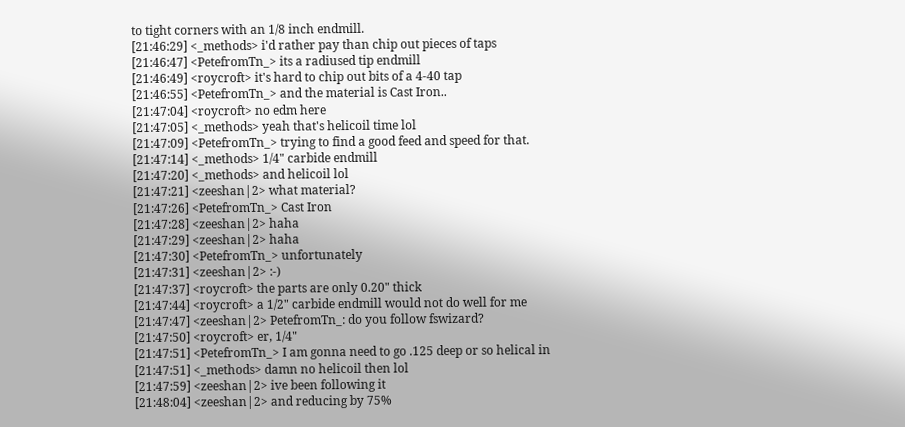to tight corners with an 1/8 inch endmill.
[21:46:29] <_methods> i'd rather pay than chip out pieces of taps
[21:46:47] <PetefromTn_> its a radiused tip endmill
[21:46:49] <roycroft> it's hard to chip out bits of a 4-40 tap
[21:46:55] <PetefromTn_> and the material is Cast Iron..
[21:47:04] <roycroft> no edm here
[21:47:05] <_methods> yeah that's helicoil time lol
[21:47:09] <PetefromTn_> trying to find a good feed and speed for that.
[21:47:14] <_methods> 1/4" carbide endmill
[21:47:20] <_methods> and helicoil lol
[21:47:21] <zeeshan|2> what material?
[21:47:26] <PetefromTn_> Cast Iron
[21:47:28] <zeeshan|2> haha
[21:47:29] <zeeshan|2> haha
[21:47:30] <PetefromTn_> unfortunately
[21:47:31] <zeeshan|2> :-)
[21:47:37] <roycroft> the parts are only 0.20" thick
[21:47:44] <roycroft> a 1/2" carbide endmill would not do well for me
[21:47:47] <zeeshan|2> PetefromTn_: do you follow fswizard?
[21:47:50] <roycroft> er, 1/4"
[21:47:51] <PetefromTn_> I am gonna need to go .125 deep or so helical in
[21:47:51] <_methods> damn no helicoil then lol
[21:47:59] <zeeshan|2> ive been following it
[21:48:04] <zeeshan|2> and reducing by 75%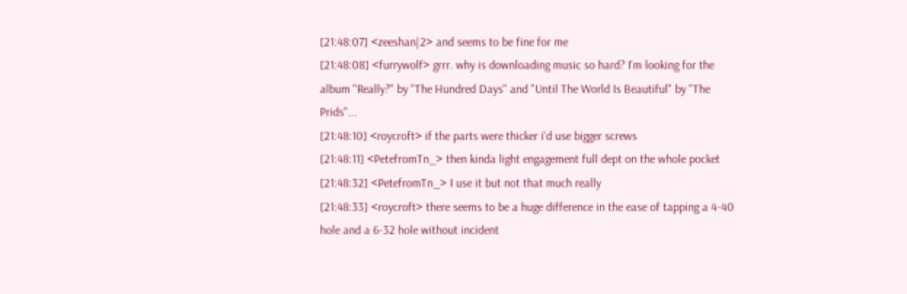[21:48:07] <zeeshan|2> and seems to be fine for me
[21:48:08] <furrywolf> grrr. why is downloading music so hard? I'm looking for the album "Really?" by "The Hundred Days" and "Until The World Is Beautiful" by "The Prids"...
[21:48:10] <roycroft> if the parts were thicker i'd use bigger screws
[21:48:11] <PetefromTn_> then kinda light engagement full dept on the whole pocket
[21:48:32] <PetefromTn_> I use it but not that much really
[21:48:33] <roycroft> there seems to be a huge difference in the ease of tapping a 4-40 hole and a 6-32 hole without incident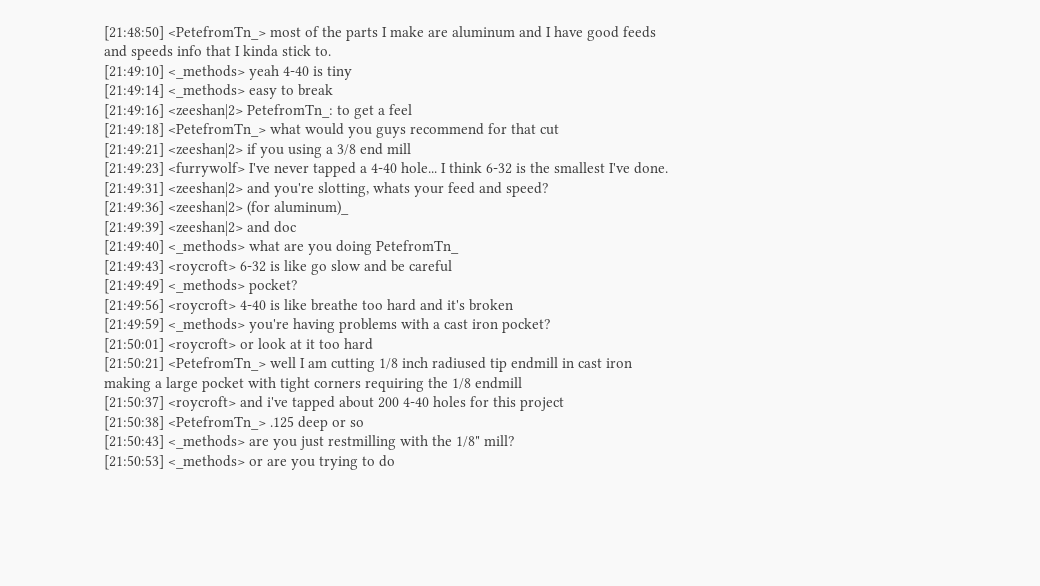[21:48:50] <PetefromTn_> most of the parts I make are aluminum and I have good feeds and speeds info that I kinda stick to.
[21:49:10] <_methods> yeah 4-40 is tiny
[21:49:14] <_methods> easy to break
[21:49:16] <zeeshan|2> PetefromTn_: to get a feel
[21:49:18] <PetefromTn_> what would you guys recommend for that cut
[21:49:21] <zeeshan|2> if you using a 3/8 end mill
[21:49:23] <furrywolf> I've never tapped a 4-40 hole... I think 6-32 is the smallest I've done.
[21:49:31] <zeeshan|2> and you're slotting, whats your feed and speed?
[21:49:36] <zeeshan|2> (for aluminum)_
[21:49:39] <zeeshan|2> and doc
[21:49:40] <_methods> what are you doing PetefromTn_
[21:49:43] <roycroft> 6-32 is like go slow and be careful
[21:49:49] <_methods> pocket?
[21:49:56] <roycroft> 4-40 is like breathe too hard and it's broken
[21:49:59] <_methods> you're having problems with a cast iron pocket?
[21:50:01] <roycroft> or look at it too hard
[21:50:21] <PetefromTn_> well I am cutting 1/8 inch radiused tip endmill in cast iron making a large pocket with tight corners requiring the 1/8 endmill
[21:50:37] <roycroft> and i've tapped about 200 4-40 holes for this project
[21:50:38] <PetefromTn_> .125 deep or so
[21:50:43] <_methods> are you just restmilling with the 1/8" mill?
[21:50:53] <_methods> or are you trying to do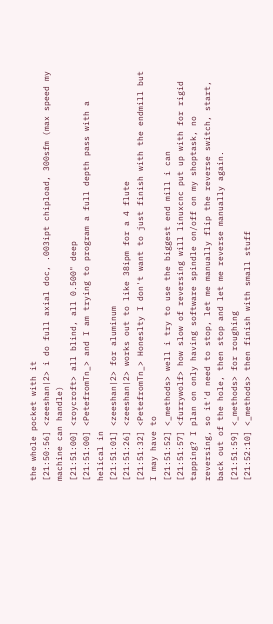the whole pocket with it
[21:50:56] <zeeshan|2> i do full axial doc, .003ipt chipload, 300sfm (max speed my machine can handle)
[21:51:00] <roycroft> all blind, all 0.500" deep
[21:51:00] <PetefromTn_> and I am trying to program a full depth pass with a helical in
[21:51:01] <zeeshan|2> for aluminum
[21:51:26] <zeeshan|2> works out to like 38ipm for a 4 flute
[21:51:32] <PetefromTn_> Honeslty I don't want to just finish with the endmill but I may have to
[21:51:52] <_methods> well i try to use the biggest end mill i can
[21:51:57] <furrywolf> how slow of reversing will linuxcnc put up with for rigid tapping? I plan on only having software spindle on/off on my shoptask, no reversing, so it'd need to stop, let me manually flip the reverse switch, start, back out of the hole, then stop and let me reverse manually again.
[21:51:59] <_methods> for roughing
[21:52:10] <_methods> then finish with small stuff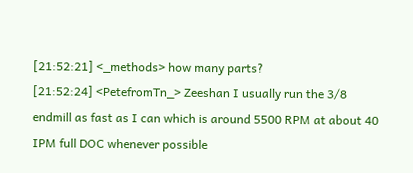[21:52:21] <_methods> how many parts?
[21:52:24] <PetefromTn_> Zeeshan I usually run the 3/8 endmill as fast as I can which is around 5500 RPM at about 40 IPM full DOC whenever possible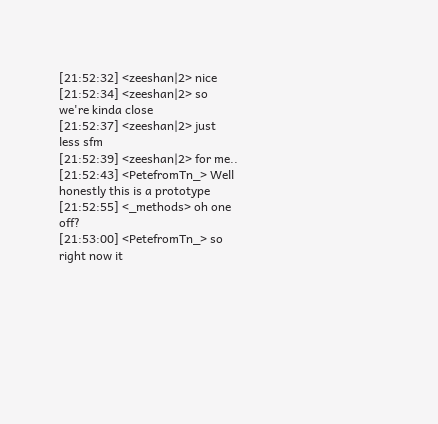[21:52:32] <zeeshan|2> nice
[21:52:34] <zeeshan|2> so we're kinda close
[21:52:37] <zeeshan|2> just less sfm
[21:52:39] <zeeshan|2> for me..
[21:52:43] <PetefromTn_> Well honestly this is a prototype
[21:52:55] <_methods> oh one off?
[21:53:00] <PetefromTn_> so right now it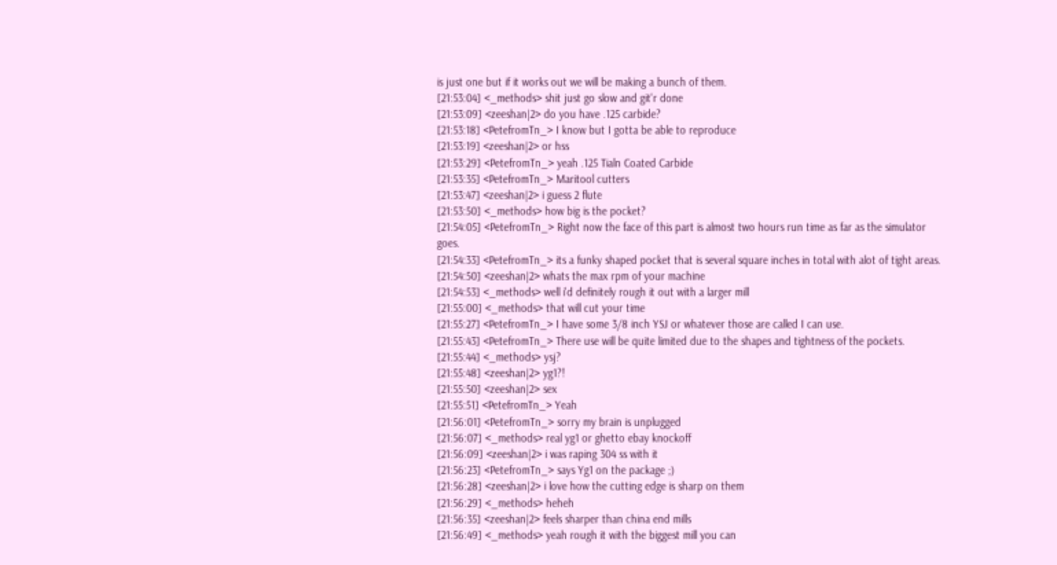is just one but if it works out we will be making a bunch of them.
[21:53:04] <_methods> shit just go slow and git'r done
[21:53:09] <zeeshan|2> do you have .125 carbide?
[21:53:18] <PetefromTn_> I know but I gotta be able to reproduce
[21:53:19] <zeeshan|2> or hss
[21:53:29] <PetefromTn_> yeah .125 Tialn Coated Carbide
[21:53:35] <PetefromTn_> Maritool cutters
[21:53:47] <zeeshan|2> i guess 2 flute
[21:53:50] <_methods> how big is the pocket?
[21:54:05] <PetefromTn_> Right now the face of this part is almost two hours run time as far as the simulator goes.
[21:54:33] <PetefromTn_> its a funky shaped pocket that is several square inches in total with alot of tight areas.
[21:54:50] <zeeshan|2> whats the max rpm of your machine
[21:54:53] <_methods> well i'd definitely rough it out with a larger mill
[21:55:00] <_methods> that will cut your time
[21:55:27] <PetefromTn_> I have some 3/8 inch YSJ or whatever those are called I can use.
[21:55:43] <PetefromTn_> There use will be quite limited due to the shapes and tightness of the pockets.
[21:55:44] <_methods> ysj?
[21:55:48] <zeeshan|2> yg1?!
[21:55:50] <zeeshan|2> sex
[21:55:51] <PetefromTn_> Yeah
[21:56:01] <PetefromTn_> sorry my brain is unplugged
[21:56:07] <_methods> real yg1 or ghetto ebay knockoff
[21:56:09] <zeeshan|2> i was raping 304 ss with it
[21:56:23] <PetefromTn_> says Yg1 on the package ;)
[21:56:28] <zeeshan|2> i love how the cutting edge is sharp on them
[21:56:29] <_methods> heheh
[21:56:35] <zeeshan|2> feels sharper than china end mills
[21:56:49] <_methods> yeah rough it with the biggest mill you can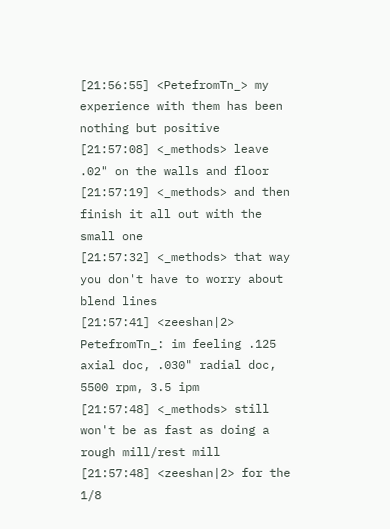[21:56:55] <PetefromTn_> my experience with them has been nothing but positive
[21:57:08] <_methods> leave .02" on the walls and floor
[21:57:19] <_methods> and then finish it all out with the small one
[21:57:32] <_methods> that way you don't have to worry about blend lines
[21:57:41] <zeeshan|2> PetefromTn_: im feeling .125 axial doc, .030" radial doc, 5500 rpm, 3.5 ipm
[21:57:48] <_methods> still won't be as fast as doing a rough mill/rest mill
[21:57:48] <zeeshan|2> for the 1/8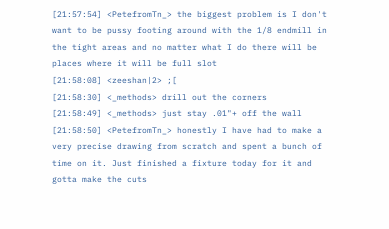[21:57:54] <PetefromTn_> the biggest problem is I don't want to be pussy footing around with the 1/8 endmill in the tight areas and no matter what I do there will be places where it will be full slot
[21:58:08] <zeeshan|2> ;[
[21:58:30] <_methods> drill out the corners
[21:58:49] <_methods> just stay .01"+ off the wall
[21:58:50] <PetefromTn_> honestly I have had to make a very precise drawing from scratch and spent a bunch of time on it. Just finished a fixture today for it and gotta make the cuts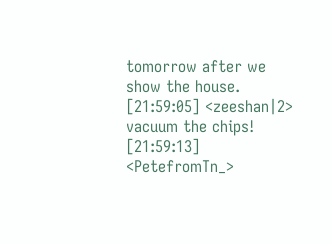tomorrow after we show the house.
[21:59:05] <zeeshan|2> vacuum the chips!
[21:59:13] <PetefromTn_>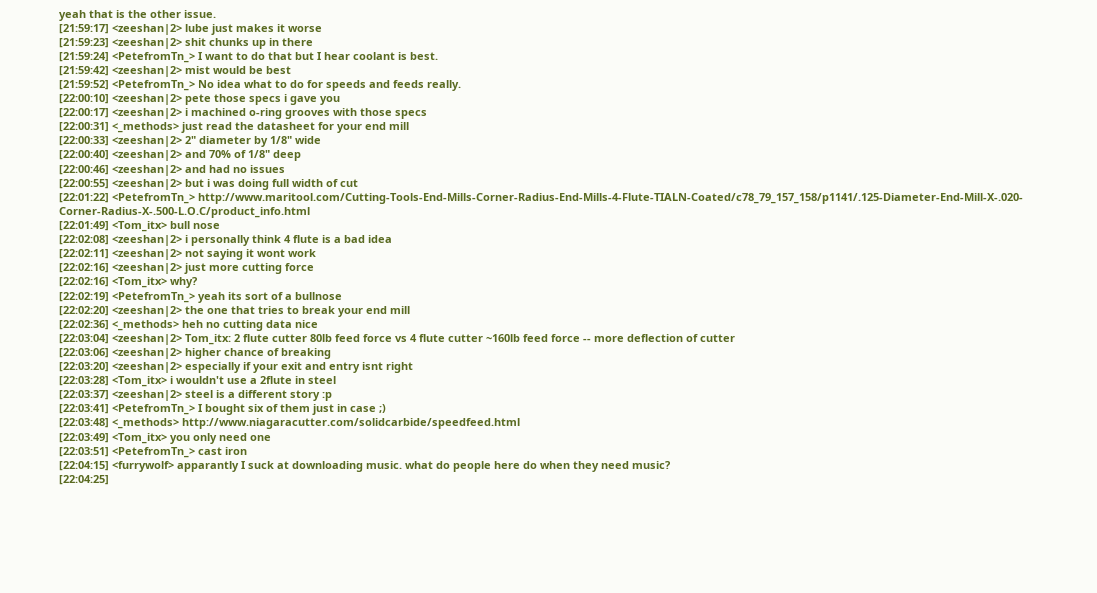yeah that is the other issue.
[21:59:17] <zeeshan|2> lube just makes it worse
[21:59:23] <zeeshan|2> shit chunks up in there
[21:59:24] <PetefromTn_> I want to do that but I hear coolant is best.
[21:59:42] <zeeshan|2> mist would be best
[21:59:52] <PetefromTn_> No idea what to do for speeds and feeds really.
[22:00:10] <zeeshan|2> pete those specs i gave you
[22:00:17] <zeeshan|2> i machined o-ring grooves with those specs
[22:00:31] <_methods> just read the datasheet for your end mill
[22:00:33] <zeeshan|2> 2" diameter by 1/8" wide
[22:00:40] <zeeshan|2> and 70% of 1/8" deep
[22:00:46] <zeeshan|2> and had no issues
[22:00:55] <zeeshan|2> but i was doing full width of cut
[22:01:22] <PetefromTn_> http://www.maritool.com/Cutting-Tools-End-Mills-Corner-Radius-End-Mills-4-Flute-TIALN-Coated/c78_79_157_158/p1141/.125-Diameter-End-Mill-X-.020-Corner-Radius-X-.500-L.O.C/product_info.html
[22:01:49] <Tom_itx> bull nose
[22:02:08] <zeeshan|2> i personally think 4 flute is a bad idea
[22:02:11] <zeeshan|2> not saying it wont work
[22:02:16] <zeeshan|2> just more cutting force
[22:02:16] <Tom_itx> why?
[22:02:19] <PetefromTn_> yeah its sort of a bullnose
[22:02:20] <zeeshan|2> the one that tries to break your end mill
[22:02:36] <_methods> heh no cutting data nice
[22:03:04] <zeeshan|2> Tom_itx: 2 flute cutter 80lb feed force vs 4 flute cutter ~160lb feed force -- more deflection of cutter
[22:03:06] <zeeshan|2> higher chance of breaking
[22:03:20] <zeeshan|2> especially if your exit and entry isnt right
[22:03:28] <Tom_itx> i wouldn't use a 2flute in steel
[22:03:37] <zeeshan|2> steel is a different story :p
[22:03:41] <PetefromTn_> I bought six of them just in case ;)
[22:03:48] <_methods> http://www.niagaracutter.com/solidcarbide/speedfeed.html
[22:03:49] <Tom_itx> you only need one
[22:03:51] <PetefromTn_> cast iron
[22:04:15] <furrywolf> apparantly I suck at downloading music. what do people here do when they need music?
[22:04:25]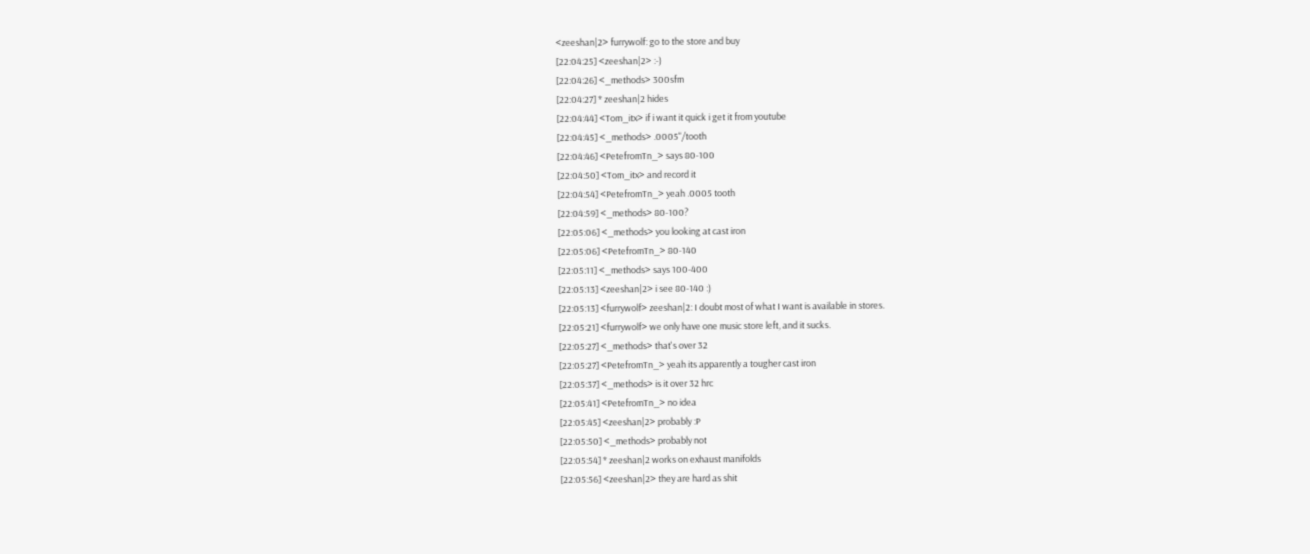<zeeshan|2> furrywolf: go to the store and buy
[22:04:25] <zeeshan|2> :-)
[22:04:26] <_methods> 300sfm
[22:04:27] * zeeshan|2 hides
[22:04:44] <Tom_itx> if i want it quick i get it from youtube
[22:04:45] <_methods> .0005"/tooth
[22:04:46] <PetefromTn_> says 80-100
[22:04:50] <Tom_itx> and record it
[22:04:54] <PetefromTn_> yeah .0005 tooth
[22:04:59] <_methods> 80-100?
[22:05:06] <_methods> you looking at cast iron
[22:05:06] <PetefromTn_> 80-140
[22:05:11] <_methods> says 100-400
[22:05:13] <zeeshan|2> i see 80-140 :)
[22:05:13] <furrywolf> zeeshan|2: I doubt most of what I want is available in stores.
[22:05:21] <furrywolf> we only have one music store left, and it sucks.
[22:05:27] <_methods> that's over 32
[22:05:27] <PetefromTn_> yeah its apparently a tougher cast iron
[22:05:37] <_methods> is it over 32 hrc
[22:05:41] <PetefromTn_> no idea
[22:05:45] <zeeshan|2> probably :P
[22:05:50] <_methods> probably not
[22:05:54] * zeeshan|2 works on exhaust manifolds
[22:05:56] <zeeshan|2> they are hard as shit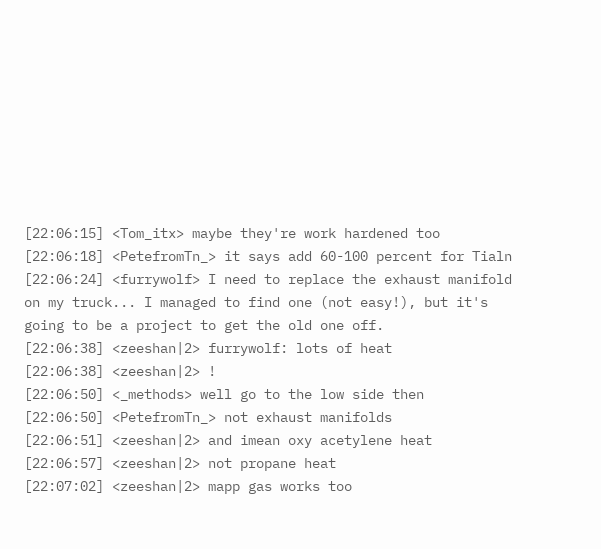[22:06:15] <Tom_itx> maybe they're work hardened too
[22:06:18] <PetefromTn_> it says add 60-100 percent for Tialn
[22:06:24] <furrywolf> I need to replace the exhaust manifold on my truck... I managed to find one (not easy!), but it's going to be a project to get the old one off.
[22:06:38] <zeeshan|2> furrywolf: lots of heat
[22:06:38] <zeeshan|2> !
[22:06:50] <_methods> well go to the low side then
[22:06:50] <PetefromTn_> not exhaust manifolds
[22:06:51] <zeeshan|2> and imean oxy acetylene heat
[22:06:57] <zeeshan|2> not propane heat
[22:07:02] <zeeshan|2> mapp gas works too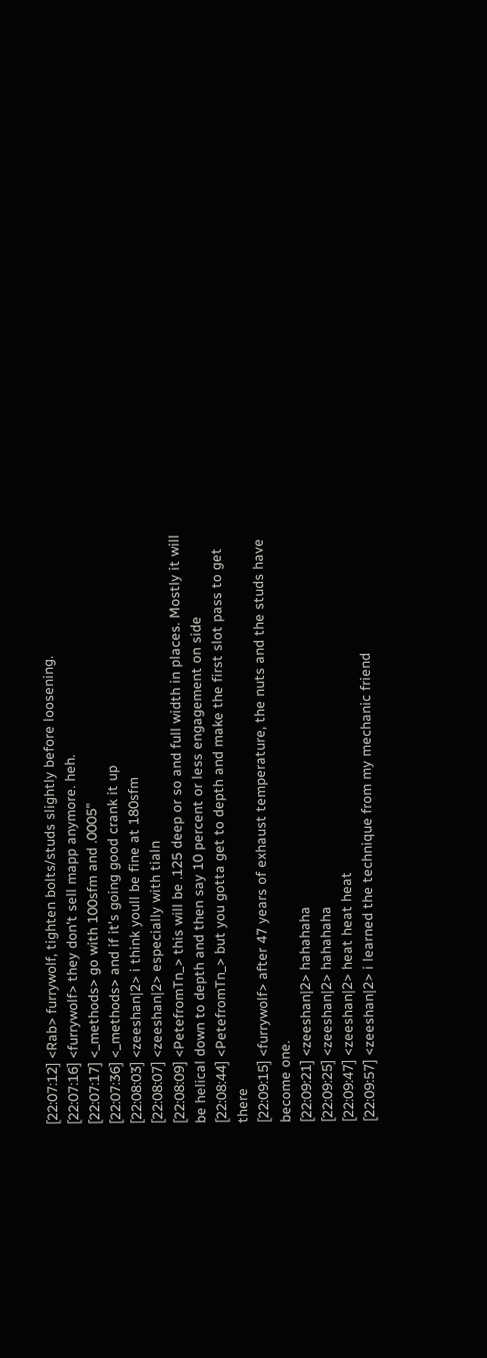[22:07:12] <Rab> furrywolf, tighten bolts/studs slightly before loosening.
[22:07:16] <furrywolf> they don't sell mapp anymore. heh.
[22:07:17] <_methods> go with 100sfm and .0005"
[22:07:36] <_methods> and if it's going good crank it up
[22:08:03] <zeeshan|2> i think youll be fine at 180sfm
[22:08:07] <zeeshan|2> especially with tialn
[22:08:09] <PetefromTn_> this will be .125 deep or so and full width in places. Mostly it will be helical down to depth and then say 10 percent or less engagement on side
[22:08:44] <PetefromTn_> but you gotta get to depth and make the first slot pass to get there
[22:09:15] <furrywolf> after 47 years of exhaust temperature, the nuts and the studs have become one.
[22:09:21] <zeeshan|2> hahahaha
[22:09:25] <zeeshan|2> hahahaha
[22:09:47] <zeeshan|2> heat heat heat
[22:09:57] <zeeshan|2> i learned the technique from my mechanic friend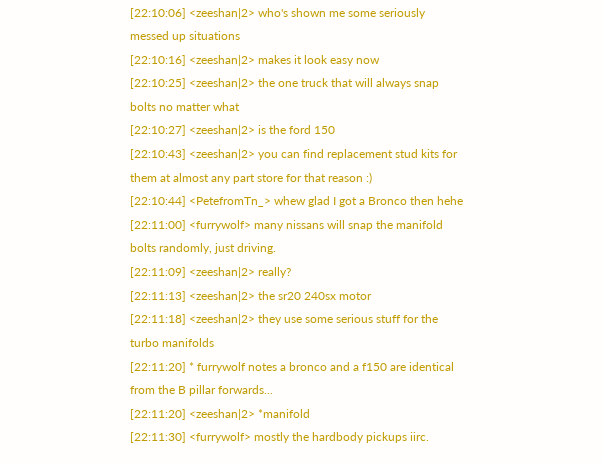[22:10:06] <zeeshan|2> who's shown me some seriously messed up situations
[22:10:16] <zeeshan|2> makes it look easy now
[22:10:25] <zeeshan|2> the one truck that will always snap bolts no matter what
[22:10:27] <zeeshan|2> is the ford 150
[22:10:43] <zeeshan|2> you can find replacement stud kits for them at almost any part store for that reason :)
[22:10:44] <PetefromTn_> whew glad I got a Bronco then hehe
[22:11:00] <furrywolf> many nissans will snap the manifold bolts randomly, just driving.
[22:11:09] <zeeshan|2> really?
[22:11:13] <zeeshan|2> the sr20 240sx motor
[22:11:18] <zeeshan|2> they use some serious stuff for the turbo manifolds
[22:11:20] * furrywolf notes a bronco and a f150 are identical from the B pillar forwards...
[22:11:20] <zeeshan|2> *manifold
[22:11:30] <furrywolf> mostly the hardbody pickups iirc.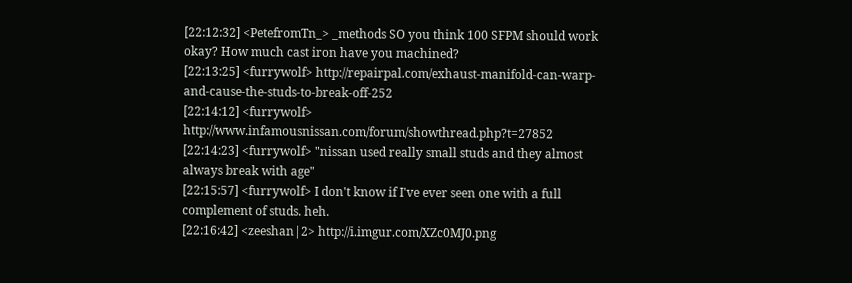[22:12:32] <PetefromTn_> _methods SO you think 100 SFPM should work okay? How much cast iron have you machined?
[22:13:25] <furrywolf> http://repairpal.com/exhaust-manifold-can-warp-and-cause-the-studs-to-break-off-252
[22:14:12] <furrywolf> http://www.infamousnissan.com/forum/showthread.php?t=27852
[22:14:23] <furrywolf> "nissan used really small studs and they almost always break with age"
[22:15:57] <furrywolf> I don't know if I've ever seen one with a full complement of studs. heh.
[22:16:42] <zeeshan|2> http://i.imgur.com/XZc0MJ0.png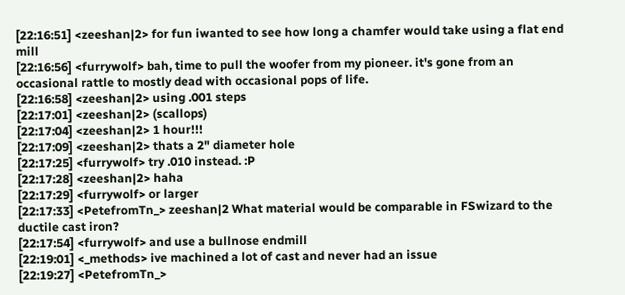[22:16:51] <zeeshan|2> for fun iwanted to see how long a chamfer would take using a flat end mill
[22:16:56] <furrywolf> bah, time to pull the woofer from my pioneer. it's gone from an occasional rattle to mostly dead with occasional pops of life.
[22:16:58] <zeeshan|2> using .001 steps
[22:17:01] <zeeshan|2> (scallops)
[22:17:04] <zeeshan|2> 1 hour!!!
[22:17:09] <zeeshan|2> thats a 2" diameter hole
[22:17:25] <furrywolf> try .010 instead. :P
[22:17:28] <zeeshan|2> haha
[22:17:29] <furrywolf> or larger
[22:17:33] <PetefromTn_> zeeshan|2 What material would be comparable in FSwizard to the ductile cast iron?
[22:17:54] <furrywolf> and use a bullnose endmill
[22:19:01] <_methods> ive machined a lot of cast and never had an issue
[22:19:27] <PetefromTn_>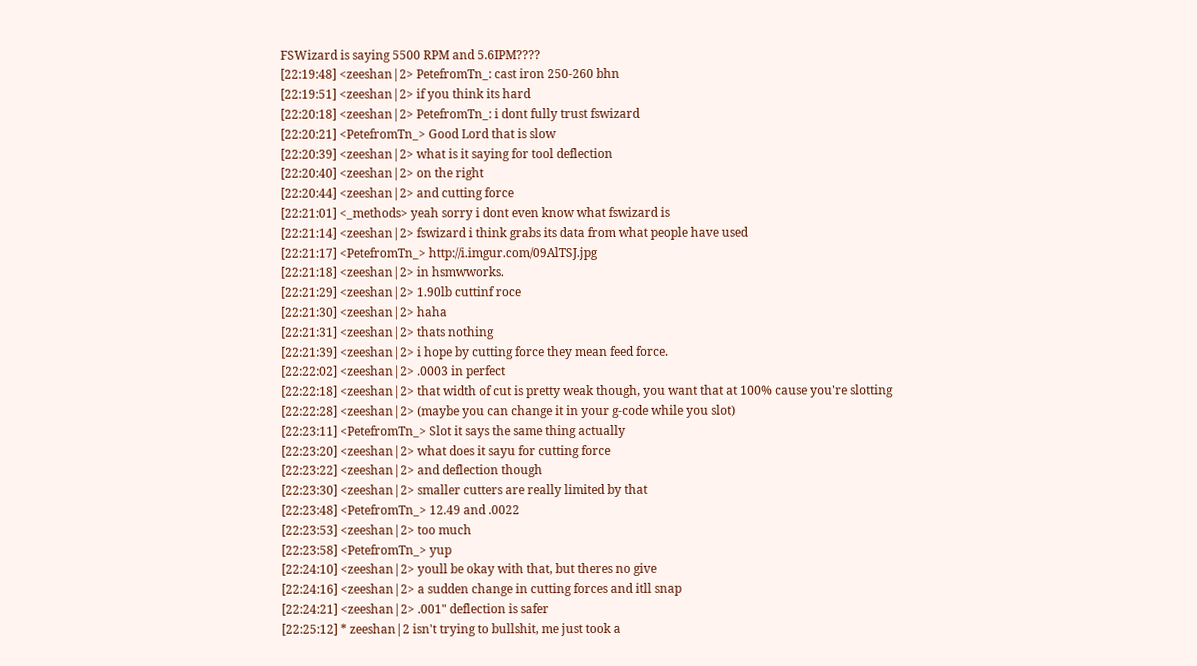FSWizard is saying 5500 RPM and 5.6IPM????
[22:19:48] <zeeshan|2> PetefromTn_: cast iron 250-260 bhn
[22:19:51] <zeeshan|2> if you think its hard
[22:20:18] <zeeshan|2> PetefromTn_: i dont fully trust fswizard
[22:20:21] <PetefromTn_> Good Lord that is slow
[22:20:39] <zeeshan|2> what is it saying for tool deflection
[22:20:40] <zeeshan|2> on the right
[22:20:44] <zeeshan|2> and cutting force
[22:21:01] <_methods> yeah sorry i dont even know what fswizard is
[22:21:14] <zeeshan|2> fswizard i think grabs its data from what people have used
[22:21:17] <PetefromTn_> http://i.imgur.com/09AlTSJ.jpg
[22:21:18] <zeeshan|2> in hsmwworks.
[22:21:29] <zeeshan|2> 1.90lb cuttinf roce
[22:21:30] <zeeshan|2> haha
[22:21:31] <zeeshan|2> thats nothing
[22:21:39] <zeeshan|2> i hope by cutting force they mean feed force.
[22:22:02] <zeeshan|2> .0003 in perfect
[22:22:18] <zeeshan|2> that width of cut is pretty weak though, you want that at 100% cause you're slotting
[22:22:28] <zeeshan|2> (maybe you can change it in your g-code while you slot)
[22:23:11] <PetefromTn_> Slot it says the same thing actually
[22:23:20] <zeeshan|2> what does it sayu for cutting force
[22:23:22] <zeeshan|2> and deflection though
[22:23:30] <zeeshan|2> smaller cutters are really limited by that
[22:23:48] <PetefromTn_> 12.49 and .0022
[22:23:53] <zeeshan|2> too much
[22:23:58] <PetefromTn_> yup
[22:24:10] <zeeshan|2> youll be okay with that, but theres no give
[22:24:16] <zeeshan|2> a sudden change in cutting forces and itll snap
[22:24:21] <zeeshan|2> .001" deflection is safer
[22:25:12] * zeeshan|2 isn't trying to bullshit, me just took a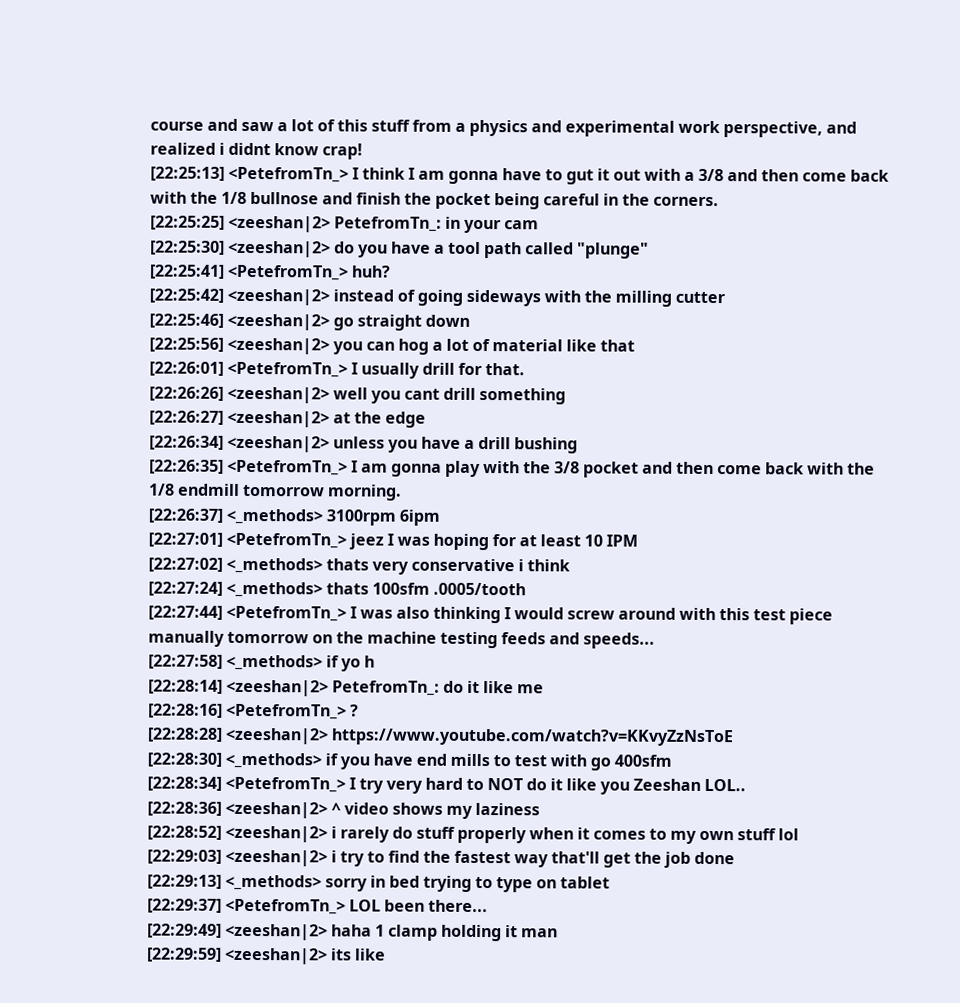course and saw a lot of this stuff from a physics and experimental work perspective, and realized i didnt know crap!
[22:25:13] <PetefromTn_> I think I am gonna have to gut it out with a 3/8 and then come back with the 1/8 bullnose and finish the pocket being careful in the corners.
[22:25:25] <zeeshan|2> PetefromTn_: in your cam
[22:25:30] <zeeshan|2> do you have a tool path called "plunge"
[22:25:41] <PetefromTn_> huh?
[22:25:42] <zeeshan|2> instead of going sideways with the milling cutter
[22:25:46] <zeeshan|2> go straight down
[22:25:56] <zeeshan|2> you can hog a lot of material like that
[22:26:01] <PetefromTn_> I usually drill for that.
[22:26:26] <zeeshan|2> well you cant drill something
[22:26:27] <zeeshan|2> at the edge
[22:26:34] <zeeshan|2> unless you have a drill bushing
[22:26:35] <PetefromTn_> I am gonna play with the 3/8 pocket and then come back with the 1/8 endmill tomorrow morning.
[22:26:37] <_methods> 3100rpm 6ipm
[22:27:01] <PetefromTn_> jeez I was hoping for at least 10 IPM
[22:27:02] <_methods> thats very conservative i think
[22:27:24] <_methods> thats 100sfm .0005/tooth
[22:27:44] <PetefromTn_> I was also thinking I would screw around with this test piece manually tomorrow on the machine testing feeds and speeds...
[22:27:58] <_methods> if yo h
[22:28:14] <zeeshan|2> PetefromTn_: do it like me
[22:28:16] <PetefromTn_> ?
[22:28:28] <zeeshan|2> https://www.youtube.com/watch?v=KKvyZzNsToE
[22:28:30] <_methods> if you have end mills to test with go 400sfm
[22:28:34] <PetefromTn_> I try very hard to NOT do it like you Zeeshan LOL..
[22:28:36] <zeeshan|2> ^ video shows my laziness
[22:28:52] <zeeshan|2> i rarely do stuff properly when it comes to my own stuff lol
[22:29:03] <zeeshan|2> i try to find the fastest way that'll get the job done
[22:29:13] <_methods> sorry in bed trying to type on tablet
[22:29:37] <PetefromTn_> LOL been there...
[22:29:49] <zeeshan|2> haha 1 clamp holding it man
[22:29:59] <zeeshan|2> its like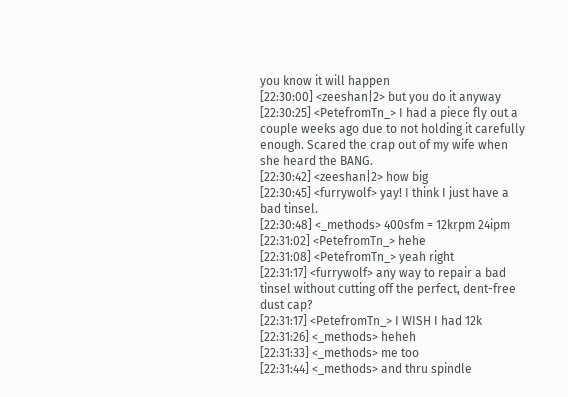you know it will happen
[22:30:00] <zeeshan|2> but you do it anyway
[22:30:25] <PetefromTn_> I had a piece fly out a couple weeks ago due to not holding it carefully enough. Scared the crap out of my wife when she heard the BANG.
[22:30:42] <zeeshan|2> how big
[22:30:45] <furrywolf> yay! I think I just have a bad tinsel.
[22:30:48] <_methods> 400sfm = 12krpm 24ipm
[22:31:02] <PetefromTn_> hehe
[22:31:08] <PetefromTn_> yeah right
[22:31:17] <furrywolf> any way to repair a bad tinsel without cutting off the perfect, dent-free dust cap?
[22:31:17] <PetefromTn_> I WISH I had 12k
[22:31:26] <_methods> heheh
[22:31:33] <_methods> me too
[22:31:44] <_methods> and thru spindle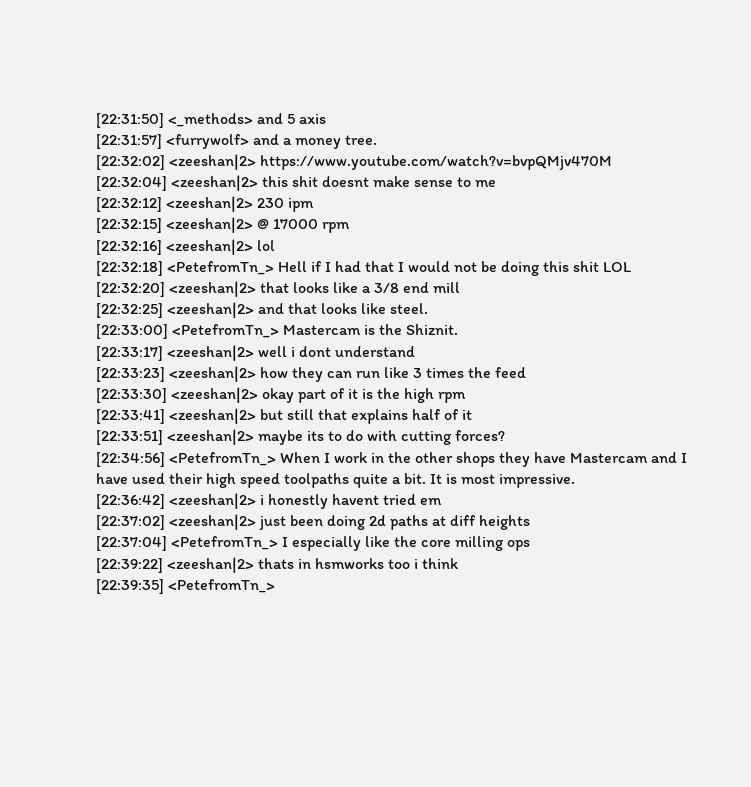[22:31:50] <_methods> and 5 axis
[22:31:57] <furrywolf> and a money tree.
[22:32:02] <zeeshan|2> https://www.youtube.com/watch?v=bvpQMjv470M
[22:32:04] <zeeshan|2> this shit doesnt make sense to me
[22:32:12] <zeeshan|2> 230 ipm
[22:32:15] <zeeshan|2> @ 17000 rpm
[22:32:16] <zeeshan|2> lol
[22:32:18] <PetefromTn_> Hell if I had that I would not be doing this shit LOL
[22:32:20] <zeeshan|2> that looks like a 3/8 end mill
[22:32:25] <zeeshan|2> and that looks like steel.
[22:33:00] <PetefromTn_> Mastercam is the Shiznit.
[22:33:17] <zeeshan|2> well i dont understand
[22:33:23] <zeeshan|2> how they can run like 3 times the feed
[22:33:30] <zeeshan|2> okay part of it is the high rpm
[22:33:41] <zeeshan|2> but still that explains half of it
[22:33:51] <zeeshan|2> maybe its to do with cutting forces?
[22:34:56] <PetefromTn_> When I work in the other shops they have Mastercam and I have used their high speed toolpaths quite a bit. It is most impressive.
[22:36:42] <zeeshan|2> i honestly havent tried em
[22:37:02] <zeeshan|2> just been doing 2d paths at diff heights
[22:37:04] <PetefromTn_> I especially like the core milling ops
[22:39:22] <zeeshan|2> thats in hsmworks too i think
[22:39:35] <PetefromTn_>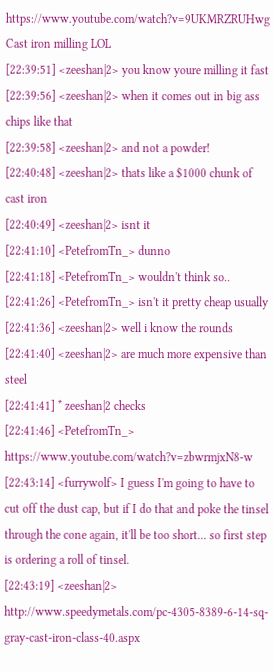https://www.youtube.com/watch?v=9UKMRZRUHwg Cast iron milling LOL
[22:39:51] <zeeshan|2> you know youre milling it fast
[22:39:56] <zeeshan|2> when it comes out in big ass chips like that
[22:39:58] <zeeshan|2> and not a powder!
[22:40:48] <zeeshan|2> thats like a $1000 chunk of cast iron
[22:40:49] <zeeshan|2> isnt it
[22:41:10] <PetefromTn_> dunno
[22:41:18] <PetefromTn_> wouldn't think so..
[22:41:26] <PetefromTn_> isn't it pretty cheap usually
[22:41:36] <zeeshan|2> well i know the rounds
[22:41:40] <zeeshan|2> are much more expensive than steel
[22:41:41] * zeeshan|2 checks
[22:41:46] <PetefromTn_> https://www.youtube.com/watch?v=zbwrmjxN8-w
[22:43:14] <furrywolf> I guess I'm going to have to cut off the dust cap, but if I do that and poke the tinsel through the cone again, it'll be too short... so first step is ordering a roll of tinsel.
[22:43:19] <zeeshan|2> http://www.speedymetals.com/pc-4305-8389-6-14-sq-gray-cast-iron-class-40.aspx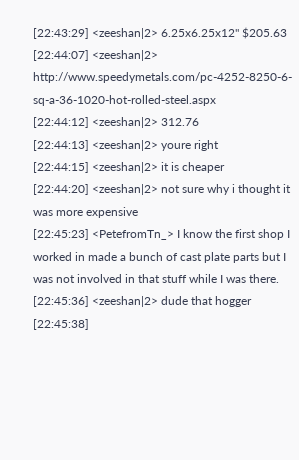[22:43:29] <zeeshan|2> 6.25x6.25x12" $205.63
[22:44:07] <zeeshan|2> http://www.speedymetals.com/pc-4252-8250-6-sq-a-36-1020-hot-rolled-steel.aspx
[22:44:12] <zeeshan|2> 312.76
[22:44:13] <zeeshan|2> youre right
[22:44:15] <zeeshan|2> it is cheaper
[22:44:20] <zeeshan|2> not sure why i thought it was more expensive
[22:45:23] <PetefromTn_> I know the first shop I worked in made a bunch of cast plate parts but I was not involved in that stuff while I was there.
[22:45:36] <zeeshan|2> dude that hogger
[22:45:38]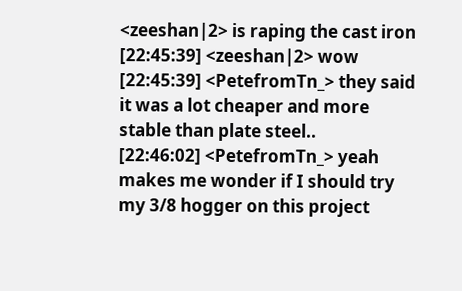<zeeshan|2> is raping the cast iron
[22:45:39] <zeeshan|2> wow
[22:45:39] <PetefromTn_> they said it was a lot cheaper and more stable than plate steel..
[22:46:02] <PetefromTn_> yeah makes me wonder if I should try my 3/8 hogger on this project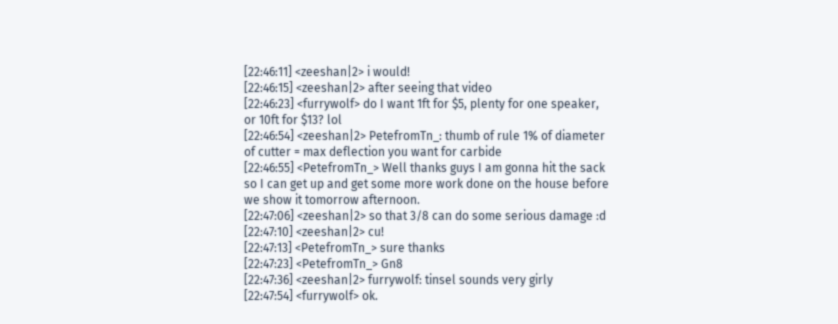[22:46:11] <zeeshan|2> i would!
[22:46:15] <zeeshan|2> after seeing that video
[22:46:23] <furrywolf> do I want 1ft for $5, plenty for one speaker, or 10ft for $13? lol
[22:46:54] <zeeshan|2> PetefromTn_: thumb of rule 1% of diameter of cutter = max deflection you want for carbide
[22:46:55] <PetefromTn_> Well thanks guys I am gonna hit the sack so I can get up and get some more work done on the house before we show it tomorrow afternoon.
[22:47:06] <zeeshan|2> so that 3/8 can do some serious damage :d
[22:47:10] <zeeshan|2> cu!
[22:47:13] <PetefromTn_> sure thanks
[22:47:23] <PetefromTn_> Gn8
[22:47:36] <zeeshan|2> furrywolf: tinsel sounds very girly
[22:47:54] <furrywolf> ok.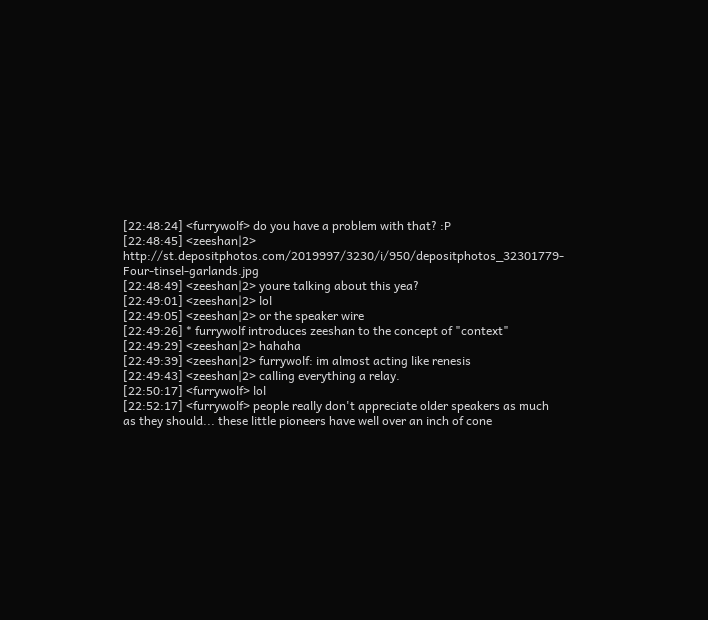[22:48:24] <furrywolf> do you have a problem with that? :P
[22:48:45] <zeeshan|2> http://st.depositphotos.com/2019997/3230/i/950/depositphotos_32301779-Four-tinsel-garlands.jpg
[22:48:49] <zeeshan|2> youre talking about this yea?
[22:49:01] <zeeshan|2> lol
[22:49:05] <zeeshan|2> or the speaker wire
[22:49:26] * furrywolf introduces zeeshan to the concept of "context"
[22:49:29] <zeeshan|2> hahaha
[22:49:39] <zeeshan|2> furrywolf: im almost acting like renesis
[22:49:43] <zeeshan|2> calling everything a relay.
[22:50:17] <furrywolf> lol
[22:52:17] <furrywolf> people really don't appreciate older speakers as much as they should... these little pioneers have well over an inch of cone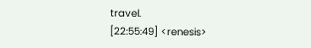travel.
[22:55:49] <renesis>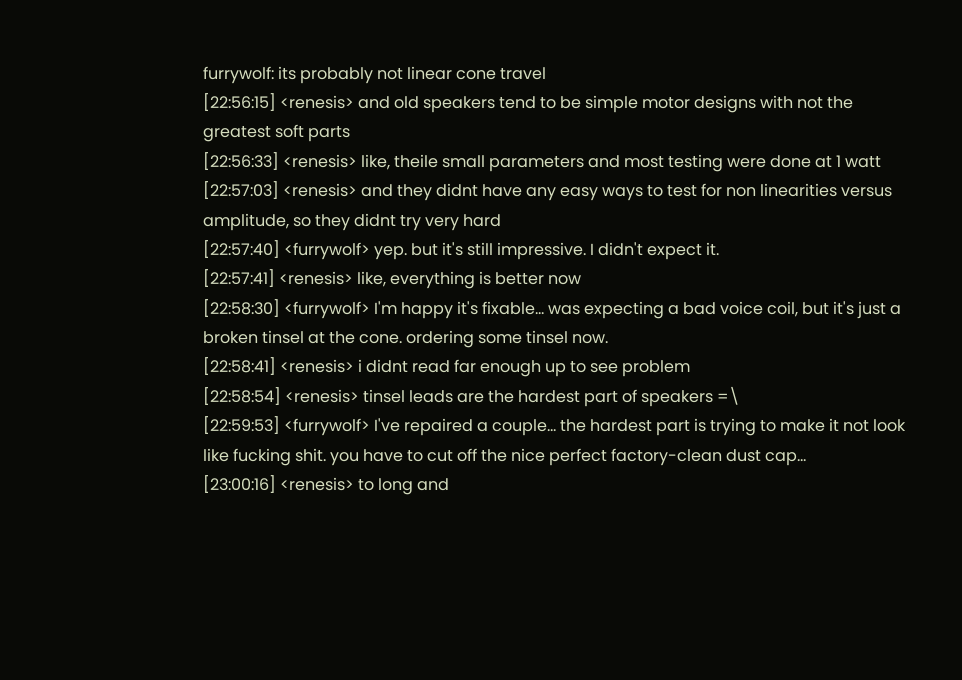furrywolf: its probably not linear cone travel
[22:56:15] <renesis> and old speakers tend to be simple motor designs with not the greatest soft parts
[22:56:33] <renesis> like, theile small parameters and most testing were done at 1 watt
[22:57:03] <renesis> and they didnt have any easy ways to test for non linearities versus amplitude, so they didnt try very hard
[22:57:40] <furrywolf> yep. but it's still impressive. I didn't expect it.
[22:57:41] <renesis> like, everything is better now
[22:58:30] <furrywolf> I'm happy it's fixable... was expecting a bad voice coil, but it's just a broken tinsel at the cone. ordering some tinsel now.
[22:58:41] <renesis> i didnt read far enough up to see problem
[22:58:54] <renesis> tinsel leads are the hardest part of speakers =\
[22:59:53] <furrywolf> I've repaired a couple... the hardest part is trying to make it not look like fucking shit. you have to cut off the nice perfect factory-clean dust cap...
[23:00:16] <renesis> to long and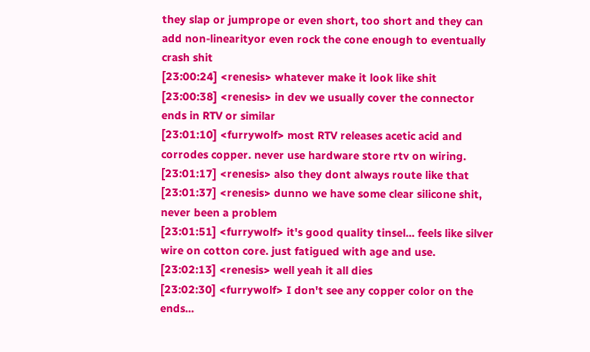they slap or jumprope or even short, too short and they can add non-linearityor even rock the cone enough to eventually crash shit
[23:00:24] <renesis> whatever make it look like shit
[23:00:38] <renesis> in dev we usually cover the connector ends in RTV or similar
[23:01:10] <furrywolf> most RTV releases acetic acid and corrodes copper. never use hardware store rtv on wiring.
[23:01:17] <renesis> also they dont always route like that
[23:01:37] <renesis> dunno we have some clear silicone shit, never been a problem
[23:01:51] <furrywolf> it's good quality tinsel... feels like silver wire on cotton core. just fatigued with age and use.
[23:02:13] <renesis> well yeah it all dies
[23:02:30] <furrywolf> I don't see any copper color on the ends...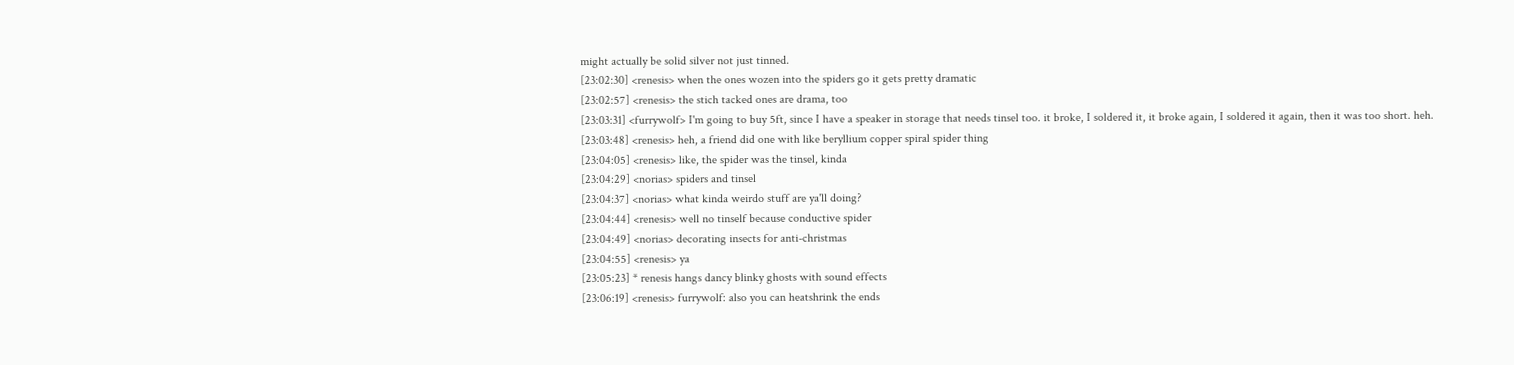might actually be solid silver not just tinned.
[23:02:30] <renesis> when the ones wozen into the spiders go it gets pretty dramatic
[23:02:57] <renesis> the stich tacked ones are drama, too
[23:03:31] <furrywolf> I'm going to buy 5ft, since I have a speaker in storage that needs tinsel too. it broke, I soldered it, it broke again, I soldered it again, then it was too short. heh.
[23:03:48] <renesis> heh, a friend did one with like beryllium copper spiral spider thing
[23:04:05] <renesis> like, the spider was the tinsel, kinda
[23:04:29] <norias> spiders and tinsel
[23:04:37] <norias> what kinda weirdo stuff are ya'll doing?
[23:04:44] <renesis> well no tinself because conductive spider
[23:04:49] <norias> decorating insects for anti-christmas
[23:04:55] <renesis> ya
[23:05:23] * renesis hangs dancy blinky ghosts with sound effects
[23:06:19] <renesis> furrywolf: also you can heatshrink the ends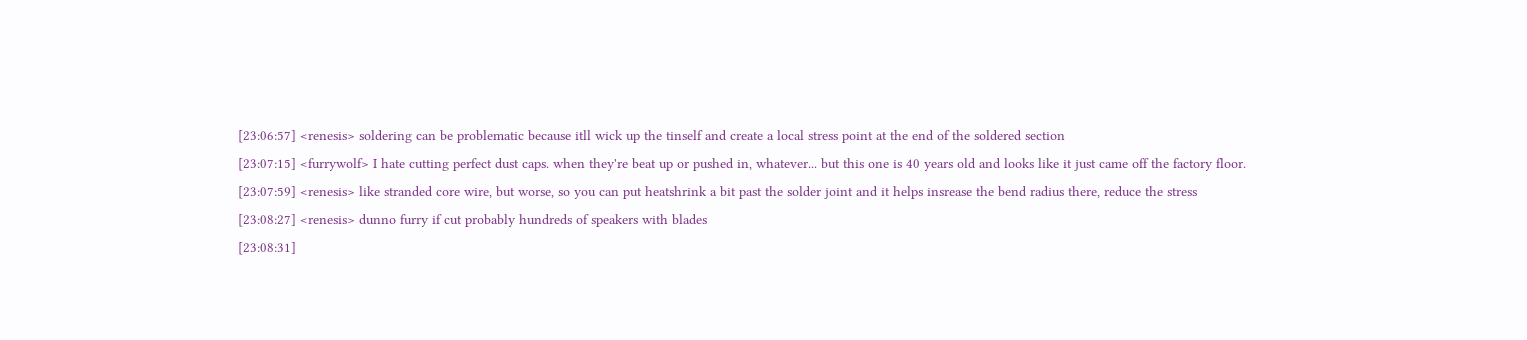[23:06:57] <renesis> soldering can be problematic because itll wick up the tinself and create a local stress point at the end of the soldered section
[23:07:15] <furrywolf> I hate cutting perfect dust caps. when they're beat up or pushed in, whatever... but this one is 40 years old and looks like it just came off the factory floor.
[23:07:59] <renesis> like stranded core wire, but worse, so you can put heatshrink a bit past the solder joint and it helps insrease the bend radius there, reduce the stress
[23:08:27] <renesis> dunno furry if cut probably hundreds of speakers with blades
[23:08:31]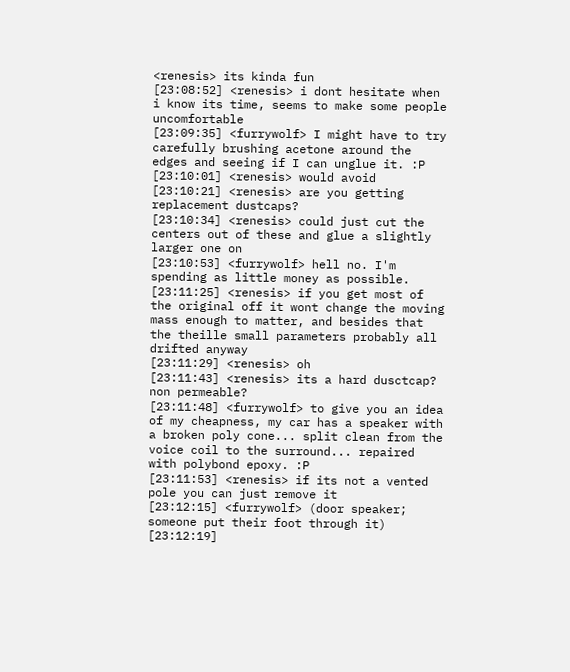<renesis> its kinda fun
[23:08:52] <renesis> i dont hesitate when i know its time, seems to make some people uncomfortable
[23:09:35] <furrywolf> I might have to try carefully brushing acetone around the edges and seeing if I can unglue it. :P
[23:10:01] <renesis> would avoid
[23:10:21] <renesis> are you getting replacement dustcaps?
[23:10:34] <renesis> could just cut the centers out of these and glue a slightly larger one on
[23:10:53] <furrywolf> hell no. I'm spending as little money as possible.
[23:11:25] <renesis> if you get most of the original off it wont change the moving mass enough to matter, and besides that the theille small parameters probably all drifted anyway
[23:11:29] <renesis> oh
[23:11:43] <renesis> its a hard dusctcap? non permeable?
[23:11:48] <furrywolf> to give you an idea of my cheapness, my car has a speaker with a broken poly cone... split clean from the voice coil to the surround... repaired with polybond epoxy. :P
[23:11:53] <renesis> if its not a vented pole you can just remove it
[23:12:15] <furrywolf> (door speaker; someone put their foot through it)
[23:12:19]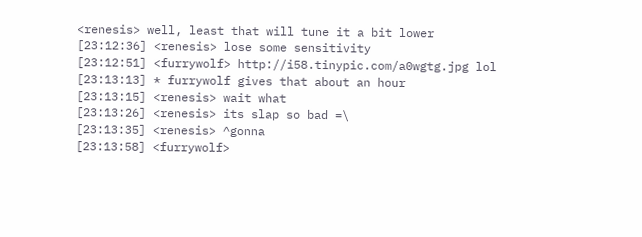<renesis> well, least that will tune it a bit lower
[23:12:36] <renesis> lose some sensitivity
[23:12:51] <furrywolf> http://i58.tinypic.com/a0wgtg.jpg lol
[23:13:13] * furrywolf gives that about an hour
[23:13:15] <renesis> wait what
[23:13:26] <renesis> its slap so bad =\
[23:13:35] <renesis> ^gonna
[23:13:58] <furrywolf>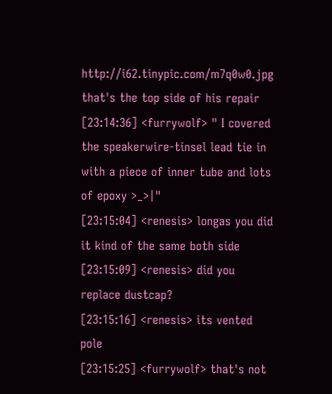http://i62.tinypic.com/m7q0w0.jpg that's the top side of his repair
[23:14:36] <furrywolf> " I covered the speakerwire-tinsel lead tie in with a piece of inner tube and lots of epoxy >_>|"
[23:15:04] <renesis> longas you did it kind of the same both side
[23:15:09] <renesis> did you replace dustcap?
[23:15:16] <renesis> its vented pole
[23:15:25] <furrywolf> that's not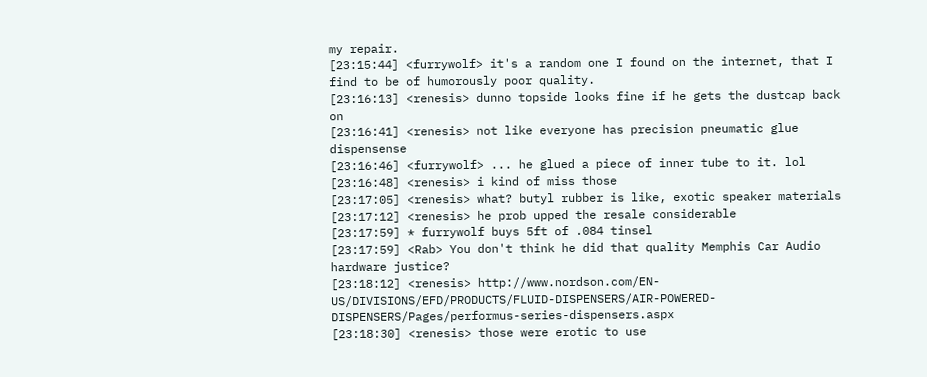my repair.
[23:15:44] <furrywolf> it's a random one I found on the internet, that I find to be of humorously poor quality.
[23:16:13] <renesis> dunno topside looks fine if he gets the dustcap back on
[23:16:41] <renesis> not like everyone has precision pneumatic glue dispensense
[23:16:46] <furrywolf> ... he glued a piece of inner tube to it. lol
[23:16:48] <renesis> i kind of miss those
[23:17:05] <renesis> what? butyl rubber is like, exotic speaker materials
[23:17:12] <renesis> he prob upped the resale considerable
[23:17:59] * furrywolf buys 5ft of .084 tinsel
[23:17:59] <Rab> You don't think he did that quality Memphis Car Audio hardware justice?
[23:18:12] <renesis> http://www.nordson.com/EN-US/DIVISIONS/EFD/PRODUCTS/FLUID-DISPENSERS/AIR-POWERED-DISPENSERS/Pages/performus-series-dispensers.aspx
[23:18:30] <renesis> those were erotic to use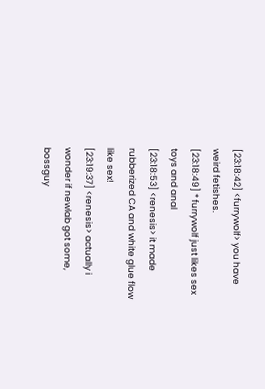[23:18:42] <furrywolf> you have weird fetishes.
[23:18:49] * furrywolf just likes sex toys and anal
[23:18:53] <renesis> it made rubberized CA and white glue flow like sex!
[23:19:37] <renesis> actually i wonder if newlab got some, bossguy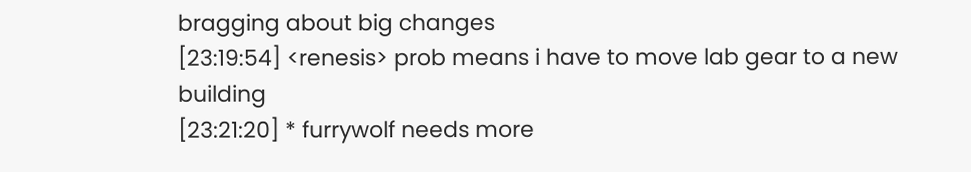bragging about big changes
[23:19:54] <renesis> prob means i have to move lab gear to a new building
[23:21:20] * furrywolf needs more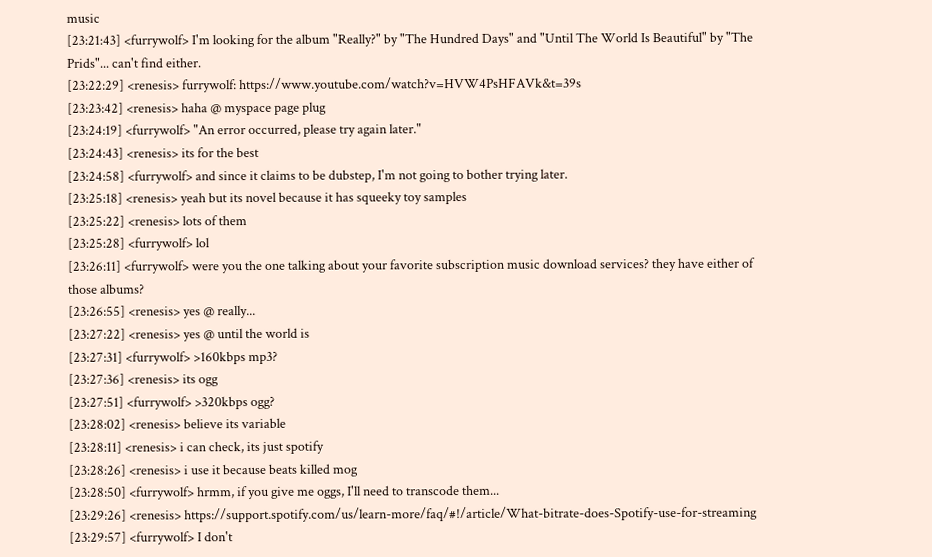music
[23:21:43] <furrywolf> I'm looking for the album "Really?" by "The Hundred Days" and "Until The World Is Beautiful" by "The Prids"... can't find either.
[23:22:29] <renesis> furrywolf: https://www.youtube.com/watch?v=HVW4PsHFAVk&t=39s
[23:23:42] <renesis> haha @ myspace page plug
[23:24:19] <furrywolf> "An error occurred, please try again later."
[23:24:43] <renesis> its for the best
[23:24:58] <furrywolf> and since it claims to be dubstep, I'm not going to bother trying later.
[23:25:18] <renesis> yeah but its novel because it has squeeky toy samples
[23:25:22] <renesis> lots of them
[23:25:28] <furrywolf> lol
[23:26:11] <furrywolf> were you the one talking about your favorite subscription music download services? they have either of those albums?
[23:26:55] <renesis> yes @ really...
[23:27:22] <renesis> yes @ until the world is
[23:27:31] <furrywolf> >160kbps mp3?
[23:27:36] <renesis> its ogg
[23:27:51] <furrywolf> >320kbps ogg?
[23:28:02] <renesis> believe its variable
[23:28:11] <renesis> i can check, its just spotify
[23:28:26] <renesis> i use it because beats killed mog
[23:28:50] <furrywolf> hrmm, if you give me oggs, I'll need to transcode them...
[23:29:26] <renesis> https://support.spotify.com/us/learn-more/faq/#!/article/What-bitrate-does-Spotify-use-for-streaming
[23:29:57] <furrywolf> I don't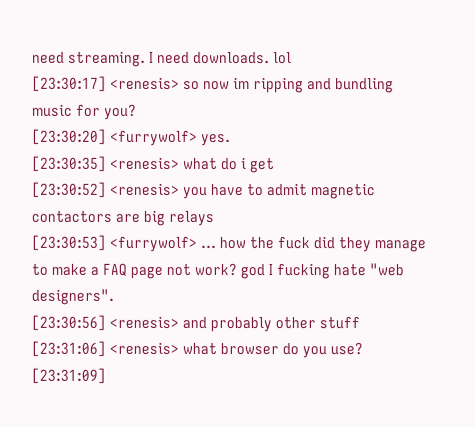need streaming. I need downloads. lol
[23:30:17] <renesis> so now im ripping and bundling music for you?
[23:30:20] <furrywolf> yes.
[23:30:35] <renesis> what do i get
[23:30:52] <renesis> you have to admit magnetic contactors are big relays
[23:30:53] <furrywolf> ... how the fuck did they manage to make a FAQ page not work? god I fucking hate "web designers".
[23:30:56] <renesis> and probably other stuff
[23:31:06] <renesis> what browser do you use?
[23:31:09]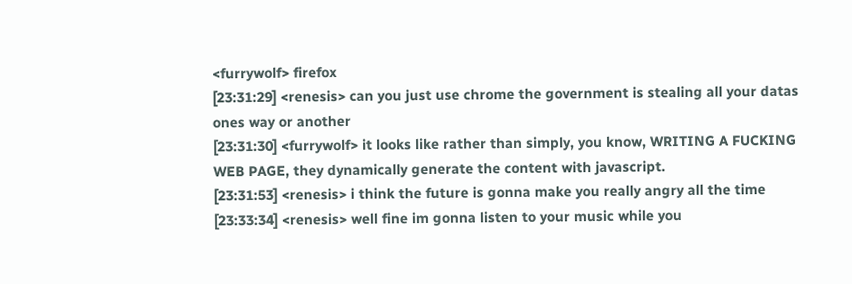<furrywolf> firefox
[23:31:29] <renesis> can you just use chrome the government is stealing all your datas ones way or another
[23:31:30] <furrywolf> it looks like rather than simply, you know, WRITING A FUCKING WEB PAGE, they dynamically generate the content with javascript.
[23:31:53] <renesis> i think the future is gonna make you really angry all the time
[23:33:34] <renesis> well fine im gonna listen to your music while you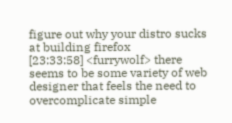figure out why your distro sucks at building firefox
[23:33:58] <furrywolf> there seems to be some variety of web designer that feels the need to overcomplicate simple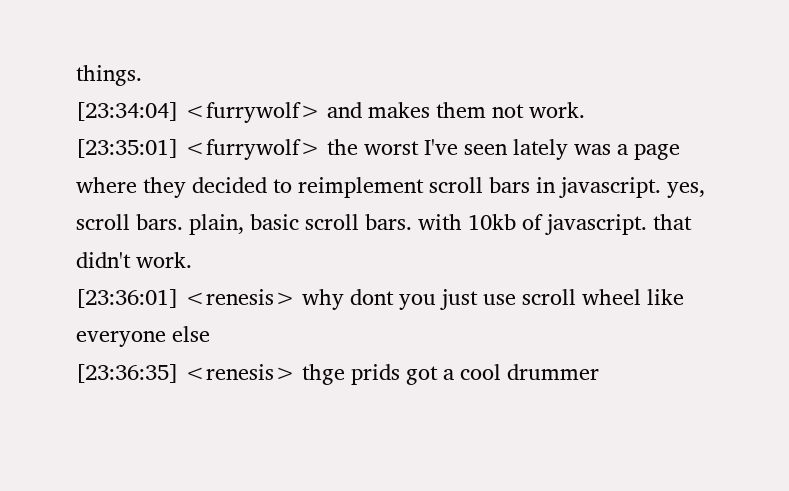things.
[23:34:04] <furrywolf> and makes them not work.
[23:35:01] <furrywolf> the worst I've seen lately was a page where they decided to reimplement scroll bars in javascript. yes, scroll bars. plain, basic scroll bars. with 10kb of javascript. that didn't work.
[23:36:01] <renesis> why dont you just use scroll wheel like everyone else
[23:36:35] <renesis> thge prids got a cool drummer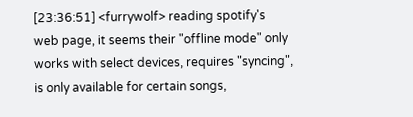[23:36:51] <furrywolf> reading spotify's web page, it seems their "offline mode" only works with select devices, requires "syncing", is only available for certain songs,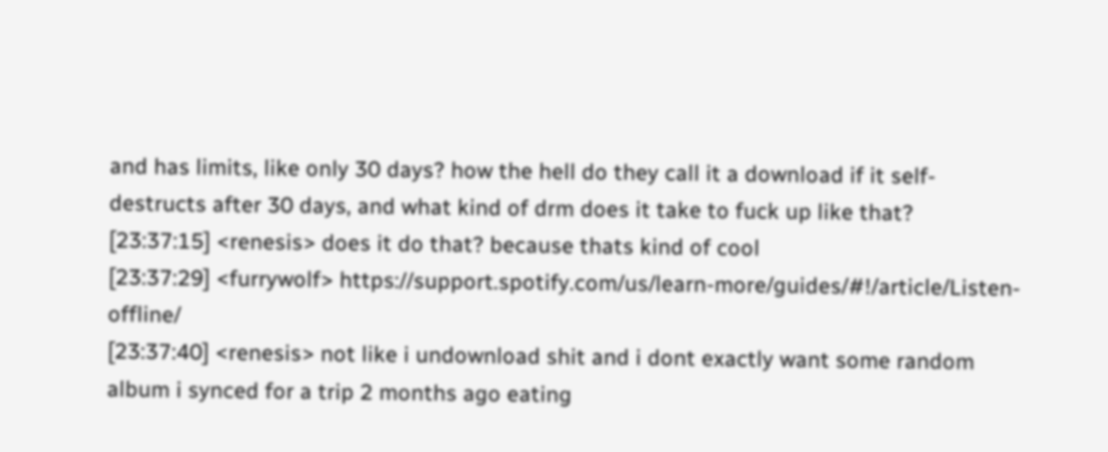and has limits, like only 30 days? how the hell do they call it a download if it self-destructs after 30 days, and what kind of drm does it take to fuck up like that?
[23:37:15] <renesis> does it do that? because thats kind of cool
[23:37:29] <furrywolf> https://support.spotify.com/us/learn-more/guides/#!/article/Listen-offline/
[23:37:40] <renesis> not like i undownload shit and i dont exactly want some random album i synced for a trip 2 months ago eating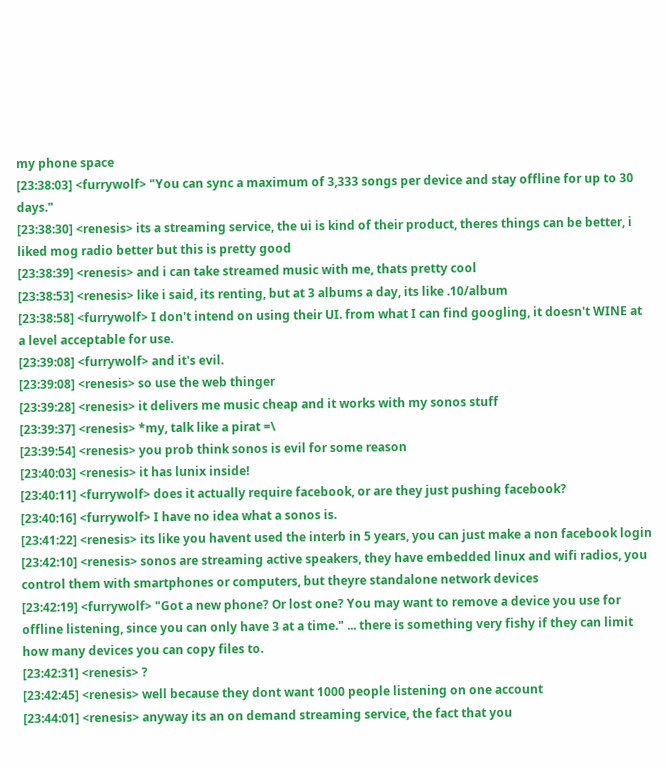my phone space
[23:38:03] <furrywolf> "You can sync a maximum of 3,333 songs per device and stay offline for up to 30 days."
[23:38:30] <renesis> its a streaming service, the ui is kind of their product, theres things can be better, i liked mog radio better but this is pretty good
[23:38:39] <renesis> and i can take streamed music with me, thats pretty cool
[23:38:53] <renesis> like i said, its renting, but at 3 albums a day, its like .10/album
[23:38:58] <furrywolf> I don't intend on using their UI. from what I can find googling, it doesn't WINE at a level acceptable for use.
[23:39:08] <furrywolf> and it's evil.
[23:39:08] <renesis> so use the web thinger
[23:39:28] <renesis> it delivers me music cheap and it works with my sonos stuff
[23:39:37] <renesis> *my, talk like a pirat =\
[23:39:54] <renesis> you prob think sonos is evil for some reason
[23:40:03] <renesis> it has lunix inside!
[23:40:11] <furrywolf> does it actually require facebook, or are they just pushing facebook?
[23:40:16] <furrywolf> I have no idea what a sonos is.
[23:41:22] <renesis> its like you havent used the interb in 5 years, you can just make a non facebook login
[23:42:10] <renesis> sonos are streaming active speakers, they have embedded linux and wifi radios, you control them with smartphones or computers, but theyre standalone network devices
[23:42:19] <furrywolf> "Got a new phone? Or lost one? You may want to remove a device you use for offline listening, since you can only have 3 at a time." ... there is something very fishy if they can limit how many devices you can copy files to.
[23:42:31] <renesis> ?
[23:42:45] <renesis> well because they dont want 1000 people listening on one account
[23:44:01] <renesis> anyway its an on demand streaming service, the fact that you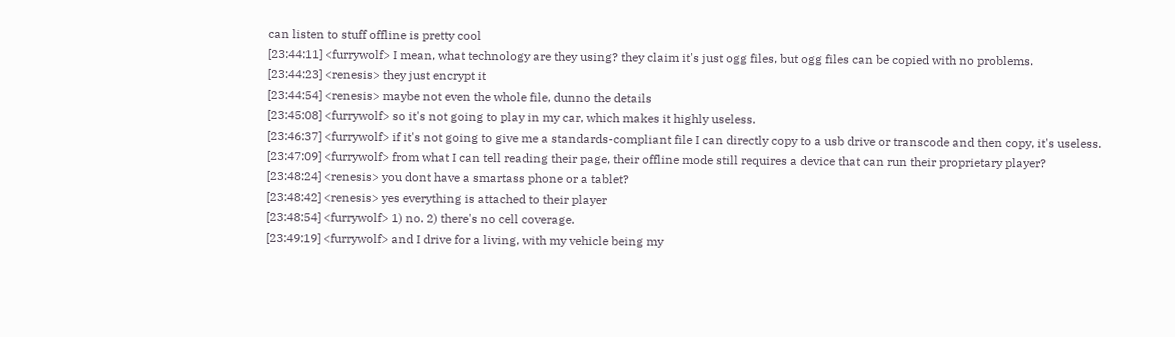can listen to stuff offline is pretty cool
[23:44:11] <furrywolf> I mean, what technology are they using? they claim it's just ogg files, but ogg files can be copied with no problems.
[23:44:23] <renesis> they just encrypt it
[23:44:54] <renesis> maybe not even the whole file, dunno the details
[23:45:08] <furrywolf> so it's not going to play in my car, which makes it highly useless.
[23:46:37] <furrywolf> if it's not going to give me a standards-compliant file I can directly copy to a usb drive or transcode and then copy, it's useless.
[23:47:09] <furrywolf> from what I can tell reading their page, their offline mode still requires a device that can run their proprietary player?
[23:48:24] <renesis> you dont have a smartass phone or a tablet?
[23:48:42] <renesis> yes everything is attached to their player
[23:48:54] <furrywolf> 1) no. 2) there's no cell coverage.
[23:49:19] <furrywolf> and I drive for a living, with my vehicle being my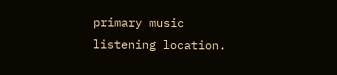primary music listening location.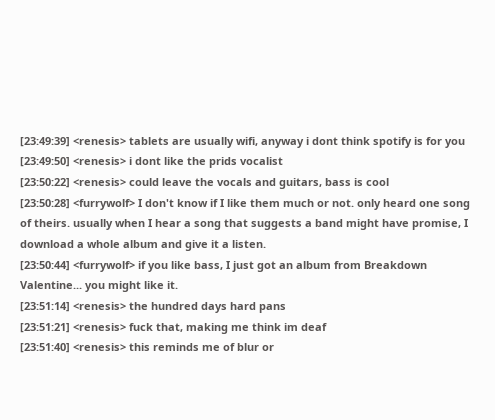[23:49:39] <renesis> tablets are usually wifi, anyway i dont think spotify is for you
[23:49:50] <renesis> i dont like the prids vocalist
[23:50:22] <renesis> could leave the vocals and guitars, bass is cool
[23:50:28] <furrywolf> I don't know if I like them much or not. only heard one song of theirs. usually when I hear a song that suggests a band might have promise, I download a whole album and give it a listen.
[23:50:44] <furrywolf> if you like bass, I just got an album from Breakdown Valentine... you might like it.
[23:51:14] <renesis> the hundred days hard pans
[23:51:21] <renesis> fuck that, making me think im deaf
[23:51:40] <renesis> this reminds me of blur or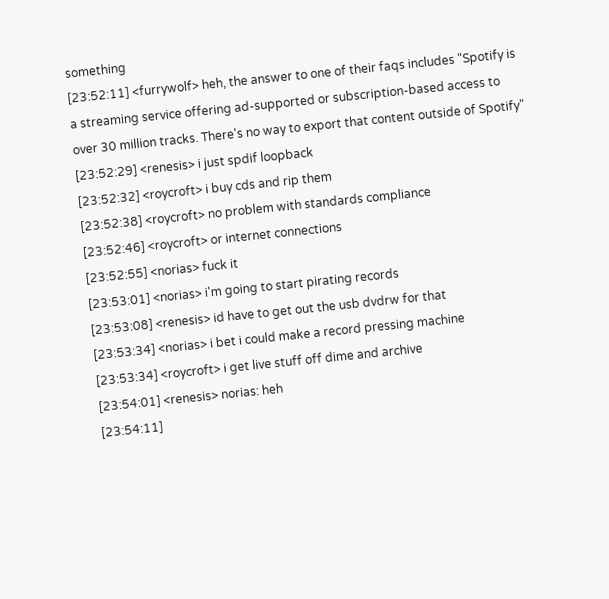something
[23:52:11] <furrywolf> heh, the answer to one of their faqs includes "Spotify is a streaming service offering ad-supported or subscription-based access to over 30 million tracks. There's no way to export that content outside of Spotify"
[23:52:29] <renesis> i just spdif loopback
[23:52:32] <roycroft> i buy cds and rip them
[23:52:38] <roycroft> no problem with standards compliance
[23:52:46] <roycroft> or internet connections
[23:52:55] <norias> fuck it
[23:53:01] <norias> i'm going to start pirating records
[23:53:08] <renesis> id have to get out the usb dvdrw for that
[23:53:34] <norias> i bet i could make a record pressing machine
[23:53:34] <roycroft> i get live stuff off dime and archive
[23:54:01] <renesis> norias: heh
[23:54:11]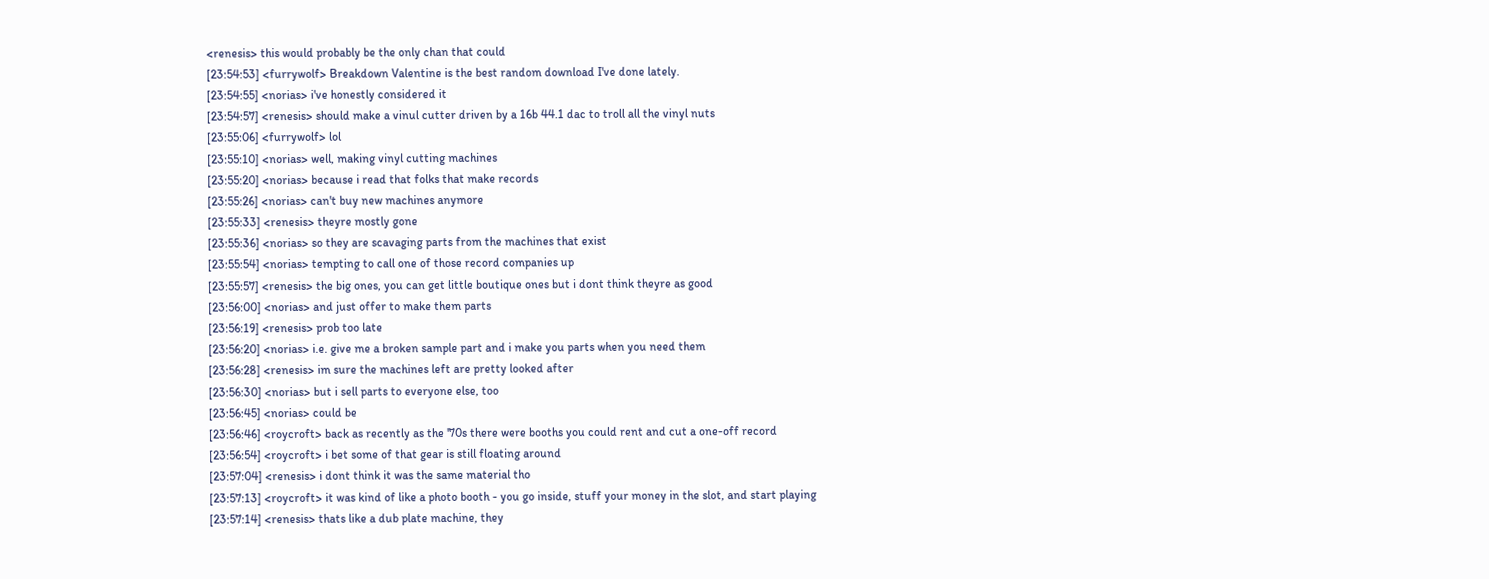<renesis> this would probably be the only chan that could
[23:54:53] <furrywolf> Breakdown Valentine is the best random download I've done lately.
[23:54:55] <norias> i've honestly considered it
[23:54:57] <renesis> should make a vinul cutter driven by a 16b 44.1 dac to troll all the vinyl nuts
[23:55:06] <furrywolf> lol
[23:55:10] <norias> well, making vinyl cutting machines
[23:55:20] <norias> because i read that folks that make records
[23:55:26] <norias> can't buy new machines anymore
[23:55:33] <renesis> theyre mostly gone
[23:55:36] <norias> so they are scavaging parts from the machines that exist
[23:55:54] <norias> tempting to call one of those record companies up
[23:55:57] <renesis> the big ones, you can get little boutique ones but i dont think theyre as good
[23:56:00] <norias> and just offer to make them parts
[23:56:19] <renesis> prob too late
[23:56:20] <norias> i.e. give me a broken sample part and i make you parts when you need them
[23:56:28] <renesis> im sure the machines left are pretty looked after
[23:56:30] <norias> but i sell parts to everyone else, too
[23:56:45] <norias> could be
[23:56:46] <roycroft> back as recently as the '70s there were booths you could rent and cut a one-off record
[23:56:54] <roycroft> i bet some of that gear is still floating around
[23:57:04] <renesis> i dont think it was the same material tho
[23:57:13] <roycroft> it was kind of like a photo booth - you go inside, stuff your money in the slot, and start playing
[23:57:14] <renesis> thats like a dub plate machine, they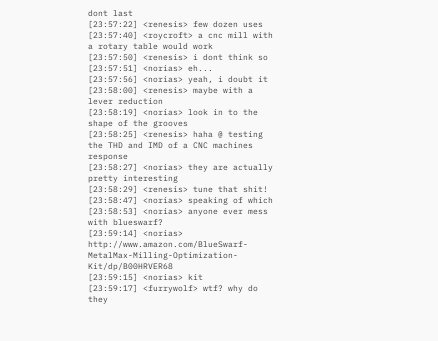dont last
[23:57:22] <renesis> few dozen uses
[23:57:40] <roycroft> a cnc mill with a rotary table would work
[23:57:50] <renesis> i dont think so
[23:57:51] <norias> eh...
[23:57:56] <norias> yeah, i doubt it
[23:58:00] <renesis> maybe with a lever reduction
[23:58:19] <norias> look in to the shape of the grooves
[23:58:25] <renesis> haha @ testing the THD and IMD of a CNC machines response
[23:58:27] <norias> they are actually pretty interesting
[23:58:29] <renesis> tune that shit!
[23:58:47] <norias> speaking of which
[23:58:53] <norias> anyone ever mess with blueswarf?
[23:59:14] <norias> http://www.amazon.com/BlueSwarf-MetalMax-Milling-Optimization-Kit/dp/B00HRVER68
[23:59:15] <norias> kit
[23:59:17] <furrywolf> wtf? why do they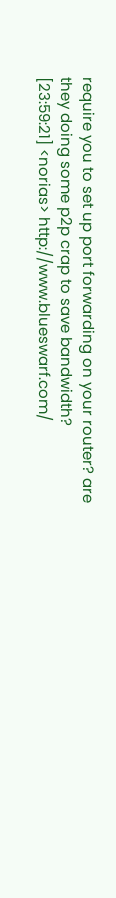require you to set up port forwarding on your router? are they doing some p2p crap to save bandwidth?
[23:59:21] <norias> http://www.blueswarf.com/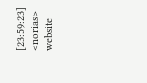[23:59:23] <norias> website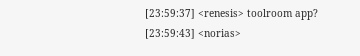[23:59:37] <renesis> toolroom app?
[23:59:43] <norias>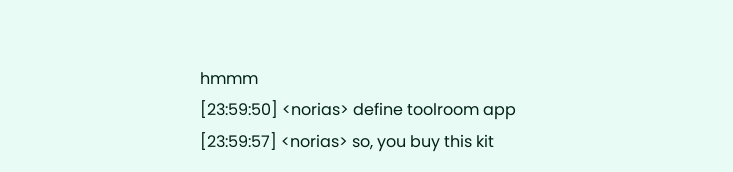hmmm
[23:59:50] <norias> define toolroom app
[23:59:57] <norias> so, you buy this kit